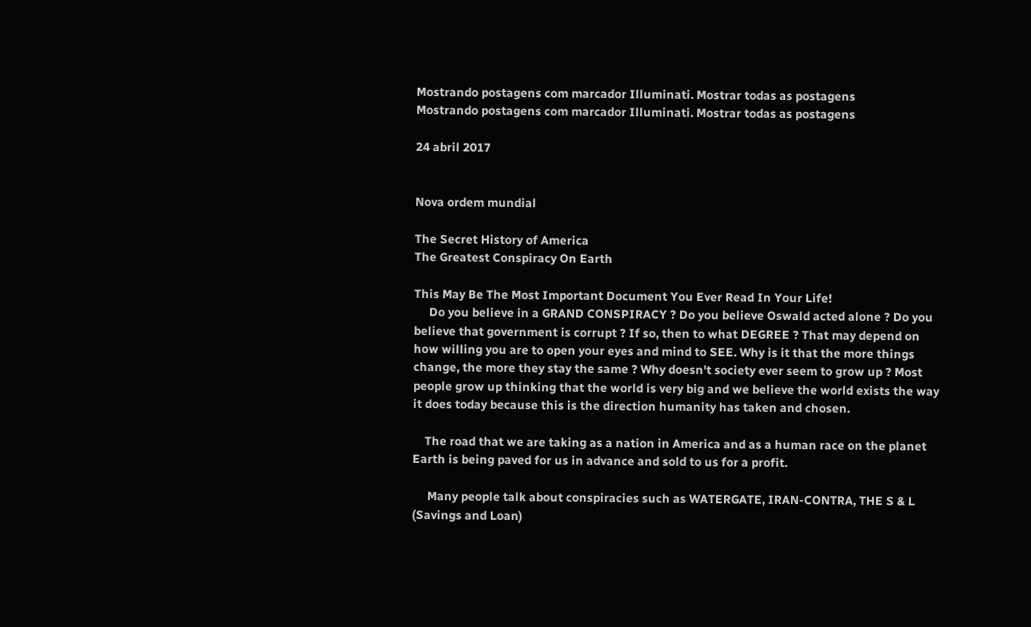Mostrando postagens com marcador Illuminati. Mostrar todas as postagens
Mostrando postagens com marcador Illuminati. Mostrar todas as postagens

24 abril 2017


Nova ordem mundial

The Secret History of America
The Greatest Conspiracy On Earth

This May Be The Most Important Document You Ever Read In Your Life!
     Do you believe in a GRAND CONSPIRACY ? Do you believe Oswald acted alone ? Do you believe that government is corrupt ? If so, then to what DEGREE ? That may depend on how willing you are to open your eyes and mind to SEE. Why is it that the more things change, the more they stay the same ? Why doesn't society ever seem to grow up ? Most people grow up thinking that the world is very big and we believe the world exists the way it does today because this is the direction humanity has taken and chosen.

    The road that we are taking as a nation in America and as a human race on the planet Earth is being paved for us in advance and sold to us for a profit.

     Many people talk about conspiracies such as WATERGATE, IRAN-CONTRA, THE S & L (Savings and Loan)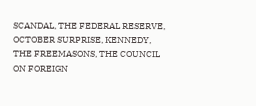SCANDAL, THE FEDERAL RESERVE, OCTOBER SURPRISE, KENNEDY, THE FREEMASONS, THE COUNCIL ON FOREIGN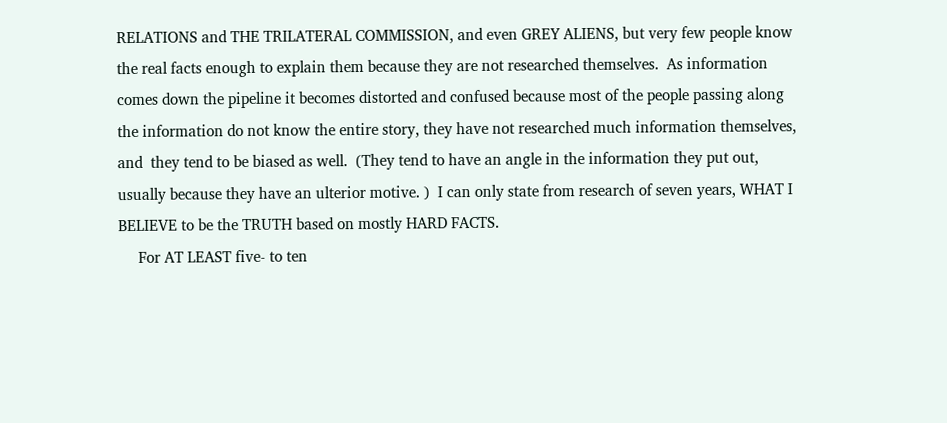RELATIONS and THE TRILATERAL COMMISSION, and even GREY ALIENS, but very few people know the real facts enough to explain them because they are not researched themselves.  As information comes down the pipeline it becomes distorted and confused because most of the people passing along the information do not know the entire story, they have not researched much information themselves, and  they tend to be biased as well.  (They tend to have an angle in the information they put out, usually because they have an ulterior motive. )  I can only state from research of seven years, WHAT I BELIEVE to be the TRUTH based on mostly HARD FACTS.
     For AT LEAST five- to ten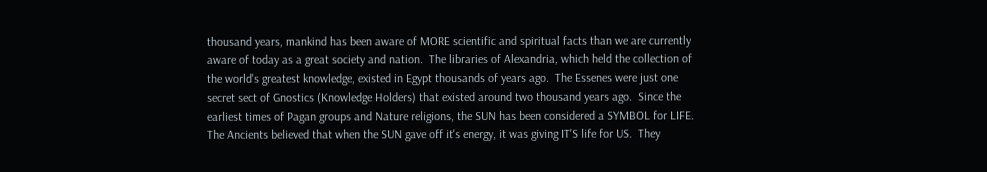thousand years, mankind has been aware of MORE scientific and spiritual facts than we are currently aware of today as a great society and nation.  The libraries of Alexandria, which held the collection of the world's greatest knowledge, existed in Egypt thousands of years ago.  The Essenes were just one secret sect of Gnostics (Knowledge Holders) that existed around two thousand years ago.  Since the earliest times of Pagan groups and Nature religions, the SUN has been considered a SYMBOL for LIFE.  The Ancients believed that when the SUN gave off it's energy, it was giving IT'S life for US.  They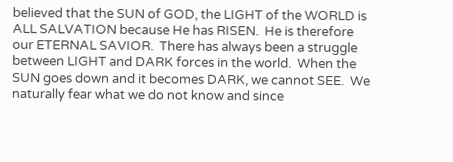believed that the SUN of GOD, the LIGHT of the WORLD is ALL SALVATION because He has RISEN.  He is therefore our ETERNAL SAVIOR.  There has always been a struggle between LIGHT and DARK forces in the world.  When the SUN goes down and it becomes DARK, we cannot SEE.  We naturally fear what we do not know and since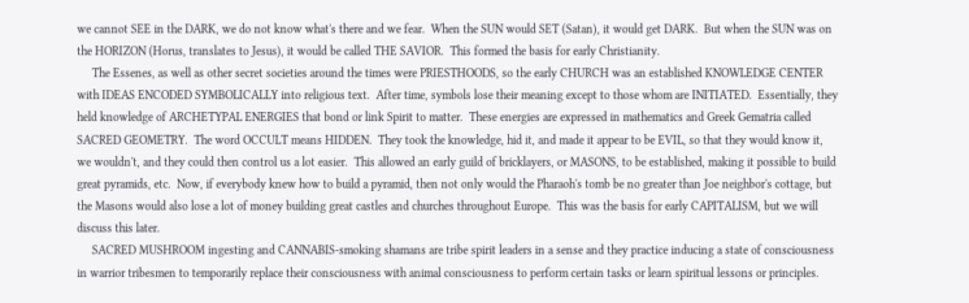we cannot SEE in the DARK, we do not know what's there and we fear.  When the SUN would SET (Satan), it would get DARK.  But when the SUN was on the HORIZON (Horus, translates to Jesus), it would be called THE SAVIOR.  This formed the basis for early Christianity.
     The Essenes, as well as other secret societies around the times were PRIESTHOODS, so the early CHURCH was an established KNOWLEDGE CENTER with IDEAS ENCODED SYMBOLICALLY into religious text.  After time, symbols lose their meaning except to those whom are INITIATED.  Essentially, they held knowledge of ARCHETYPAL ENERGIES that bond or link Spirit to matter.  These energies are expressed in mathematics and Greek Gematria called SACRED GEOMETRY.  The word OCCULT means HIDDEN.  They took the knowledge, hid it, and made it appear to be EVIL, so that they would know it, we wouldn't, and they could then control us a lot easier.  This allowed an early guild of bricklayers, or MASONS, to be established, making it possible to build great pyramids, etc.  Now, if everybody knew how to build a pyramid, then not only would the Pharaoh's tomb be no greater than Joe neighbor's cottage, but the Masons would also lose a lot of money building great castles and churches throughout Europe.  This was the basis for early CAPITALISM, but we will discuss this later.
     SACRED MUSHROOM ingesting and CANNABIS-smoking shamans are tribe spirit leaders in a sense and they practice inducing a state of consciousness in warrior tribesmen to temporarily replace their consciousness with animal consciousness to perform certain tasks or learn spiritual lessons or principles.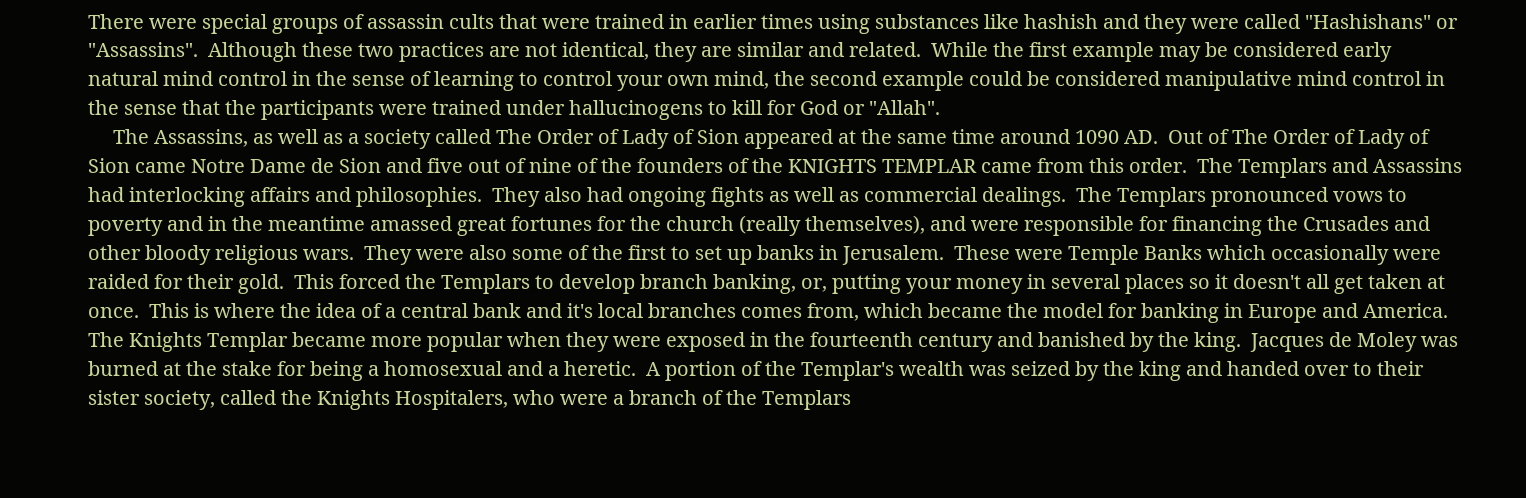There were special groups of assassin cults that were trained in earlier times using substances like hashish and they were called "Hashishans" or "Assassins".  Although these two practices are not identical, they are similar and related.  While the first example may be considered early natural mind control in the sense of learning to control your own mind, the second example could be considered manipulative mind control in the sense that the participants were trained under hallucinogens to kill for God or "Allah".
     The Assassins, as well as a society called The Order of Lady of Sion appeared at the same time around 1090 AD.  Out of The Order of Lady of Sion came Notre Dame de Sion and five out of nine of the founders of the KNIGHTS TEMPLAR came from this order.  The Templars and Assassins had interlocking affairs and philosophies.  They also had ongoing fights as well as commercial dealings.  The Templars pronounced vows to poverty and in the meantime amassed great fortunes for the church (really themselves), and were responsible for financing the Crusades and other bloody religious wars.  They were also some of the first to set up banks in Jerusalem.  These were Temple Banks which occasionally were raided for their gold.  This forced the Templars to develop branch banking, or, putting your money in several places so it doesn't all get taken at once.  This is where the idea of a central bank and it's local branches comes from, which became the model for banking in Europe and America.  The Knights Templar became more popular when they were exposed in the fourteenth century and banished by the king.  Jacques de Moley was burned at the stake for being a homosexual and a heretic.  A portion of the Templar's wealth was seized by the king and handed over to their sister society, called the Knights Hospitalers, who were a branch of the Templars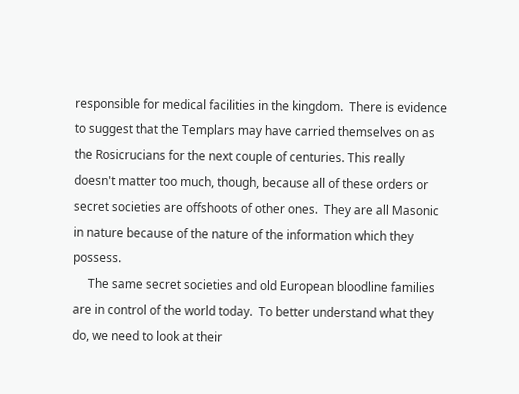responsible for medical facilities in the kingdom.  There is evidence to suggest that the Templars may have carried themselves on as the Rosicrucians for the next couple of centuries. This really doesn't matter too much, though, because all of these orders or secret societies are offshoots of other ones.  They are all Masonic in nature because of the nature of the information which they possess.
     The same secret societies and old European bloodline families are in control of the world today.  To better understand what they do, we need to look at their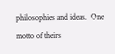philosophies and ideas.  One motto of theirs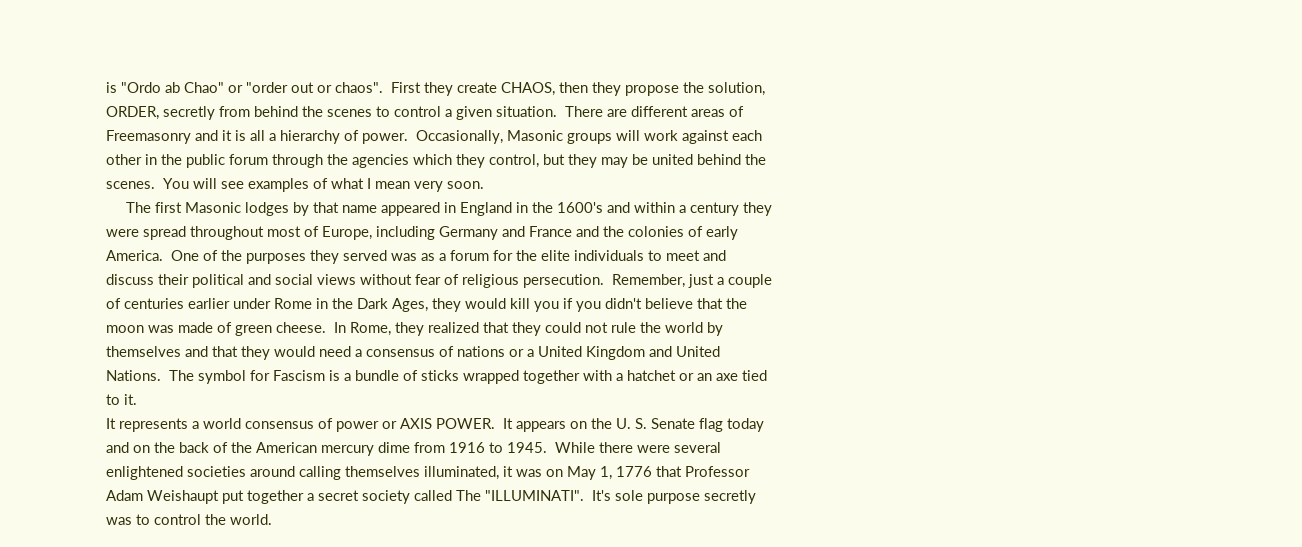is "Ordo ab Chao" or "order out or chaos".  First they create CHAOS, then they propose the solution, ORDER, secretly from behind the scenes to control a given situation.  There are different areas of Freemasonry and it is all a hierarchy of power.  Occasionally, Masonic groups will work against each other in the public forum through the agencies which they control, but they may be united behind the scenes.  You will see examples of what I mean very soon.
     The first Masonic lodges by that name appeared in England in the 1600's and within a century they were spread throughout most of Europe, including Germany and France and the colonies of early America.  One of the purposes they served was as a forum for the elite individuals to meet and discuss their political and social views without fear of religious persecution.  Remember, just a couple of centuries earlier under Rome in the Dark Ages, they would kill you if you didn't believe that the moon was made of green cheese.  In Rome, they realized that they could not rule the world by themselves and that they would need a consensus of nations or a United Kingdom and United Nations.  The symbol for Fascism is a bundle of sticks wrapped together with a hatchet or an axe tied to it.
It represents a world consensus of power or AXIS POWER.  It appears on the U. S. Senate flag today and on the back of the American mercury dime from 1916 to 1945.  While there were several enlightened societies around calling themselves illuminated, it was on May 1, 1776 that Professor Adam Weishaupt put together a secret society called The "ILLUMINATI".  It's sole purpose secretly was to control the world.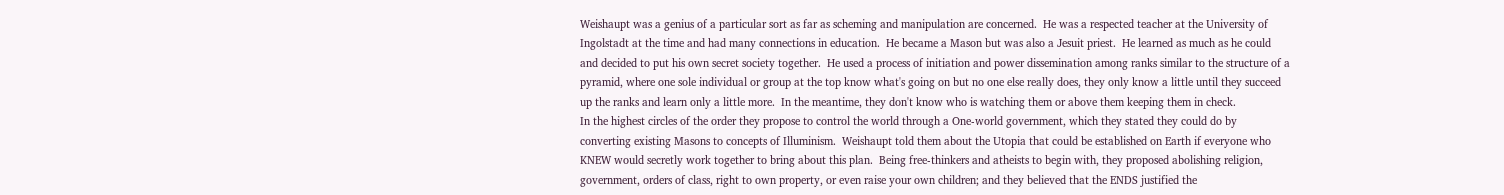Weishaupt was a genius of a particular sort as far as scheming and manipulation are concerned.  He was a respected teacher at the University of Ingolstadt at the time and had many connections in education.  He became a Mason but was also a Jesuit priest.  He learned as much as he could and decided to put his own secret society together.  He used a process of initiation and power dissemination among ranks similar to the structure of a pyramid, where one sole individual or group at the top know what's going on but no one else really does, they only know a little until they succeed up the ranks and learn only a little more.  In the meantime, they don't know who is watching them or above them keeping them in check.
In the highest circles of the order they propose to control the world through a One-world government, which they stated they could do by converting existing Masons to concepts of Illuminism.  Weishaupt told them about the Utopia that could be established on Earth if everyone who KNEW would secretly work together to bring about this plan.  Being free-thinkers and atheists to begin with, they proposed abolishing religion, government, orders of class, right to own property, or even raise your own children; and they believed that the ENDS justified the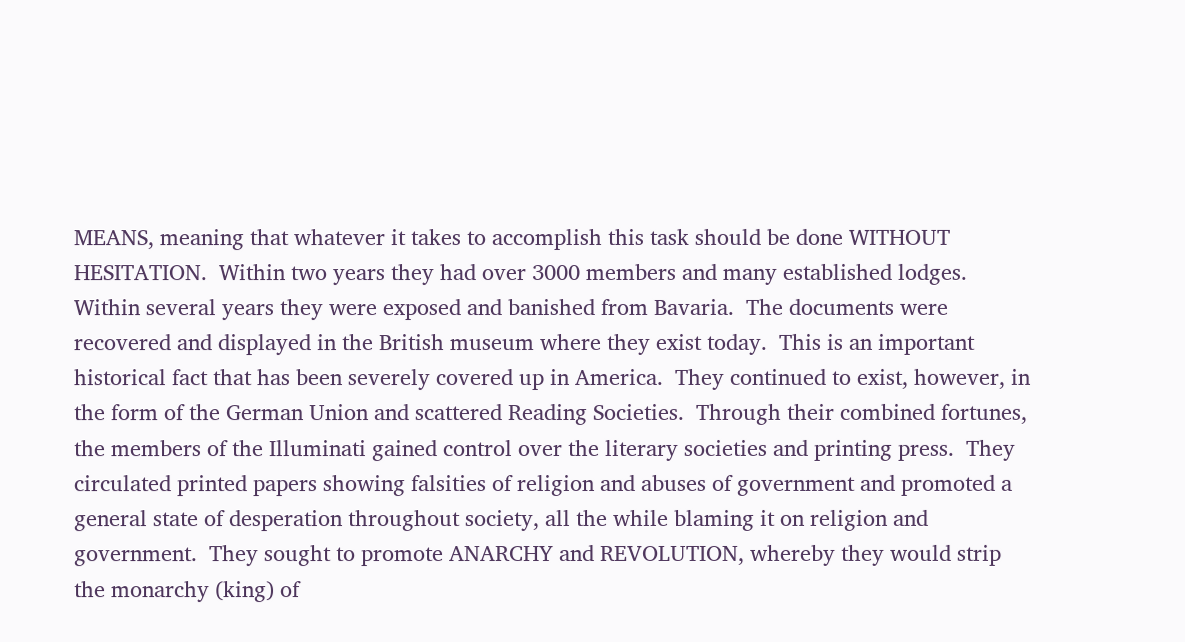MEANS, meaning that whatever it takes to accomplish this task should be done WITHOUT HESITATION.  Within two years they had over 3000 members and many established lodges.  Within several years they were exposed and banished from Bavaria.  The documents were recovered and displayed in the British museum where they exist today.  This is an important historical fact that has been severely covered up in America.  They continued to exist, however, in the form of the German Union and scattered Reading Societies.  Through their combined fortunes, the members of the Illuminati gained control over the literary societies and printing press.  They circulated printed papers showing falsities of religion and abuses of government and promoted a general state of desperation throughout society, all the while blaming it on religion and government.  They sought to promote ANARCHY and REVOLUTION, whereby they would strip the monarchy (king) of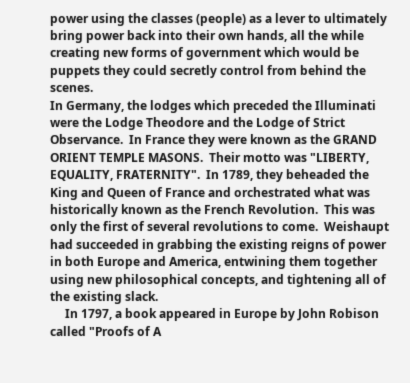power using the classes (people) as a lever to ultimately bring power back into their own hands, all the while creating new forms of government which would be puppets they could secretly control from behind the scenes.
In Germany, the lodges which preceded the Illuminati were the Lodge Theodore and the Lodge of Strict Observance.  In France they were known as the GRAND ORIENT TEMPLE MASONS.  Their motto was "LIBERTY, EQUALITY, FRATERNITY".  In 1789, they beheaded the King and Queen of France and orchestrated what was historically known as the French Revolution.  This was only the first of several revolutions to come.  Weishaupt had succeeded in grabbing the existing reigns of power in both Europe and America, entwining them together using new philosophical concepts, and tightening all of the existing slack.
     In 1797, a book appeared in Europe by John Robison called "Proofs of A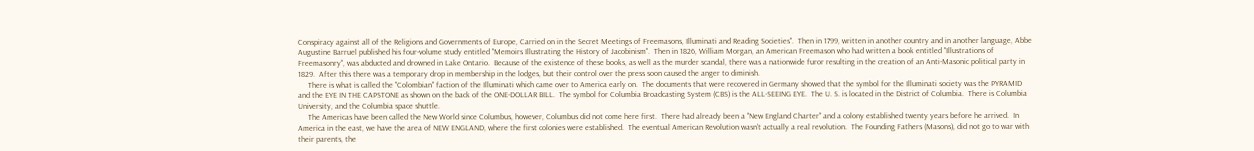Conspiracy against all of the Religions and Governments of Europe, Carried on in the Secret Meetings of Freemasons, Illuminati and Reading Societies".  Then in 1799, written in another country and in another language, Abbe Augustine Barruel published his four-volume study entitled "Memoirs Illustrating the History of Jacobinism".  Then in 1826, William Morgan, an American Freemason who had written a book entitled "Illustrations of Freemasonry", was abducted and drowned in Lake Ontario.  Because of the existence of these books, as well as the murder scandal, there was a nationwide furor resulting in the creation of an Anti-Masonic political party in 1829.  After this there was a temporary drop in membership in the lodges, but their control over the press soon caused the anger to diminish.
     There is what is called the "Colombian" faction of the Illuminati which came over to America early on.  The documents that were recovered in Germany showed that the symbol for the Illuminati society was the PYRAMID and the EYE IN THE CAPSTONE as shown on the back of the ONE-DOLLAR BILL.  The symbol for Columbia Broadcasting System (CBS) is the ALL-SEEING EYE.  The U. S. is located in the District of Columbia.  There is Columbia University, and the Columbia space shuttle.
     The Americas have been called the New World since Columbus, however, Columbus did not come here first.  There had already been a "New England Charter" and a colony established twenty years before he arrived.  In America in the east, we have the area of NEW ENGLAND, where the first colonies were established.  The eventual American Revolution wasn't actually a real revolution.  The Founding Fathers (Masons), did not go to war with their parents, the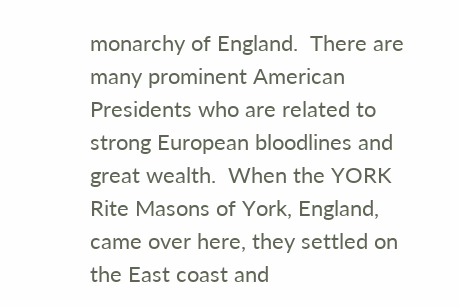monarchy of England.  There are many prominent American Presidents who are related to strong European bloodlines and great wealth.  When the YORK Rite Masons of York, England, came over here, they settled on the East coast and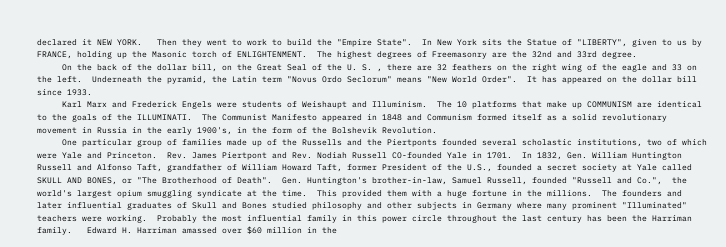declared it NEW YORK.   Then they went to work to build the "Empire State".  In New York sits the Statue of "LIBERTY", given to us by FRANCE, holding up the Masonic torch of ENLIGHTENMENT.  The highest degrees of Freemasonry are the 32nd and 33rd degree.
     On the back of the dollar bill, on the Great Seal of the U. S. , there are 32 feathers on the right wing of the eagle and 33 on the left.  Underneath the pyramid, the Latin term "Novus Ordo Seclorum" means "New World Order".  It has appeared on the dollar bill since 1933.
     Karl Marx and Frederick Engels were students of Weishaupt and Illuminism.  The 10 platforms that make up COMMUNISM are identical to the goals of the ILLUMINATI.  The Communist Manifesto appeared in 1848 and Communism formed itself as a solid revolutionary movement in Russia in the early 1900's, in the form of the Bolshevik Revolution.
     One particular group of families made up of the Russells and the Piertponts founded several scholastic institutions, two of which were Yale and Princeton.  Rev. James Piertpont and Rev. Nodiah Russell CO-founded Yale in 1701.  In 1832, Gen. William Huntington Russell and Alfonso Taft, grandfather of William Howard Taft, former President of the U.S., founded a secret society at Yale called SKULL AND BONES, or "The Brotherhood of Death".  Gen. Huntington's brother-in-law, Samuel Russell, founded "Russell and Co.",  the world's largest opium smuggling syndicate at the time.  This provided them with a huge fortune in the millions.  The founders and later influential graduates of Skull and Bones studied philosophy and other subjects in Germany where many prominent "Illuminated" teachers were working.  Probably the most influential family in this power circle throughout the last century has been the Harriman family.   Edward H. Harriman amassed over $60 million in the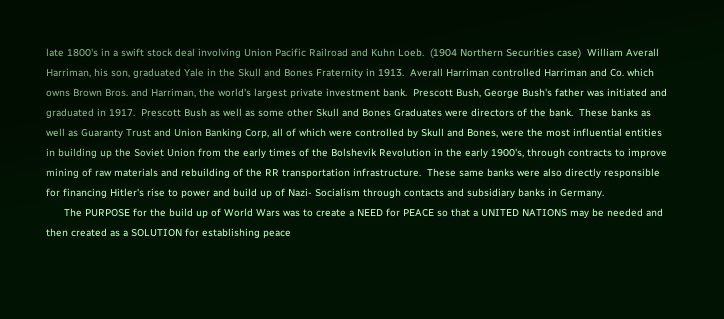late 1800's in a swift stock deal involving Union Pacific Railroad and Kuhn Loeb.  (1904 Northern Securities case)  William Averall Harriman, his son, graduated Yale in the Skull and Bones Fraternity in 1913.  Averall Harriman controlled Harriman and Co. which owns Brown Bros. and Harriman, the world's largest private investment bank.  Prescott Bush, George Bush's father was initiated and graduated in 1917.  Prescott Bush as well as some other Skull and Bones Graduates were directors of the bank.  These banks as well as Guaranty Trust and Union Banking Corp, all of which were controlled by Skull and Bones, were the most influential entities in building up the Soviet Union from the early times of the Bolshevik Revolution in the early 1900's, through contracts to improve mining of raw materials and rebuilding of the RR transportation infrastructure.  These same banks were also directly responsible for financing Hitler's rise to power and build up of Nazi- Socialism through contacts and subsidiary banks in Germany.
      The PURPOSE for the build up of World Wars was to create a NEED for PEACE so that a UNITED NATIONS may be needed and then created as a SOLUTION for establishing peace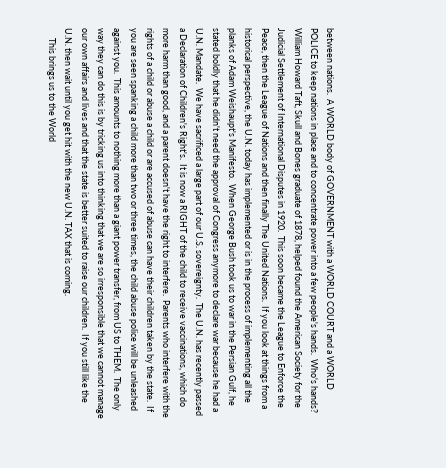between nations.  A WORLD body of GOVERNMENT with a WORLD COURT and a WORLD POLICE to keep nations in place and to concentrate power into a few people's hands.  Who's hands?  William Howard Taft, Skull and Bones graduate of 1878, helped found the American Society for the Judicial Settlement of International Disputes in 1920.  This soon became the League to Enforce the Peace, then the League of Nations and then finally The United Nations.  If you look at things from a historical perspective, the U.N. today has implemented or is in the process of implementing all the planks of Adam Weishaupt's Manifesto.  When George Bush took us to war in the Persian Gulf, he stated boldly that he didn't need the approval of Congress anymore to declare war because he had a U.N. Mandate.  We have sacrificed a large part of our U.S. sovereignty.  The U.N. has recently passed a Declaration of Children's Right's.  It is now a RIGHT of the child to receive vaccinations, which do more harm than good, and a parent doesn't have the right to interfere.  Parents who interfere with the rights of a child or abuse a child or are accused of abuse can have their children taken by the state.  If you are seen spanking a child more than two or three times, the child abuse police will be unleashed against you.  This amounts to nothing more than a giant power transfer, from US to THEM.  The only way they can do this is by tricking us into thinking that we are so irresponsible that we cannot manage our own affairs and lives and that the state is better suited to raise our children.  If you still like the U.N. then wait until you get hit with the new U.N. TAX that is coming.
     This brings us to the World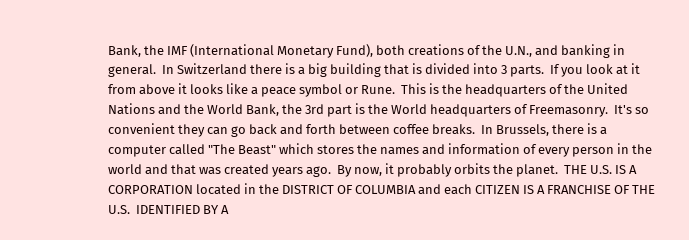Bank, the IMF (International Monetary Fund), both creations of the U.N., and banking in general.  In Switzerland there is a big building that is divided into 3 parts.  If you look at it from above it looks like a peace symbol or Rune.  This is the headquarters of the United Nations and the World Bank, the 3rd part is the World headquarters of Freemasonry.  It's so convenient they can go back and forth between coffee breaks.  In Brussels, there is a computer called "The Beast" which stores the names and information of every person in the world and that was created years ago.  By now, it probably orbits the planet.  THE U.S. IS A CORPORATION located in the DISTRICT OF COLUMBIA and each CITIZEN IS A FRANCHISE OF THE U.S.  IDENTIFIED BY A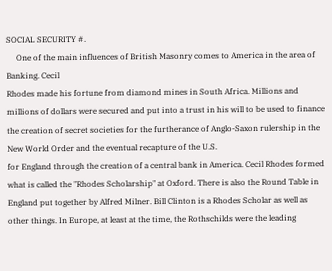SOCIAL SECURITY #.
     One of the main influences of British Masonry comes to America in the area of Banking. Cecil
Rhodes made his fortune from diamond mines in South Africa. Millions and millions of dollars were secured and put into a trust in his will to be used to finance the creation of secret societies for the furtherance of Anglo-Saxon rulership in the New World Order and the eventual recapture of the U.S.
for England through the creation of a central bank in America. Cecil Rhodes formed what is called the "Rhodes Scholarship" at Oxford. There is also the Round Table in England put together by Alfred Milner. Bill Clinton is a Rhodes Scholar as well as other things. In Europe, at least at the time, the Rothschilds were the leading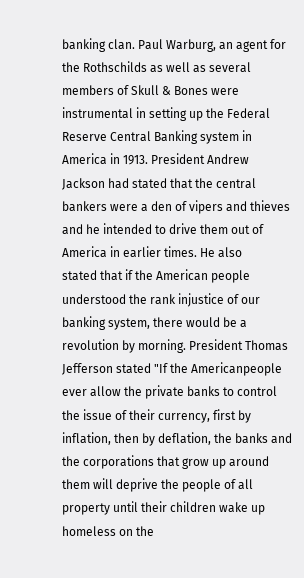banking clan. Paul Warburg, an agent for the Rothschilds as well as several members of Skull & Bones were instrumental in setting up the Federal Reserve Central Banking system in America in 1913. President Andrew Jackson had stated that the central bankers were a den of vipers and thieves and he intended to drive them out of America in earlier times. He also
stated that if the American people understood the rank injustice of our banking system, there would be a revolution by morning. President Thomas Jefferson stated "If the Americanpeople ever allow the private banks to control the issue of their currency, first by inflation, then by deflation, the banks and the corporations that grow up around them will deprive the people of all property until their children wake up homeless on the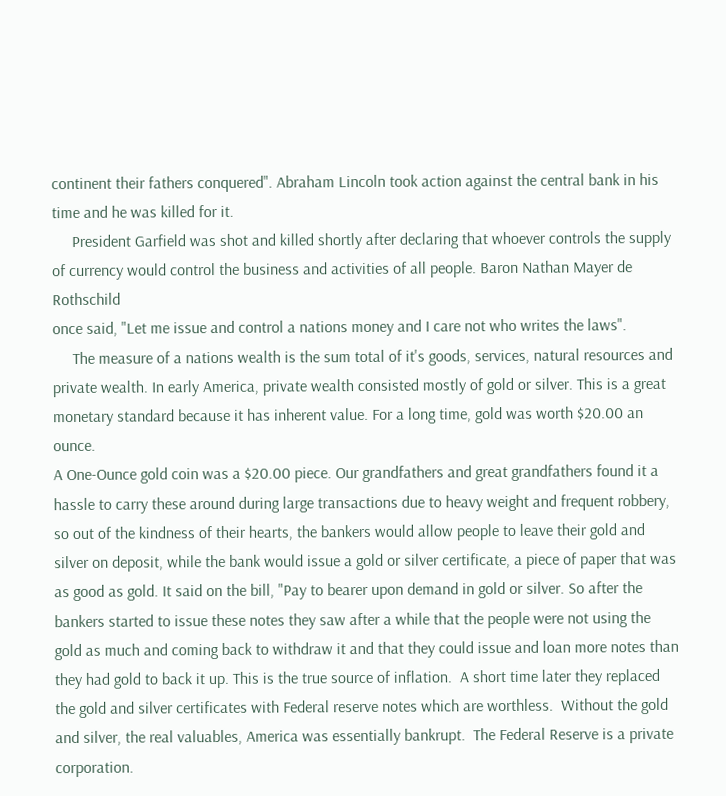continent their fathers conquered". Abraham Lincoln took action against the central bank in his time and he was killed for it.
     President Garfield was shot and killed shortly after declaring that whoever controls the supply of currency would control the business and activities of all people. Baron Nathan Mayer de Rothschild
once said, "Let me issue and control a nations money and I care not who writes the laws".
     The measure of a nations wealth is the sum total of it's goods, services, natural resources and private wealth. In early America, private wealth consisted mostly of gold or silver. This is a great monetary standard because it has inherent value. For a long time, gold was worth $20.00 an ounce.
A One-Ounce gold coin was a $20.00 piece. Our grandfathers and great grandfathers found it a hassle to carry these around during large transactions due to heavy weight and frequent robbery, so out of the kindness of their hearts, the bankers would allow people to leave their gold and silver on deposit, while the bank would issue a gold or silver certificate, a piece of paper that was as good as gold. It said on the bill, "Pay to bearer upon demand in gold or silver. So after the bankers started to issue these notes they saw after a while that the people were not using the gold as much and coming back to withdraw it and that they could issue and loan more notes than they had gold to back it up. This is the true source of inflation.  A short time later they replaced the gold and silver certificates with Federal reserve notes which are worthless.  Without the gold and silver, the real valuables, America was essentially bankrupt.  The Federal Reserve is a private corporation.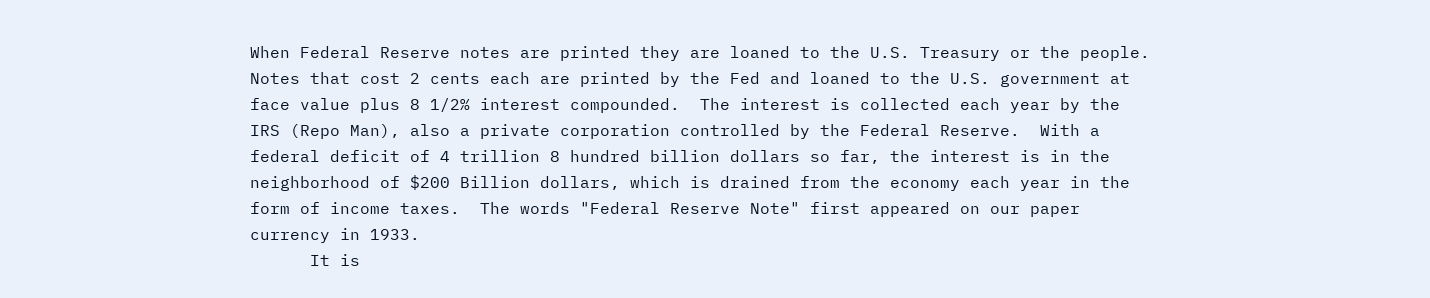When Federal Reserve notes are printed they are loaned to the U.S. Treasury or the people.  Notes that cost 2 cents each are printed by the Fed and loaned to the U.S. government at face value plus 8 1/2% interest compounded.  The interest is collected each year by the IRS (Repo Man), also a private corporation controlled by the Federal Reserve.  With a federal deficit of 4 trillion 8 hundred billion dollars so far, the interest is in the neighborhood of $200 Billion dollars, which is drained from the economy each year in the form of income taxes.  The words "Federal Reserve Note" first appeared on our paper currency in 1933.
      It is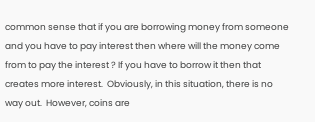common sense that if you are borrowing money from someone and you have to pay interest then where will the money come from to pay the interest ? If you have to borrow it then that creates more interest.  Obviously, in this situation, there is no way out.  However, coins are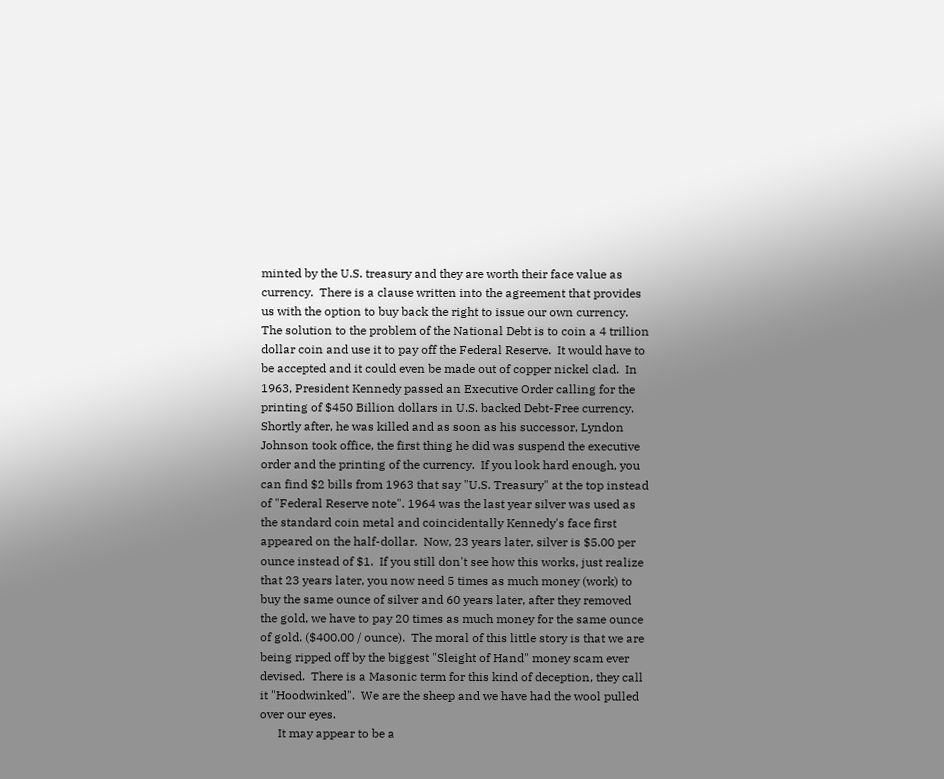minted by the U.S. treasury and they are worth their face value as currency.  There is a clause written into the agreement that provides us with the option to buy back the right to issue our own currency.  The solution to the problem of the National Debt is to coin a 4 trillion dollar coin and use it to pay off the Federal Reserve.  It would have to be accepted and it could even be made out of copper nickel clad.  In 1963, President Kennedy passed an Executive Order calling for the printing of $450 Billion dollars in U.S. backed Debt-Free currency.  Shortly after, he was killed and as soon as his successor, Lyndon Johnson took office, the first thing he did was suspend the executive order and the printing of the currency.  If you look hard enough, you can find $2 bills from 1963 that say "U.S. Treasury" at the top instead of "Federal Reserve note". 1964 was the last year silver was used as the standard coin metal and coincidentally Kennedy's face first appeared on the half-dollar.  Now, 23 years later, silver is $5.00 per ounce instead of $1.  If you still don't see how this works, just realize that 23 years later, you now need 5 times as much money (work) to buy the same ounce of silver and 60 years later, after they removed the gold, we have to pay 20 times as much money for the same ounce of gold. ($400.00 / ounce).  The moral of this little story is that we are being ripped off by the biggest "Sleight of Hand" money scam ever devised.  There is a Masonic term for this kind of deception, they call it "Hoodwinked".  We are the sheep and we have had the wool pulled over our eyes.
      It may appear to be a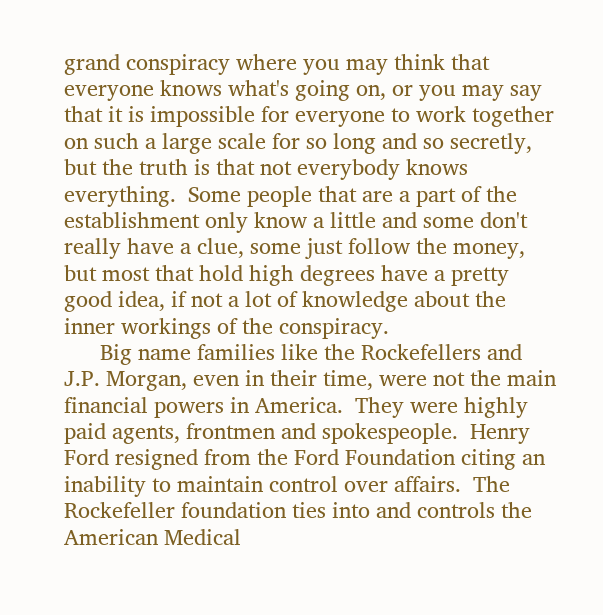grand conspiracy where you may think that everyone knows what's going on, or you may say that it is impossible for everyone to work together on such a large scale for so long and so secretly, but the truth is that not everybody knows everything.  Some people that are a part of the establishment only know a little and some don't really have a clue, some just follow the money, but most that hold high degrees have a pretty good idea, if not a lot of knowledge about the inner workings of the conspiracy.
      Big name families like the Rockefellers and J.P. Morgan, even in their time, were not the main financial powers in America.  They were highly paid agents, frontmen and spokespeople.  Henry Ford resigned from the Ford Foundation citing an inability to maintain control over affairs.  The Rockefeller foundation ties into and controls the American Medical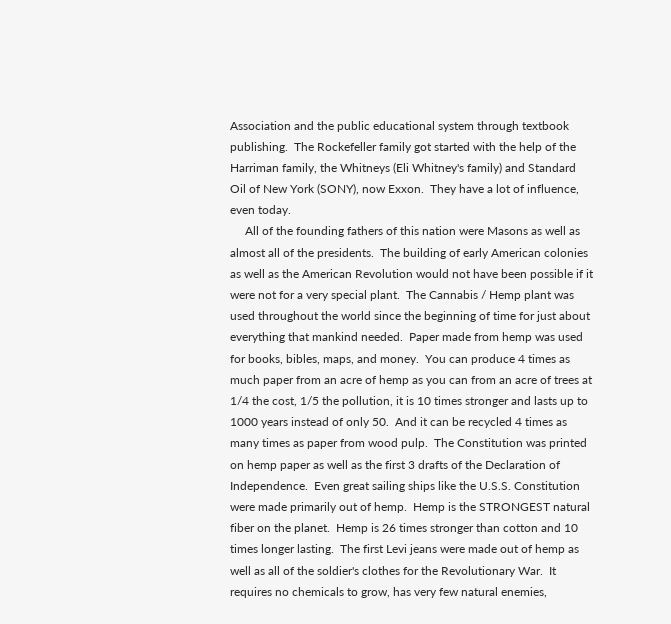Association and the public educational system through textbook publishing.  The Rockefeller family got started with the help of the Harriman family, the Whitneys (Eli Whitney's family) and Standard Oil of New York (SONY), now Exxon.  They have a lot of influence, even today.
     All of the founding fathers of this nation were Masons as well as almost all of the presidents.  The building of early American colonies as well as the American Revolution would not have been possible if it were not for a very special plant.  The Cannabis / Hemp plant was used throughout the world since the beginning of time for just about everything that mankind needed.  Paper made from hemp was used for books, bibles, maps, and money.  You can produce 4 times as much paper from an acre of hemp as you can from an acre of trees at 1/4 the cost, 1/5 the pollution, it is 10 times stronger and lasts up to 1000 years instead of only 50.  And it can be recycled 4 times as many times as paper from wood pulp.  The Constitution was printed on hemp paper as well as the first 3 drafts of the Declaration of Independence.  Even great sailing ships like the U.S.S. Constitution were made primarily out of hemp.  Hemp is the STRONGEST natural fiber on the planet.  Hemp is 26 times stronger than cotton and 10 times longer lasting.  The first Levi jeans were made out of hemp as well as all of the soldier's clothes for the Revolutionary War.  It requires no chemicals to grow, has very few natural enemies,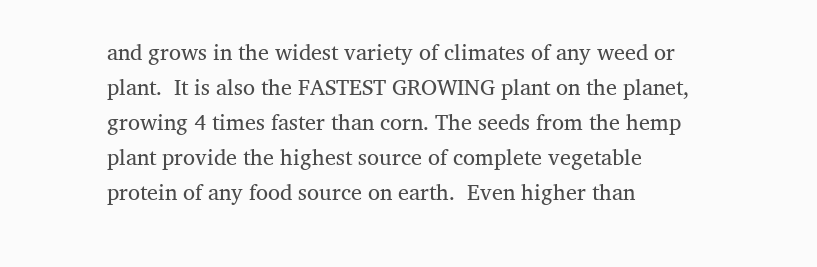and grows in the widest variety of climates of any weed or plant.  It is also the FASTEST GROWING plant on the planet, growing 4 times faster than corn. The seeds from the hemp plant provide the highest source of complete vegetable protein of any food source on earth.  Even higher than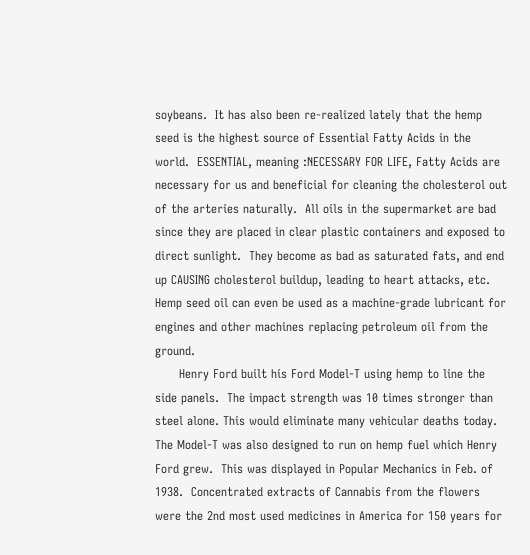soybeans.  It has also been re-realized lately that the hemp seed is the highest source of Essential Fatty Acids in the world.  ESSENTIAL, meaning :NECESSARY FOR LIFE, Fatty Acids are necessary for us and beneficial for cleaning the cholesterol out of the arteries naturally.  All oils in the supermarket are bad since they are placed in clear plastic containers and exposed to direct sunlight.  They become as bad as saturated fats, and end up CAUSING cholesterol buildup, leading to heart attacks, etc. Hemp seed oil can even be used as a machine-grade lubricant for engines and other machines replacing petroleum oil from the ground.
      Henry Ford built his Ford Model-T using hemp to line the side panels.  The impact strength was 10 times stronger than steel alone. This would eliminate many vehicular deaths today.  The Model-T was also designed to run on hemp fuel which Henry Ford grew.  This was displayed in Popular Mechanics in Feb. of 1938.  Concentrated extracts of Cannabis from the flowers were the 2nd most used medicines in America for 150 years for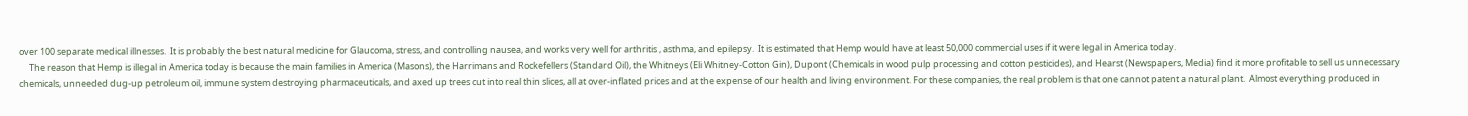over 100 separate medical illnesses.  It is probably the best natural medicine for Glaucoma, stress, and controlling nausea, and works very well for arthritis , asthma, and epilepsy.  It is estimated that Hemp would have at least 50,000 commercial uses if it were legal in America today.
     The reason that Hemp is illegal in America today is because the main families in America (Masons), the Harrimans and Rockefellers (Standard Oil), the Whitneys (Eli Whitney-Cotton Gin), Dupont (Chemicals in wood pulp processing and cotton pesticides), and Hearst (Newspapers, Media) find it more profitable to sell us unnecessary chemicals, unneeded dug-up petroleum oil, immune system destroying pharmaceuticals, and axed up trees cut into real thin slices, all at over-inflated prices and at the expense of our health and living environment. For these companies, the real problem is that one cannot patent a natural plant.  Almost everything produced in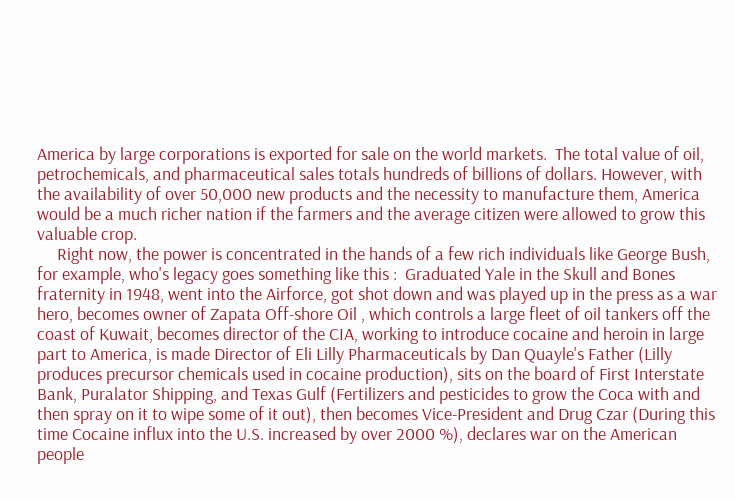America by large corporations is exported for sale on the world markets.  The total value of oil, petrochemicals, and pharmaceutical sales totals hundreds of billions of dollars. However, with the availability of over 50,000 new products and the necessity to manufacture them, America would be a much richer nation if the farmers and the average citizen were allowed to grow this valuable crop.
     Right now, the power is concentrated in the hands of a few rich individuals like George Bush, for example, who's legacy goes something like this :  Graduated Yale in the Skull and Bones fraternity in 1948, went into the Airforce, got shot down and was played up in the press as a war hero, becomes owner of Zapata Off-shore Oil , which controls a large fleet of oil tankers off the coast of Kuwait, becomes director of the CIA, working to introduce cocaine and heroin in large part to America, is made Director of Eli Lilly Pharmaceuticals by Dan Quayle's Father (Lilly produces precursor chemicals used in cocaine production), sits on the board of First Interstate Bank, Puralator Shipping, and Texas Gulf (Fertilizers and pesticides to grow the Coca with and then spray on it to wipe some of it out), then becomes Vice-President and Drug Czar (During this time Cocaine influx into the U.S. increased by over 2000 %), declares war on the American people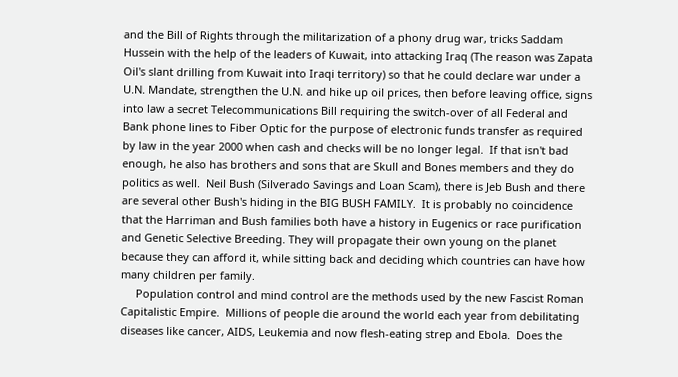and the Bill of Rights through the militarization of a phony drug war, tricks Saddam Hussein with the help of the leaders of Kuwait, into attacking Iraq (The reason was Zapata Oil's slant drilling from Kuwait into Iraqi territory) so that he could declare war under a U.N. Mandate, strengthen the U.N. and hike up oil prices, then before leaving office, signs into law a secret Telecommunications Bill requiring the switch-over of all Federal and Bank phone lines to Fiber Optic for the purpose of electronic funds transfer as required by law in the year 2000 when cash and checks will be no longer legal.  If that isn't bad enough, he also has brothers and sons that are Skull and Bones members and they do politics as well.  Neil Bush (Silverado Savings and Loan Scam), there is Jeb Bush and there are several other Bush's hiding in the BIG BUSH FAMILY.  It is probably no coincidence that the Harriman and Bush families both have a history in Eugenics or race purification and Genetic Selective Breeding. They will propagate their own young on the planet because they can afford it, while sitting back and deciding which countries can have how many children per family.
     Population control and mind control are the methods used by the new Fascist Roman Capitalistic Empire.  Millions of people die around the world each year from debilitating diseases like cancer, AIDS, Leukemia and now flesh-eating strep and Ebola.  Does the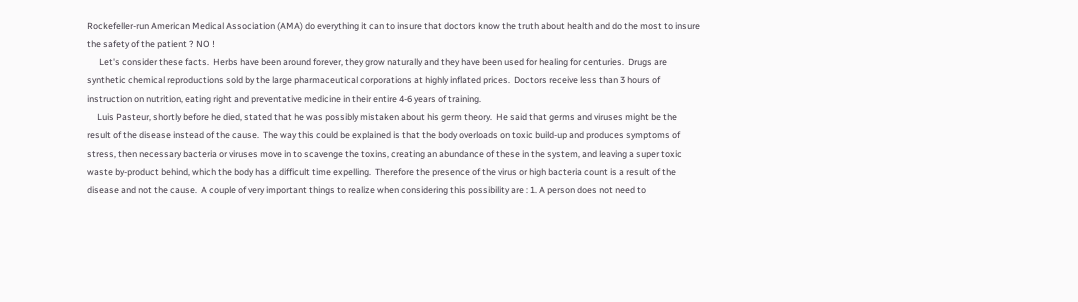Rockefeller-run American Medical Association (AMA) do everything it can to insure that doctors know the truth about health and do the most to insure the safety of the patient ? NO !
      Let's consider these facts.  Herbs have been around forever, they grow naturally and they have been used for healing for centuries.  Drugs are synthetic chemical reproductions sold by the large pharmaceutical corporations at highly inflated prices.  Doctors receive less than 3 hours of instruction on nutrition, eating right and preventative medicine in their entire 4-6 years of training.
     Luis Pasteur, shortly before he died, stated that he was possibly mistaken about his germ theory.  He said that germs and viruses might be the result of the disease instead of the cause.  The way this could be explained is that the body overloads on toxic build-up and produces symptoms of stress, then necessary bacteria or viruses move in to scavenge the toxins, creating an abundance of these in the system, and leaving a super toxic waste by-product behind, which the body has a difficult time expelling.  Therefore the presence of the virus or high bacteria count is a result of the disease and not the cause.  A couple of very important things to realize when considering this possibility are : 1. A person does not need to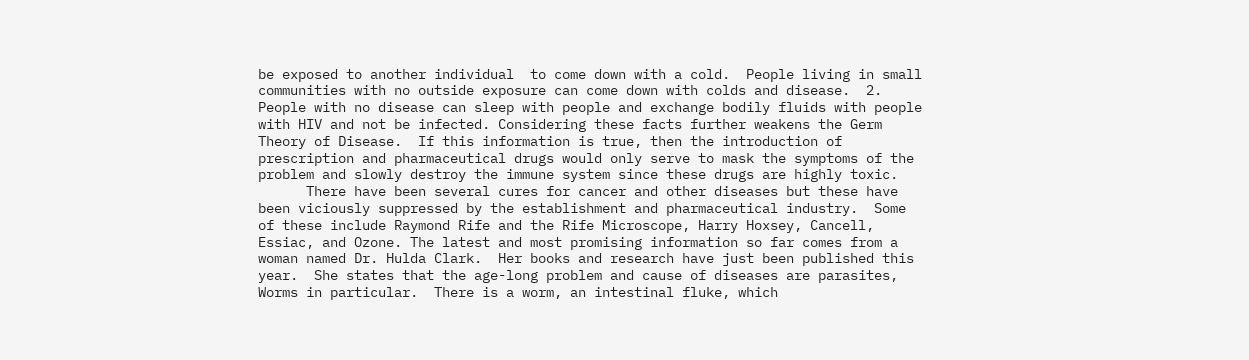be exposed to another individual  to come down with a cold.  People living in small communities with no outside exposure can come down with colds and disease.  2. People with no disease can sleep with people and exchange bodily fluids with people with HIV and not be infected. Considering these facts further weakens the Germ Theory of Disease.  If this information is true, then the introduction of prescription and pharmaceutical drugs would only serve to mask the symptoms of the problem and slowly destroy the immune system since these drugs are highly toxic.
      There have been several cures for cancer and other diseases but these have been viciously suppressed by the establishment and pharmaceutical industry.  Some of these include Raymond Rife and the Rife Microscope, Harry Hoxsey, Cancell, Essiac, and Ozone. The latest and most promising information so far comes from a woman named Dr. Hulda Clark.  Her books and research have just been published this year.  She states that the age-long problem and cause of diseases are parasites, Worms in particular.  There is a worm, an intestinal fluke, which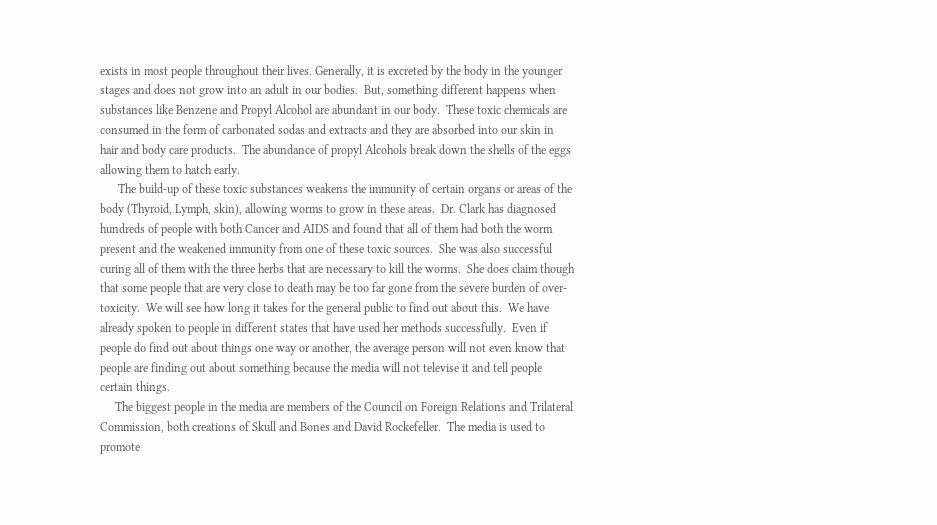exists in most people throughout their lives. Generally, it is excreted by the body in the younger stages and does not grow into an adult in our bodies.  But, something different happens when substances like Benzene and Propyl Alcohol are abundant in our body.  These toxic chemicals are consumed in the form of carbonated sodas and extracts and they are absorbed into our skin in hair and body care products.  The abundance of propyl Alcohols break down the shells of the eggs allowing them to hatch early.
      The build-up of these toxic substances weakens the immunity of certain organs or areas of the body (Thyroid, Lymph, skin), allowing worms to grow in these areas.  Dr. Clark has diagnosed hundreds of people with both Cancer and AIDS and found that all of them had both the worm present and the weakened immunity from one of these toxic sources.  She was also successful curing all of them with the three herbs that are necessary to kill the worms.  She does claim though that some people that are very close to death may be too far gone from the severe burden of over-toxicity.  We will see how long it takes for the general public to find out about this.  We have already spoken to people in different states that have used her methods successfully.  Even if people do find out about things one way or another, the average person will not even know that people are finding out about something because the media will not televise it and tell people certain things.
     The biggest people in the media are members of the Council on Foreign Relations and Trilateral Commission, both creations of Skull and Bones and David Rockefeller.  The media is used to promote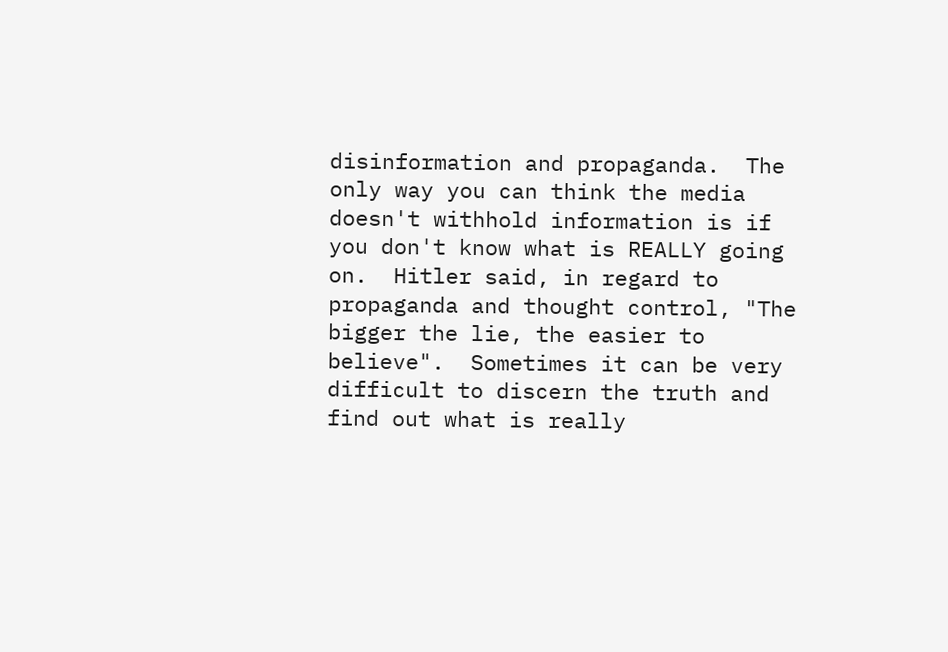disinformation and propaganda.  The only way you can think the media doesn't withhold information is if you don't know what is REALLY going on.  Hitler said, in regard to propaganda and thought control, "The bigger the lie, the easier to believe".  Sometimes it can be very difficult to discern the truth and find out what is really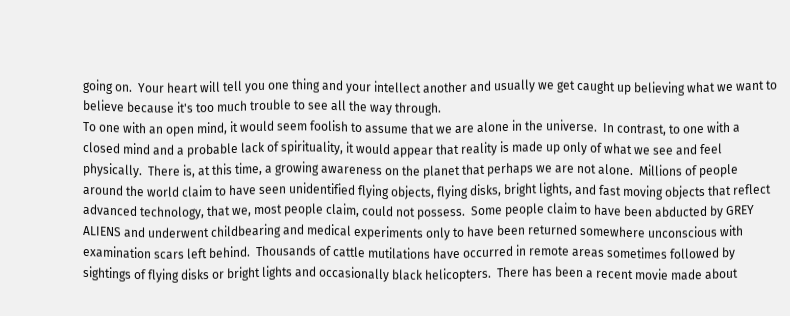going on.  Your heart will tell you one thing and your intellect another and usually we get caught up believing what we want to believe because it's too much trouble to see all the way through.
To one with an open mind, it would seem foolish to assume that we are alone in the universe.  In contrast, to one with a closed mind and a probable lack of spirituality, it would appear that reality is made up only of what we see and feel physically.  There is, at this time, a growing awareness on the planet that perhaps we are not alone.  Millions of people around the world claim to have seen unidentified flying objects, flying disks, bright lights, and fast moving objects that reflect advanced technology, that we, most people claim, could not possess.  Some people claim to have been abducted by GREY ALIENS and underwent childbearing and medical experiments only to have been returned somewhere unconscious with examination scars left behind.  Thousands of cattle mutilations have occurred in remote areas sometimes followed by sightings of flying disks or bright lights and occasionally black helicopters.  There has been a recent movie made about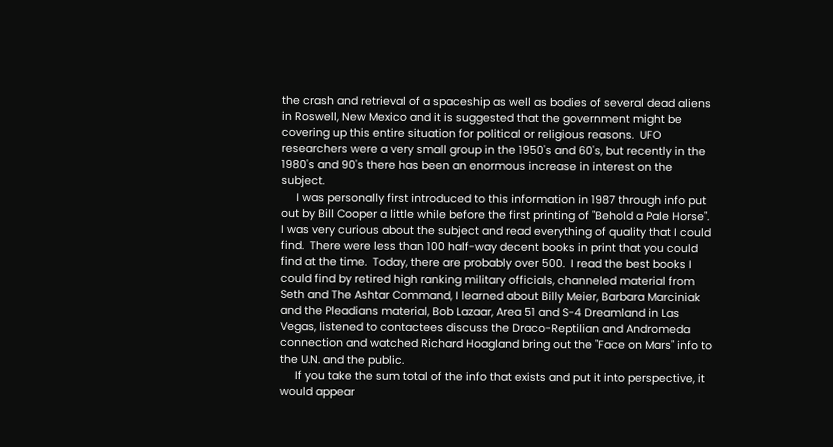the crash and retrieval of a spaceship as well as bodies of several dead aliens in Roswell, New Mexico and it is suggested that the government might be covering up this entire situation for political or religious reasons.  UFO researchers were a very small group in the 1950's and 60's, but recently in the 1980's and 90's there has been an enormous increase in interest on the subject.
     I was personally first introduced to this information in 1987 through info put out by Bill Cooper a little while before the first printing of "Behold a Pale Horse".  I was very curious about the subject and read everything of quality that I could find.  There were less than 100 half-way decent books in print that you could find at the time.  Today, there are probably over 500.  I read the best books I could find by retired high ranking military officials, channeled material from Seth and The Ashtar Command, I learned about Billy Meier, Barbara Marciniak and the Pleadians material, Bob Lazaar, Area 51 and S-4 Dreamland in Las Vegas, listened to contactees discuss the Draco-Reptilian and Andromeda connection and watched Richard Hoagland bring out the "Face on Mars" info to the U.N. and the public.
     If you take the sum total of the info that exists and put it into perspective, it would appear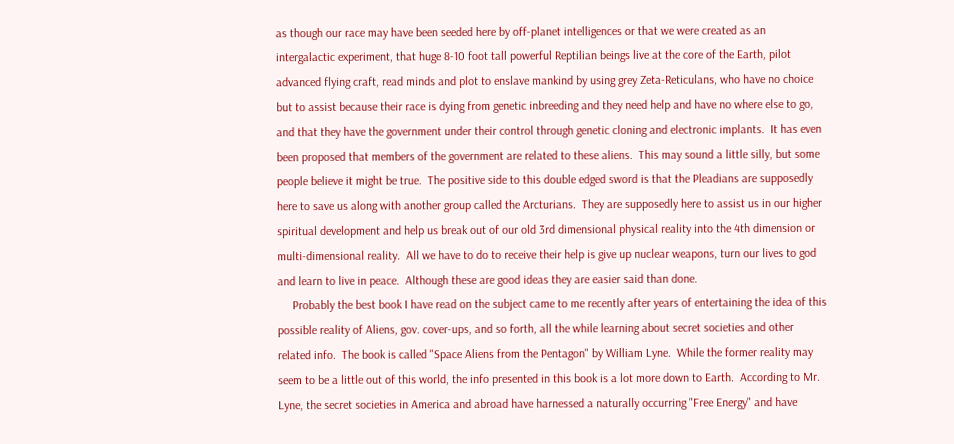as though our race may have been seeded here by off-planet intelligences or that we were created as an intergalactic experiment, that huge 8-10 foot tall powerful Reptilian beings live at the core of the Earth, pilot advanced flying craft, read minds and plot to enslave mankind by using grey Zeta-Reticulans, who have no choice but to assist because their race is dying from genetic inbreeding and they need help and have no where else to go, and that they have the government under their control through genetic cloning and electronic implants.  It has even been proposed that members of the government are related to these aliens.  This may sound a little silly, but some people believe it might be true.  The positive side to this double edged sword is that the Pleadians are supposedly here to save us along with another group called the Arcturians.  They are supposedly here to assist us in our higher spiritual development and help us break out of our old 3rd dimensional physical reality into the 4th dimension or multi-dimensional reality.  All we have to do to receive their help is give up nuclear weapons, turn our lives to god and learn to live in peace.  Although these are good ideas they are easier said than done.
     Probably the best book I have read on the subject came to me recently after years of entertaining the idea of this possible reality of Aliens, gov. cover-ups, and so forth, all the while learning about secret societies and other related info.  The book is called "Space Aliens from the Pentagon" by William Lyne.  While the former reality may seem to be a little out of this world, the info presented in this book is a lot more down to Earth.  According to Mr. Lyne, the secret societies in America and abroad have harnessed a naturally occurring "Free Energy" and have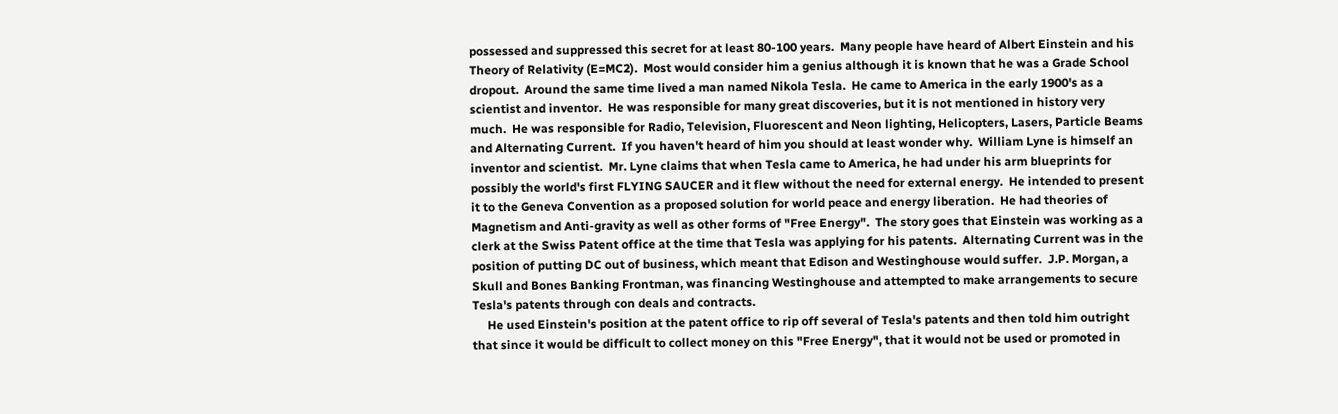possessed and suppressed this secret for at least 80-100 years.  Many people have heard of Albert Einstein and his Theory of Relativity (E=MC2).  Most would consider him a genius although it is known that he was a Grade School dropout.  Around the same time lived a man named Nikola Tesla.  He came to America in the early 1900's as a scientist and inventor.  He was responsible for many great discoveries, but it is not mentioned in history very much.  He was responsible for Radio, Television, Fluorescent and Neon lighting, Helicopters, Lasers, Particle Beams and Alternating Current.  If you haven't heard of him you should at least wonder why.  William Lyne is himself an inventor and scientist.  Mr. Lyne claims that when Tesla came to America, he had under his arm blueprints for possibly the world's first FLYING SAUCER and it flew without the need for external energy.  He intended to present it to the Geneva Convention as a proposed solution for world peace and energy liberation.  He had theories of Magnetism and Anti-gravity as well as other forms of "Free Energy".  The story goes that Einstein was working as a clerk at the Swiss Patent office at the time that Tesla was applying for his patents.  Alternating Current was in the position of putting DC out of business, which meant that Edison and Westinghouse would suffer.  J.P. Morgan, a Skull and Bones Banking Frontman, was financing Westinghouse and attempted to make arrangements to secure Tesla's patents through con deals and contracts.
     He used Einstein's position at the patent office to rip off several of Tesla's patents and then told him outright that since it would be difficult to collect money on this "Free Energy", that it would not be used or promoted in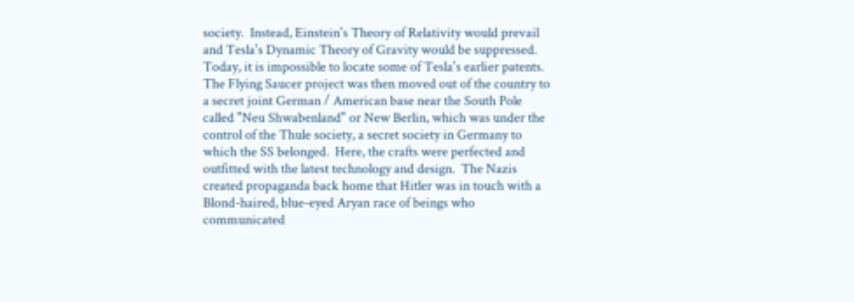society.  Instead, Einstein's Theory of Relativity would prevail and Tesla's Dynamic Theory of Gravity would be suppressed.  Today, it is impossible to locate some of Tesla's earlier patents.  The Flying Saucer project was then moved out of the country to a secret joint German / American base near the South Pole called "Neu Shwabenland" or New Berlin, which was under the control of the Thule society, a secret society in Germany to which the SS belonged.  Here, the crafts were perfected and outfitted with the latest technology and design.  The Nazis created propaganda back home that Hitler was in touch with a Blond-haired, blue-eyed Aryan race of beings who communicated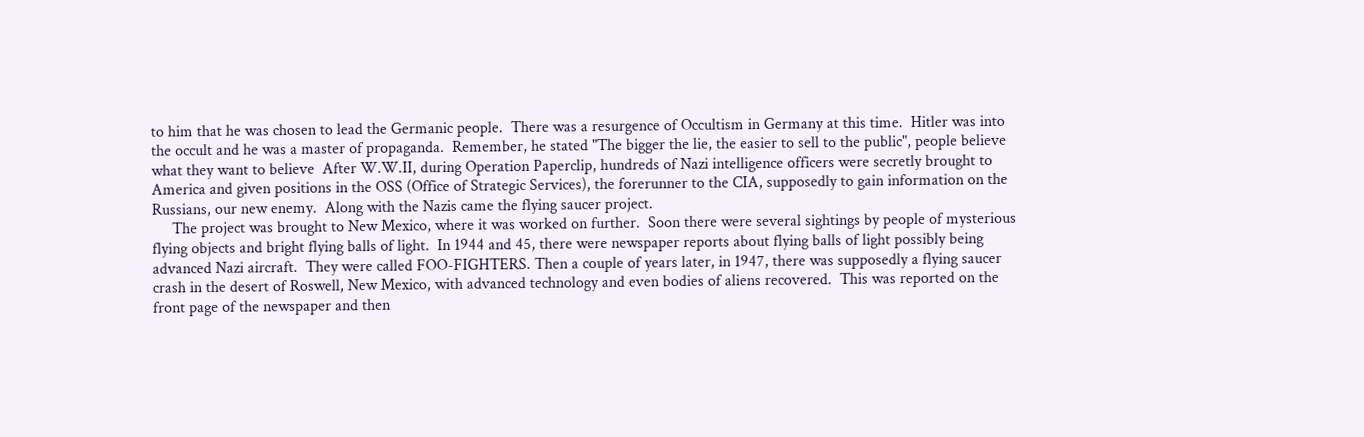to him that he was chosen to lead the Germanic people.  There was a resurgence of Occultism in Germany at this time.  Hitler was into the occult and he was a master of propaganda.  Remember, he stated "The bigger the lie, the easier to sell to the public", people believe what they want to believe  After W.W.II, during Operation Paperclip, hundreds of Nazi intelligence officers were secretly brought to America and given positions in the OSS (Office of Strategic Services), the forerunner to the CIA, supposedly to gain information on the Russians, our new enemy.  Along with the Nazis came the flying saucer project.
     The project was brought to New Mexico, where it was worked on further.  Soon there were several sightings by people of mysterious flying objects and bright flying balls of light.  In 1944 and 45, there were newspaper reports about flying balls of light possibly being advanced Nazi aircraft.  They were called FOO-FIGHTERS. Then a couple of years later, in 1947, there was supposedly a flying saucer crash in the desert of Roswell, New Mexico, with advanced technology and even bodies of aliens recovered.  This was reported on the front page of the newspaper and then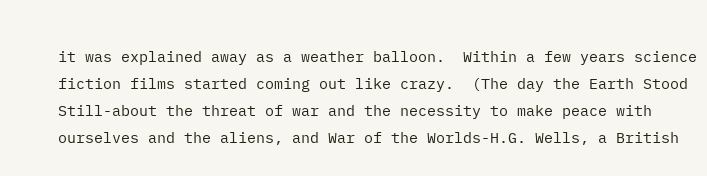it was explained away as a weather balloon.  Within a few years science fiction films started coming out like crazy.  (The day the Earth Stood Still-about the threat of war and the necessity to make peace with ourselves and the aliens, and War of the Worlds-H.G. Wells, a British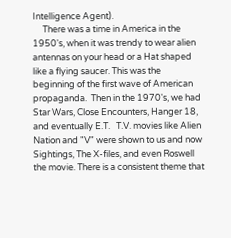Intelligence Agent).
     There was a time in America in the 1950's, when it was trendy to wear alien antennas on your head or a Hat shaped like a flying saucer. This was the beginning of the first wave of American propaganda.  Then in the 1970's, we had Star Wars, Close Encounters, Hanger 18, and eventually E.T.   T.V. movies like Alien Nation and "V" were shown to us and now Sightings, The X-files, and even Roswell the movie. There is a consistent theme that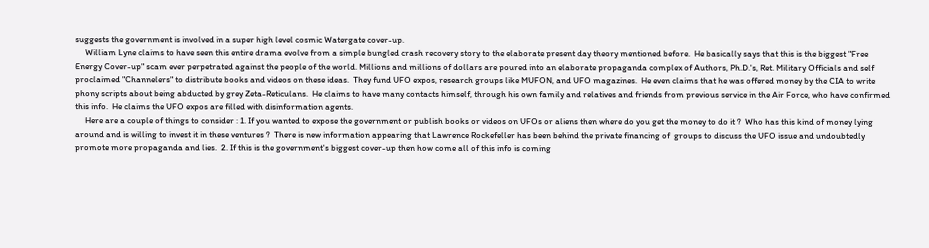suggests the government is involved in a super high level cosmic Watergate cover-up.
     William Lyne claims to have seen this entire drama evolve from a simple bungled crash recovery story to the elaborate present day theory mentioned before.  He basically says that this is the biggest "Free Energy Cover-up" scam ever perpetrated against the people of the world. Millions and millions of dollars are poured into an elaborate propaganda complex of Authors, Ph.D.'s, Ret. Military Officials and self proclaimed "Channelers" to distribute books and videos on these ideas.  They fund UFO expos, research groups like MUFON, and UFO magazines.  He even claims that he was offered money by the CIA to write phony scripts about being abducted by grey Zeta-Reticulans.  He claims to have many contacts himself, through his own family and relatives and friends from previous service in the Air Force, who have confirmed this info.  He claims the UFO expos are filled with disinformation agents.
     Here are a couple of things to consider : 1. If you wanted to expose the government or publish books or videos on UFOs or aliens then where do you get the money to do it ?  Who has this kind of money lying around and is willing to invest it in these ventures ?  There is new information appearing that Lawrence Rockefeller has been behind the private financing of  groups to discuss the UFO issue and undoubtedly promote more propaganda and lies.  2. If this is the government's biggest cover-up then how come all of this info is coming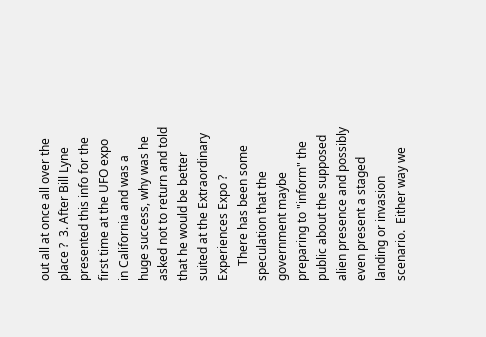out all at once all over the place ?  3. After Bill Lyne presented this info for the first time at the UFO expo in California and was a huge success, why was he asked not to return and told that he would be better suited at the Extraordinary Experiences Expo ?
     There has been some speculation that the government maybe preparing to "inform" the public about the supposed alien presence and possibly even present a staged landing or invasion scenario.  Either way we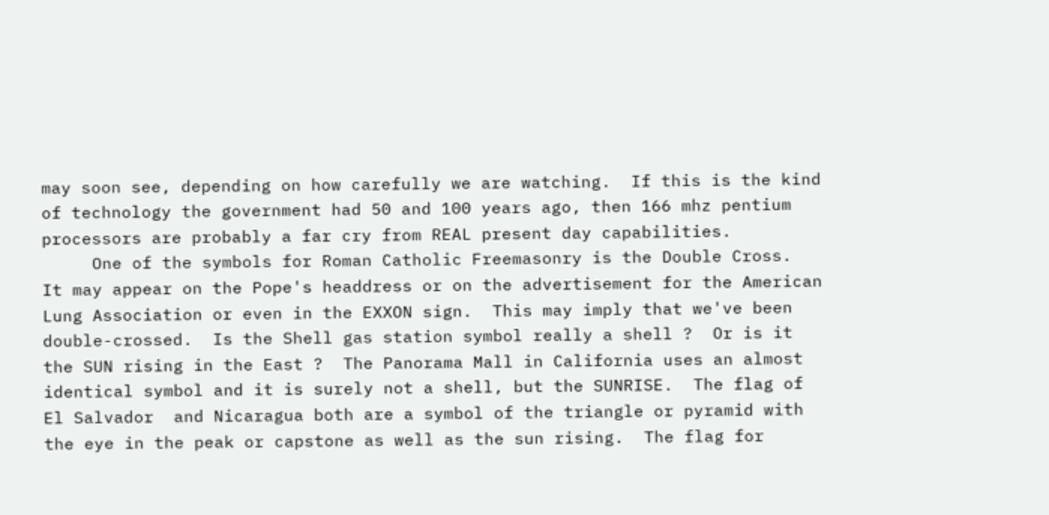may soon see, depending on how carefully we are watching.  If this is the kind of technology the government had 50 and 100 years ago, then 166 mhz pentium processors are probably a far cry from REAL present day capabilities.
     One of the symbols for Roman Catholic Freemasonry is the Double Cross.  It may appear on the Pope's headdress or on the advertisement for the American Lung Association or even in the EXXON sign.  This may imply that we've been double-crossed.  Is the Shell gas station symbol really a shell ?  Or is it the SUN rising in the East ?  The Panorama Mall in California uses an almost identical symbol and it is surely not a shell, but the SUNRISE.  The flag of El Salvador  and Nicaragua both are a symbol of the triangle or pyramid with the eye in the peak or capstone as well as the sun rising.  The flag for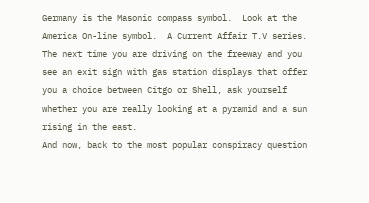Germany is the Masonic compass symbol.  Look at the America On-line symbol.  A Current Affair T.V series.  The next time you are driving on the freeway and you see an exit sign with gas station displays that offer you a choice between Citgo or Shell, ask yourself whether you are really looking at a pyramid and a sun rising in the east.
And now, back to the most popular conspiracy question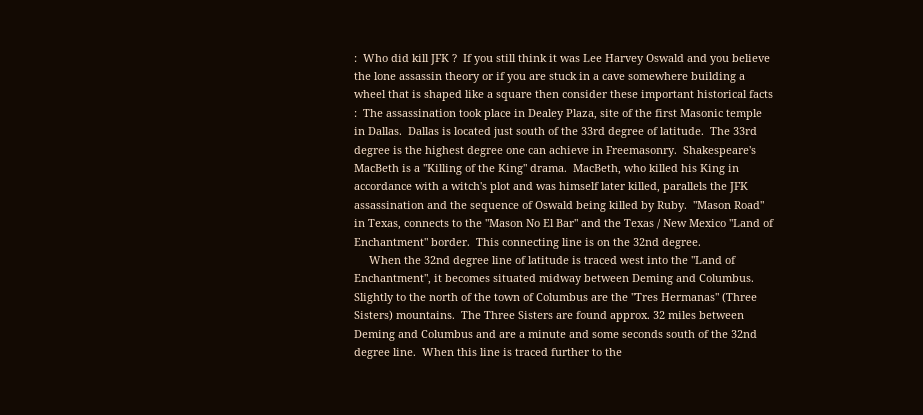:  Who did kill JFK ?  If you still think it was Lee Harvey Oswald and you believe the lone assassin theory or if you are stuck in a cave somewhere building a wheel that is shaped like a square then consider these important historical facts :  The assassination took place in Dealey Plaza, site of the first Masonic temple in Dallas.  Dallas is located just south of the 33rd degree of latitude.  The 33rd degree is the highest degree one can achieve in Freemasonry.  Shakespeare's MacBeth is a "Killing of the King" drama.  MacBeth, who killed his King in accordance with a witch's plot and was himself later killed, parallels the JFK assassination and the sequence of Oswald being killed by Ruby.  "Mason Road" in Texas, connects to the "Mason No El Bar" and the Texas / New Mexico "Land of Enchantment" border.  This connecting line is on the 32nd degree.
     When the 32nd degree line of latitude is traced west into the "Land of Enchantment", it becomes situated midway between Deming and Columbus.  Slightly to the north of the town of Columbus are the "Tres Hermanas" (Three Sisters) mountains.  The Three Sisters are found approx. 32 miles between Deming and Columbus and are a minute and some seconds south of the 32nd degree line.  When this line is traced further to the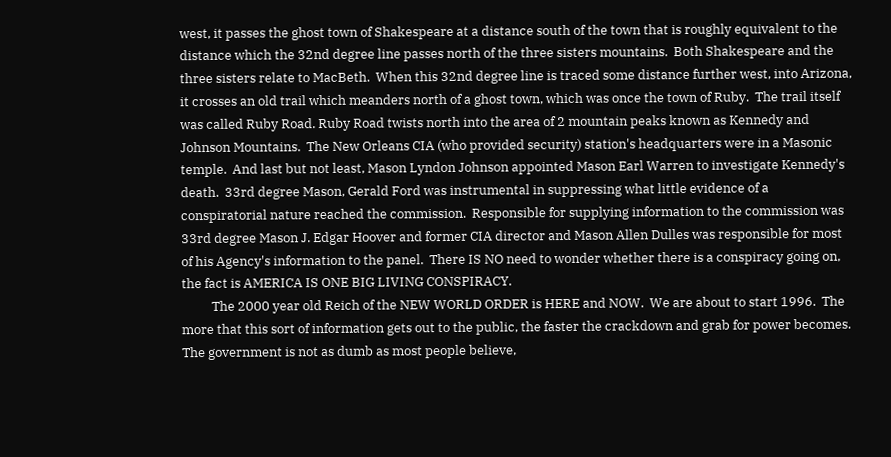west, it passes the ghost town of Shakespeare at a distance south of the town that is roughly equivalent to the distance which the 32nd degree line passes north of the three sisters mountains.  Both Shakespeare and the three sisters relate to MacBeth.  When this 32nd degree line is traced some distance further west, into Arizona, it crosses an old trail which meanders north of a ghost town, which was once the town of Ruby.  The trail itself was called Ruby Road. Ruby Road twists north into the area of 2 mountain peaks known as Kennedy and Johnson Mountains.  The New Orleans CIA (who provided security) station's headquarters were in a Masonic temple.  And last but not least, Mason Lyndon Johnson appointed Mason Earl Warren to investigate Kennedy's death.  33rd degree Mason, Gerald Ford was instrumental in suppressing what little evidence of a conspiratorial nature reached the commission.  Responsible for supplying information to the commission was 33rd degree Mason J. Edgar Hoover and former CIA director and Mason Allen Dulles was responsible for most of his Agency's information to the panel.  There IS NO need to wonder whether there is a conspiracy going on, the fact is AMERICA IS ONE BIG LIVING CONSPIRACY.
          The 2000 year old Reich of the NEW WORLD ORDER is HERE and NOW.  We are about to start 1996.  The more that this sort of information gets out to the public, the faster the crackdown and grab for power becomes.  The government is not as dumb as most people believe,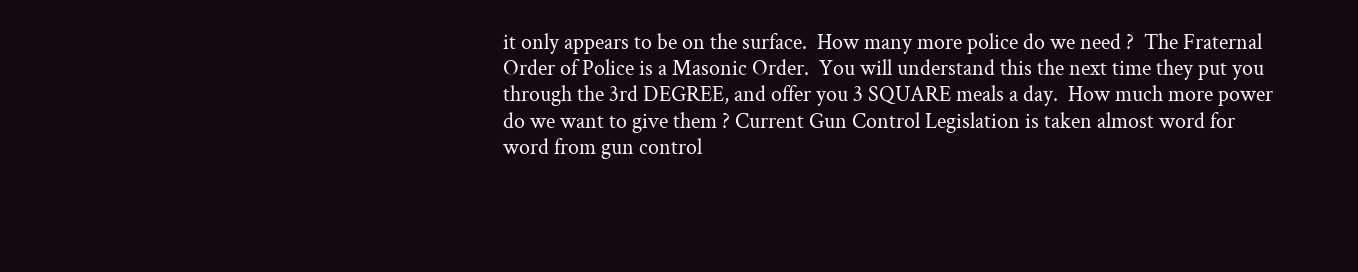it only appears to be on the surface.  How many more police do we need ?  The Fraternal Order of Police is a Masonic Order.  You will understand this the next time they put you through the 3rd DEGREE, and offer you 3 SQUARE meals a day.  How much more power do we want to give them ? Current Gun Control Legislation is taken almost word for word from gun control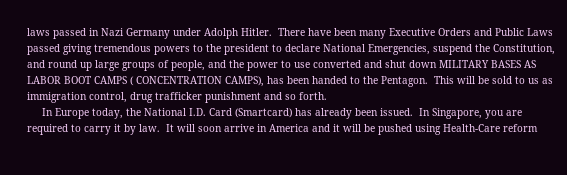laws passed in Nazi Germany under Adolph Hitler.  There have been many Executive Orders and Public Laws passed giving tremendous powers to the president to declare National Emergencies, suspend the Constitution, and round up large groups of people, and the power to use converted and shut down MILITARY BASES AS LABOR BOOT CAMPS ( CONCENTRATION CAMPS), has been handed to the Pentagon.  This will be sold to us as immigration control, drug trafficker punishment and so forth.
     In Europe today, the National I.D. Card (Smartcard) has already been issued.  In Singapore, you are required to carry it by law.  It will soon arrive in America and it will be pushed using Health-Care reform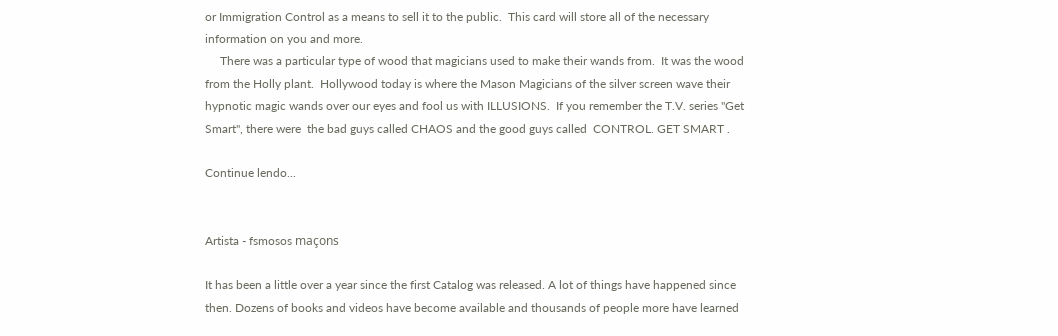or Immigration Control as a means to sell it to the public.  This card will store all of the necessary information on you and more.
     There was a particular type of wood that magicians used to make their wands from.  It was the wood from the Holly plant.  Hollywood today is where the Mason Magicians of the silver screen wave their hypnotic magic wands over our eyes and fool us with ILLUSIONS.  If you remember the T.V. series "Get Smart", there were  the bad guys called CHAOS and the good guys called  CONTROL. GET SMART .

Continue lendo...


Artista - fsmosos maçons

It has been a little over a year since the first Catalog was released. A lot of things have happened since then. Dozens of books and videos have become available and thousands of people more have learned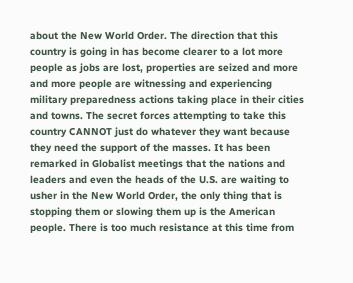about the New World Order. The direction that this country is going in has become clearer to a lot more people as jobs are lost, properties are seized and more and more people are witnessing and experiencing military preparedness actions taking place in their cities and towns. The secret forces attempting to take this country CANNOT just do whatever they want because they need the support of the masses. It has been remarked in Globalist meetings that the nations and leaders and even the heads of the U.S. are waiting to usher in the New World Order, the only thing that is stopping them or slowing them up is the American people. There is too much resistance at this time from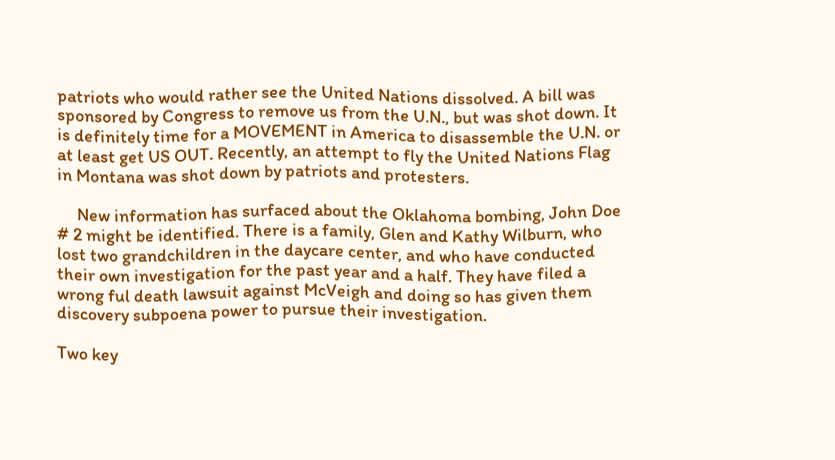patriots who would rather see the United Nations dissolved. A bill was sponsored by Congress to remove us from the U.N., but was shot down. It is definitely time for a MOVEMENT in America to disassemble the U.N. or at least get US OUT. Recently, an attempt to fly the United Nations Flag in Montana was shot down by patriots and protesters.

     New information has surfaced about the Oklahoma bombing, John Doe # 2 might be identified. There is a family, Glen and Kathy Wilburn, who lost two grandchildren in the daycare center, and who have conducted their own investigation for the past year and a half. They have filed a wrong ful death lawsuit against McVeigh and doing so has given them discovery subpoena power to pursue their investigation.

Two key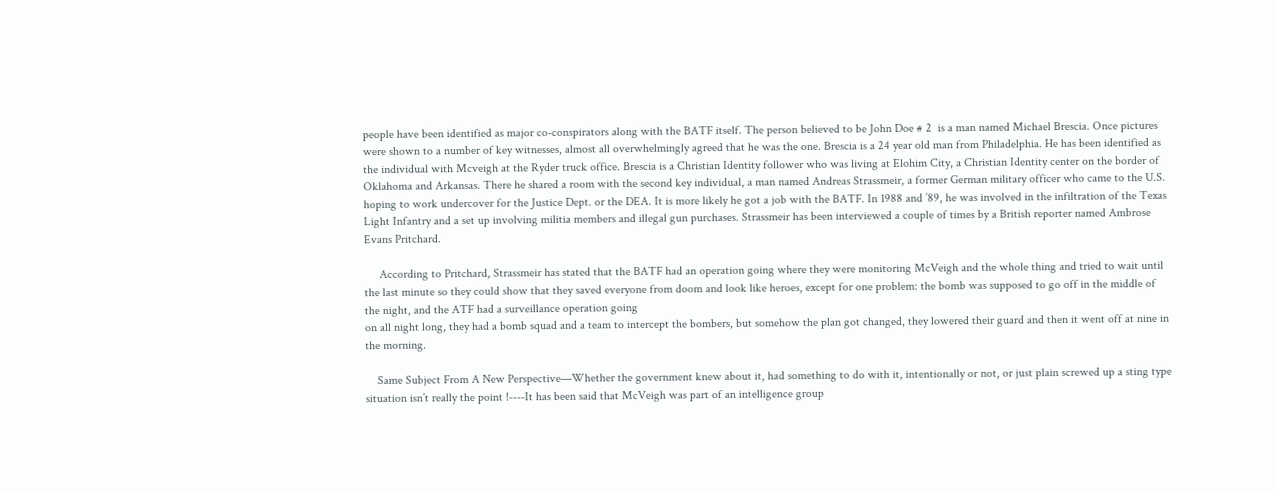people have been identified as major co-conspirators along with the BATF itself. The person believed to be John Doe # 2  is a man named Michael Brescia. Once pictures were shown to a number of key witnesses, almost all overwhelmingly agreed that he was the one. Brescia is a 24 year old man from Philadelphia. He has been identified as the individual with Mcveigh at the Ryder truck office. Brescia is a Christian Identity follower who was living at Elohim City, a Christian Identity center on the border of Oklahoma and Arkansas. There he shared a room with the second key individual, a man named Andreas Strassmeir, a former German military officer who came to the U.S. hoping to work undercover for the Justice Dept. or the DEA. It is more likely he got a job with the BATF. In 1988 and ’89, he was involved in the infiltration of the Texas Light Infantry and a set up involving militia members and illegal gun purchases. Strassmeir has been interviewed a couple of times by a British reporter named Ambrose Evans Pritchard.

     According to Pritchard, Strassmeir has stated that the BATF had an operation going where they were monitoring McVeigh and the whole thing and tried to wait until the last minute so they could show that they saved everyone from doom and look like heroes, except for one problem: the bomb was supposed to go off in the middle of the night, and the ATF had a surveillance operation going
on all night long, they had a bomb squad and a team to intercept the bombers, but somehow the plan got changed, they lowered their guard and then it went off at nine in the morning.

    Same Subject From A New Perspective—Whether the government knew about it, had something to do with it, intentionally or not, or just plain screwed up a sting type situation isn’t really the point !----It has been said that McVeigh was part of an intelligence group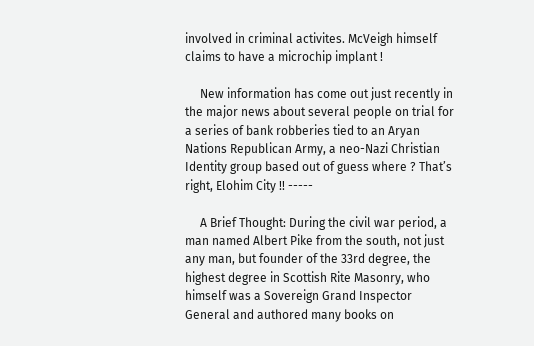involved in criminal activites. McVeigh himself claims to have a microchip implant !

     New information has come out just recently in the major news about several people on trial for a series of bank robberies tied to an Aryan Nations Republican Army, a neo-Nazi Christian Identity group based out of guess where ? That’s right, Elohim City !! -----

     A Brief Thought: During the civil war period, a man named Albert Pike from the south, not just any man, but founder of the 33rd degree, the highest degree in Scottish Rite Masonry, who himself was a Sovereign Grand Inspector General and authored many books on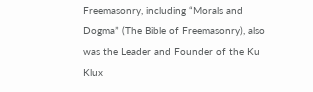Freemasonry, including “Morals and Dogma” (The Bible of Freemasonry), also was the Leader and Founder of the Ku Klux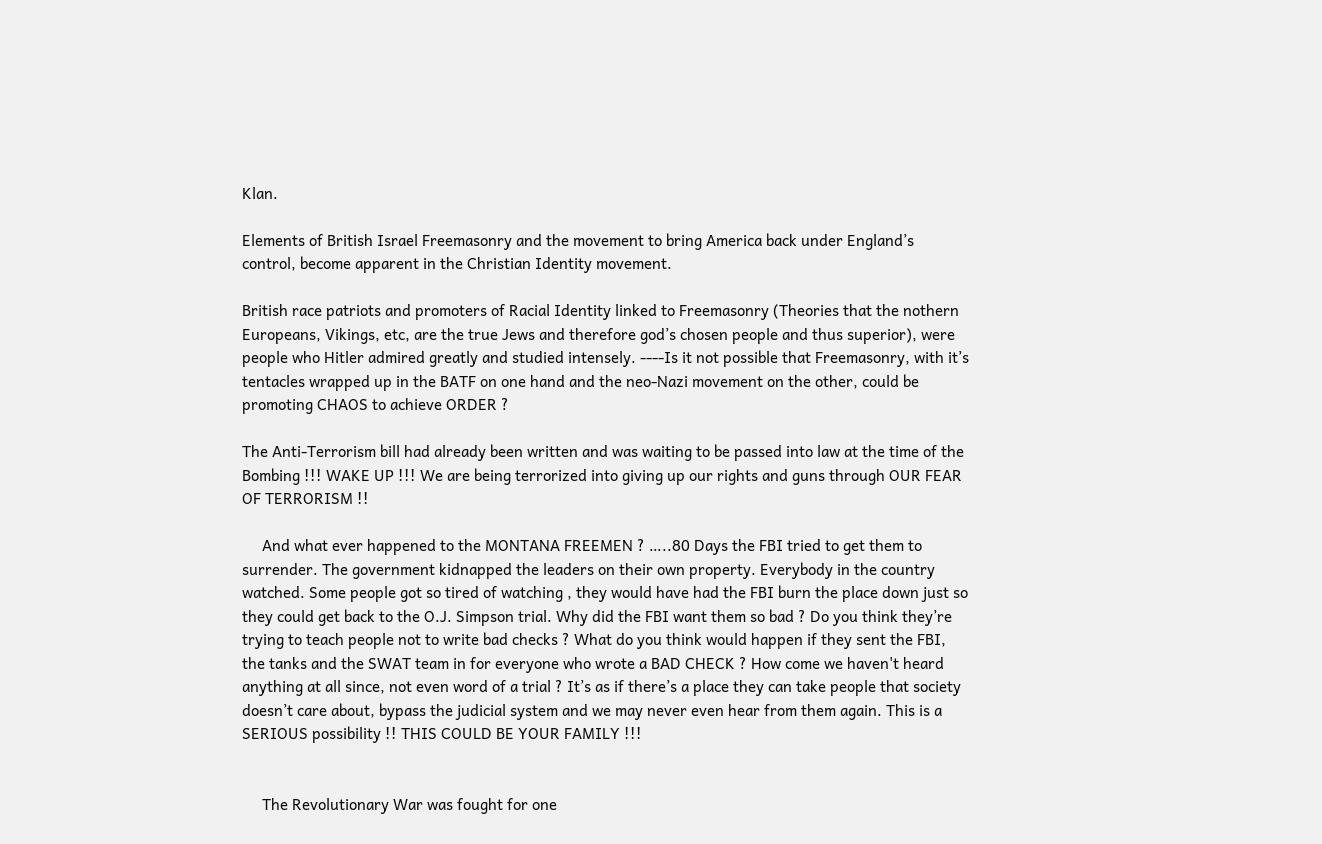Klan.

Elements of British Israel Freemasonry and the movement to bring America back under England’s control, become apparent in the Christian Identity movement.

British race patriots and promoters of Racial Identity linked to Freemasonry (Theories that the nothern Europeans, Vikings, etc, are the true Jews and therefore god’s chosen people and thus superior), were people who Hitler admired greatly and studied intensely. ----Is it not possible that Freemasonry, with it’s tentacles wrapped up in the BATF on one hand and the neo-Nazi movement on the other, could be promoting CHAOS to achieve ORDER ?

The Anti-Terrorism bill had already been written and was waiting to be passed into law at the time of the Bombing !!! WAKE UP !!! We are being terrorized into giving up our rights and guns through OUR FEAR OF TERRORISM !!

     And what ever happened to the MONTANA FREEMEN ? …..80 Days the FBI tried to get them to surrender. The government kidnapped the leaders on their own property. Everybody in the country watched. Some people got so tired of watching , they would have had the FBI burn the place down just so they could get back to the O.J. Simpson trial. Why did the FBI want them so bad ? Do you think they’re trying to teach people not to write bad checks ? What do you think would happen if they sent the FBI, the tanks and the SWAT team in for everyone who wrote a BAD CHECK ? How come we haven't heard anything at all since, not even word of a trial ? It’s as if there’s a place they can take people that society doesn’t care about, bypass the judicial system and we may never even hear from them again. This is a SERIOUS possibility !! THIS COULD BE YOUR FAMILY !!!


     The Revolutionary War was fought for one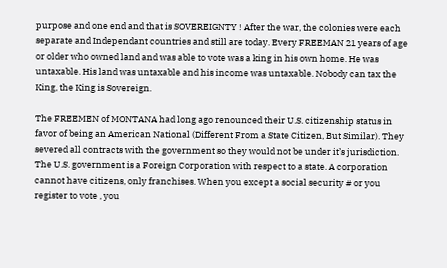purpose and one end and that is SOVEREIGNTY ! After the war, the colonies were each separate and Independant countries and still are today. Every FREEMAN 21 years of age or older who owned land and was able to vote was a king in his own home. He was untaxable. His land was untaxable and his income was untaxable. Nobody can tax the King, the King is Sovereign.

The FREEMEN of MONTANA had long ago renounced their U.S. citizenship status in favor of being an American National (Different From a State Citizen, But Similar). They severed all contracts with the government so they would not be under it’s jurisdiction. The U.S. government is a Foreign Corporation with respect to a state. A corporation cannot have citizens, only franchises. When you except a social security # or you register to vote , you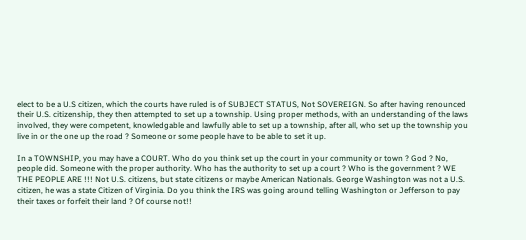elect to be a U.S citizen, which the courts have ruled is of SUBJECT STATUS, Not SOVEREIGN. So after having renounced their U.S. citizenship, they then attempted to set up a township. Using proper methods, with an understanding of the laws involved, they were competent, knowledgable and lawfully able to set up a township, after all, who set up the township you live in or the one up the road ? Someone or some people have to be able to set it up.

In a TOWNSHIP, you may have a COURT. Who do you think set up the court in your community or town ? God ? No, people did. Someone with the proper authority. Who has the authority to set up a court ? Who is the government ? WE THE PEOPLE ARE !!! Not U.S. citizens, but state citizens or maybe American Nationals. George Washington was not a U.S. citizen, he was a state Citizen of Virginia. Do you think the IRS was going around telling Washington or Jefferson to pay their taxes or forfeit their land ? Of course not!!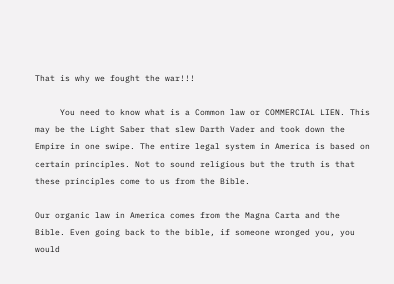That is why we fought the war!!!

     You need to know what is a Common law or COMMERCIAL LIEN. This may be the Light Saber that slew Darth Vader and took down the Empire in one swipe. The entire legal system in America is based on certain principles. Not to sound religious but the truth is that these principles come to us from the Bible.

Our organic law in America comes from the Magna Carta and the Bible. Even going back to the bible, if someone wronged you, you would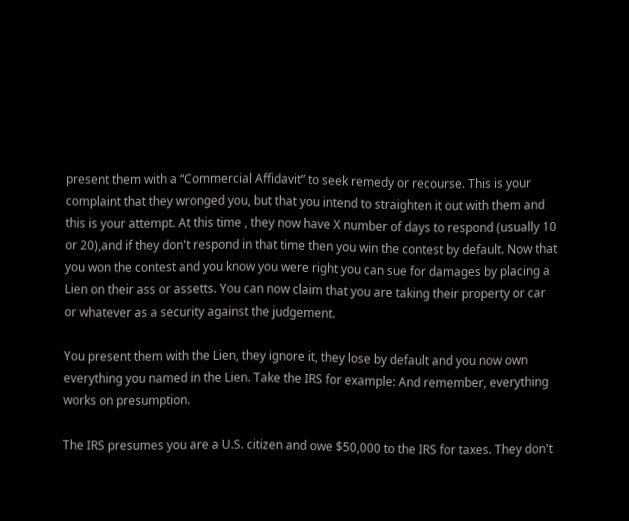present them with a “Commercial Affidavit” to seek remedy or recourse. This is your complaint that they wronged you, but that you intend to straighten it out with them and this is your attempt. At this time , they now have X number of days to respond (usually 10 or 20),and if they don't respond in that time then you win the contest by default. Now that you won the contest and you know you were right you can sue for damages by placing a Lien on their ass or assetts. You can now claim that you are taking their property or car or whatever as a security against the judgement.

You present them with the Lien, they ignore it, they lose by default and you now own everything you named in the Lien. Take the IRS for example: And remember, everything works on presumption.

The IRS presumes you are a U.S. citizen and owe $50,000 to the IRS for taxes. They don't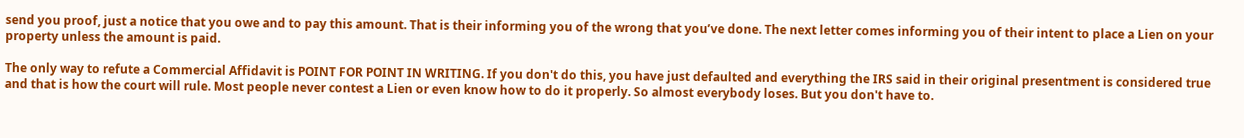send you proof, just a notice that you owe and to pay this amount. That is their informing you of the wrong that you’ve done. The next letter comes informing you of their intent to place a Lien on your property unless the amount is paid.

The only way to refute a Commercial Affidavit is POINT FOR POINT IN WRITING. If you don't do this, you have just defaulted and everything the IRS said in their original presentment is considered true and that is how the court will rule. Most people never contest a Lien or even know how to do it properly. So almost everybody loses. But you don't have to.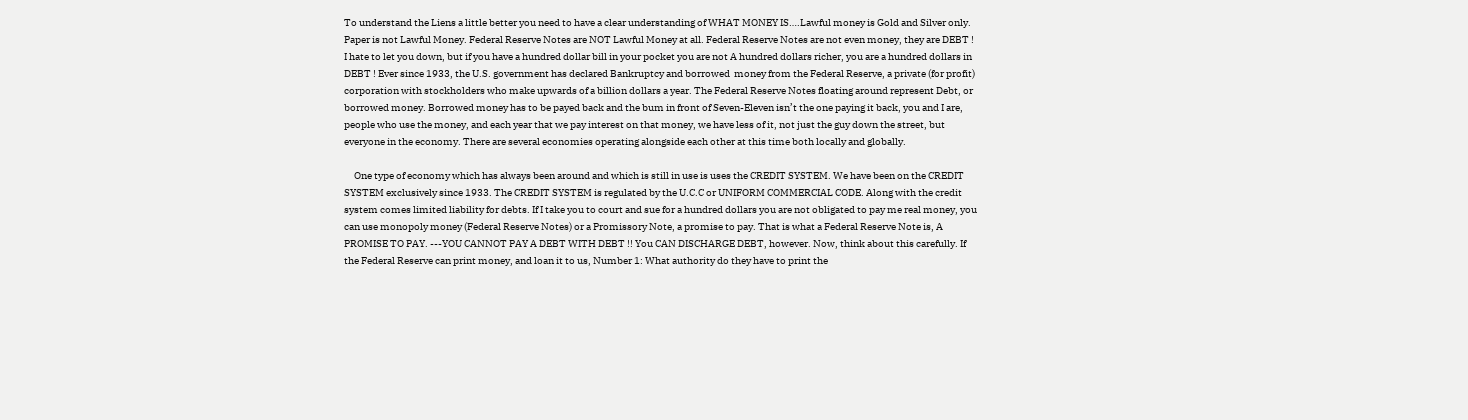To understand the Liens a little better you need to have a clear understanding of WHAT MONEY IS….Lawful money is Gold and Silver only. Paper is not Lawful Money. Federal Reserve Notes are NOT Lawful Money at all. Federal Reserve Notes are not even money, they are DEBT ! I hate to let you down, but if you have a hundred dollar bill in your pocket you are not A hundred dollars richer, you are a hundred dollars in DEBT ! Ever since 1933, the U.S. government has declared Bankruptcy and borrowed  money from the Federal Reserve, a private (for profit) corporation with stockholders who make upwards of a billion dollars a year. The Federal Reserve Notes floating around represent Debt, or borrowed money. Borrowed money has to be payed back and the bum in front of Seven-Eleven isn’t the one paying it back, you and I are, people who use the money, and each year that we pay interest on that money, we have less of it, not just the guy down the street, but everyone in the economy. There are several economies operating alongside each other at this time both locally and globally.

     One type of economy which has always been around and which is still in use is uses the CREDIT SYSTEM. We have been on the CREDIT SYSTEM exclusively since 1933. The CREDIT SYSTEM is regulated by the U.C.C or UNIFORM COMMERCIAL CODE. Along with the credit system comes limited liability for debts. If I take you to court and sue for a hundred dollars you are not obligated to pay me real money, you can use monopoly money (Federal Reserve Notes) or a Promissory Note, a promise to pay. That is what a Federal Reserve Note is, A PROMISE TO PAY. ---YOU CANNOT PAY A DEBT WITH DEBT !! You CAN DISCHARGE DEBT, however. Now, think about this carefully. If the Federal Reserve can print money, and loan it to us, Number 1: What authority do they have to print the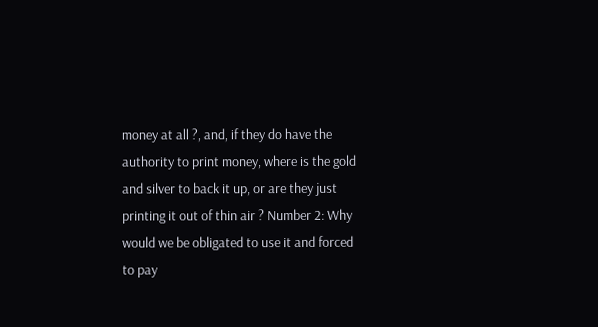money at all ?, and, if they do have the authority to print money, where is the gold and silver to back it up, or are they just printing it out of thin air ? Number 2: Why would we be obligated to use it and forced to pay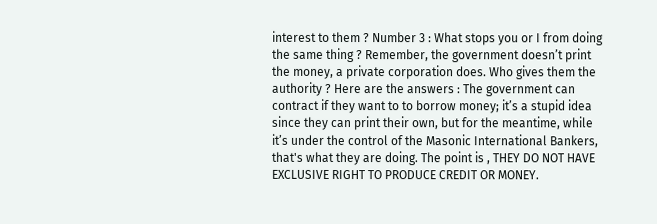interest to them ? Number 3 : What stops you or I from doing the same thing ? Remember, the government doesn’t print the money, a private corporation does. Who gives them the authority ? Here are the answers : The government can contract if they want to to borrow money; it’s a stupid idea since they can print their own, but for the meantime, while it’s under the control of the Masonic International Bankers, that's what they are doing. The point is , THEY DO NOT HAVE EXCLUSIVE RIGHT TO PRODUCE CREDIT OR MONEY.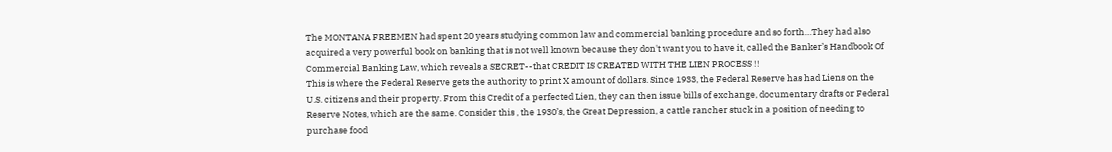The MONTANA FREEMEN had spent 20 years studying common law and commercial banking procedure and so forth…They had also acquired a very powerful book on banking that is not well known because they don't want you to have it, called the Banker’s Handbook Of Commercial Banking Law, which reveals a SECRET--that CREDIT IS CREATED WITH THE LIEN PROCESS !!
This is where the Federal Reserve gets the authority to print X amount of dollars. Since 1933, the Federal Reserve has had Liens on the U.S. citizens and their property. From this Credit of a perfected Lien, they can then issue bills of exchange, documentary drafts or Federal Reserve Notes, which are the same. Consider this , the 1930’s, the Great Depression, a cattle rancher stuck in a position of needing to purchase food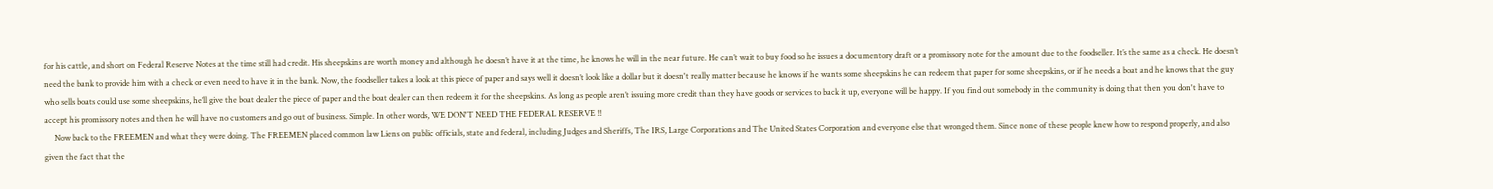for his cattle, and short on Federal Reserve Notes at the time still had credit. His sheepskins are worth money and although he doesn’t have it at the time, he knows he will in the near future. He can’t wait to buy food so he issues a documentory draft or a promissory note for the amount due to the foodseller. It’s the same as a check. He doesn’t need the bank to provide him with a check or even need to have it in the bank. Now, the foodseller takes a look at this piece of paper and says well it doesn’t look like a dollar but it doesn't really matter because he knows if he wants some sheepskins he can redeem that paper for some sheepskins, or if he needs a boat and he knows that the guy who sells boats could use some sheepskins, he’ll give the boat dealer the piece of paper and the boat dealer can then redeem it for the sheepskins. As long as people aren’t issuing more credit than they have goods or services to back it up, everyone will be happy. If you find out somebody in the community is doing that then you don't have to accept his promissory notes and then he will have no customers and go out of business. Simple. In other words, WE DON'T NEED THE FEDERAL RESERVE !!
     Now back to the FREEMEN and what they were doing. The FREEMEN placed common law Liens on public officials, state and federal, including Judges and Sheriffs, The IRS, Large Corporations and The United States Corporation and everyone else that wronged them. Since none of these people knew how to respond properly, and also given the fact that the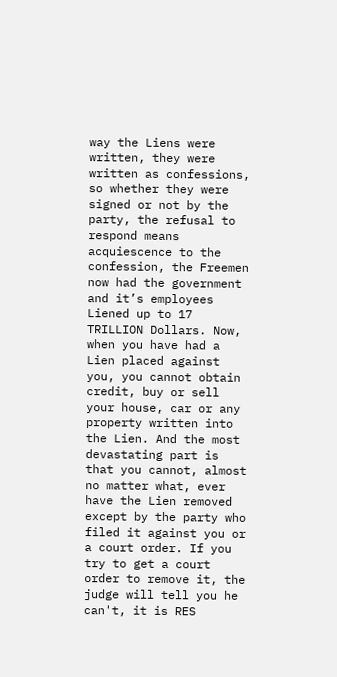way the Liens were written, they were written as confessions, so whether they were signed or not by the party, the refusal to respond means acquiescence to the confession, the Freemen now had the government and it’s employees Liened up to 17 TRILLION Dollars. Now, when you have had a Lien placed against you, you cannot obtain credit, buy or sell your house, car or any property written into the Lien. And the most devastating part is that you cannot, almost no matter what, ever have the Lien removed except by the party who filed it against you or a court order. If you try to get a court order to remove it, the judge will tell you he can't, it is RES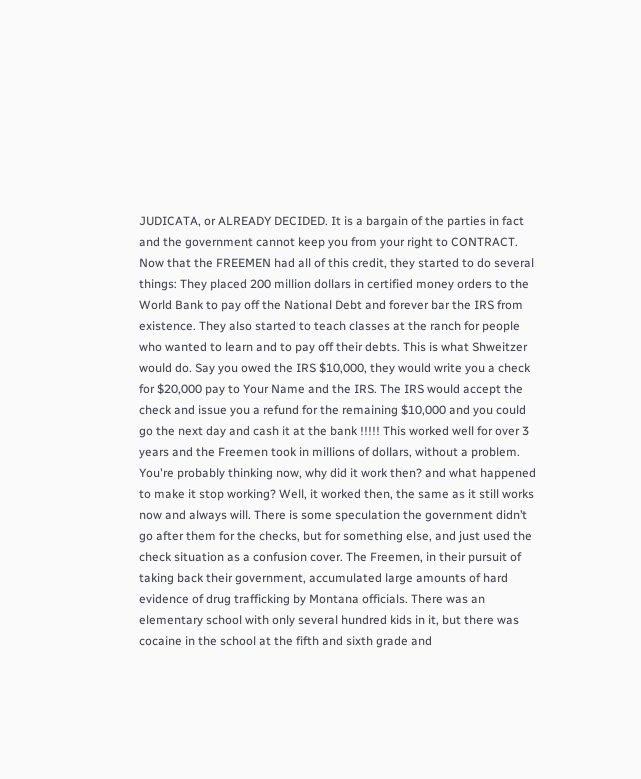JUDICATA, or ALREADY DECIDED. It is a bargain of the parties in fact and the government cannot keep you from your right to CONTRACT. Now that the FREEMEN had all of this credit, they started to do several things: They placed 200 million dollars in certified money orders to the World Bank to pay off the National Debt and forever bar the IRS from existence. They also started to teach classes at the ranch for people who wanted to learn and to pay off their debts. This is what Shweitzer would do. Say you owed the IRS $10,000, they would write you a check for $20,000 pay to Your Name and the IRS. The IRS would accept the check and issue you a refund for the remaining $10,000 and you could go the next day and cash it at the bank !!!!! This worked well for over 3 years and the Freemen took in millions of dollars, without a problem. You're probably thinking now, why did it work then? and what happened to make it stop working? Well, it worked then, the same as it still works now and always will. There is some speculation the government didn’t go after them for the checks, but for something else, and just used the check situation as a confusion cover. The Freemen, in their pursuit of taking back their government, accumulated large amounts of hard evidence of drug trafficking by Montana officials. There was an elementary school with only several hundred kids in it, but there was cocaine in the school at the fifth and sixth grade and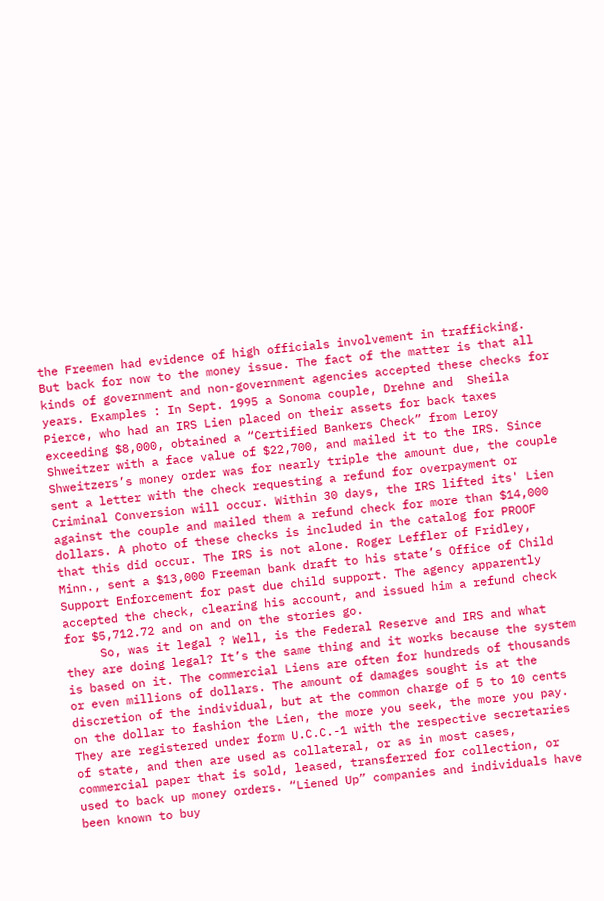the Freemen had evidence of high officials involvement in trafficking. But back for now to the money issue. The fact of the matter is that all kinds of government and non-government agencies accepted these checks for years. Examples : In Sept. 1995 a Sonoma couple, Drehne and  Sheila  Pierce, who had an IRS Lien placed on their assets for back taxes exceeding $8,000, obtained a “Certified Bankers Check” from Leroy Shweitzer with a face value of $22,700, and mailed it to the IRS. Since Shweitzers’s money order was for nearly triple the amount due, the couple sent a letter with the check requesting a refund for overpayment or Criminal Conversion will occur. Within 30 days, the IRS lifted its' Lien against the couple and mailed them a refund check for more than $14,000 dollars. A photo of these checks is included in the catalog for PROOF that this did occur. The IRS is not alone. Roger Leffler of Fridley, Minn., sent a $13,000 Freeman bank draft to his state’s Office of Child Support Enforcement for past due child support. The agency apparently accepted the check, clearing his account, and issued him a refund check for $5,712.72 and on and on the stories go.
     So, was it legal ? Well, is the Federal Reserve and IRS and what they are doing legal? It’s the same thing and it works because the system is based on it. The commercial Liens are often for hundreds of thousands or even millions of dollars. The amount of damages sought is at the discretion of the individual, but at the common charge of 5 to 10 cents on the dollar to fashion the Lien, the more you seek, the more you pay. They are registered under form U.C.C.-1 with the respective secretaries of state, and then are used as collateral, or as in most cases, commercial paper that is sold, leased, transferred for collection, or used to back up money orders. “Liened Up” companies and individuals have been known to buy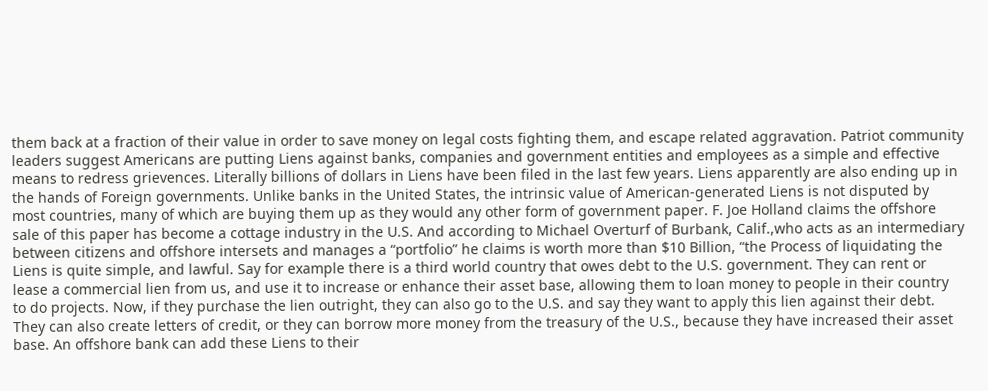them back at a fraction of their value in order to save money on legal costs fighting them, and escape related aggravation. Patriot community leaders suggest Americans are putting Liens against banks, companies and government entities and employees as a simple and effective means to redress grievences. Literally billions of dollars in Liens have been filed in the last few years. Liens apparently are also ending up in the hands of Foreign governments. Unlike banks in the United States, the intrinsic value of American-generated Liens is not disputed by most countries, many of which are buying them up as they would any other form of government paper. F. Joe Holland claims the offshore sale of this paper has become a cottage industry in the U.S. And according to Michael Overturf of Burbank, Calif.,who acts as an intermediary between citizens and offshore intersets and manages a “portfolio” he claims is worth more than $10 Billion, “the Process of liquidating the Liens is quite simple, and lawful. Say for example there is a third world country that owes debt to the U.S. government. They can rent or lease a commercial lien from us, and use it to increase or enhance their asset base, allowing them to loan money to people in their country to do projects. Now, if they purchase the lien outright, they can also go to the U.S. and say they want to apply this lien against their debt. They can also create letters of credit, or they can borrow more money from the treasury of the U.S., because they have increased their asset base. An offshore bank can add these Liens to their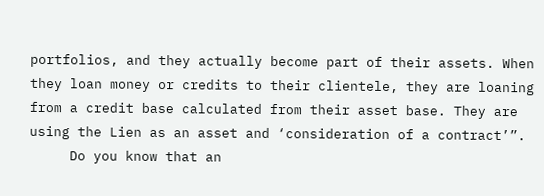portfolios, and they actually become part of their assets. When they loan money or credits to their clientele, they are loaning from a credit base calculated from their asset base. They are using the Lien as an asset and ‘consideration of a contract’”.
     Do you know that an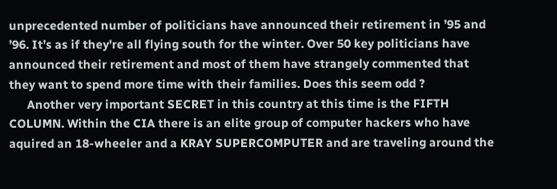unprecedented number of politicians have announced their retirement in ’95 and ’96. It’s as if they're all flying south for the winter. Over 50 key politicians have announced their retirement and most of them have strangely commented that they want to spend more time with their families. Does this seem odd ?
      Another very important SECRET in this country at this time is the FIFTH COLUMN. Within the CIA there is an elite group of computer hackers who have aquired an 18-wheeler and a KRAY SUPERCOMPUTER and are traveling around the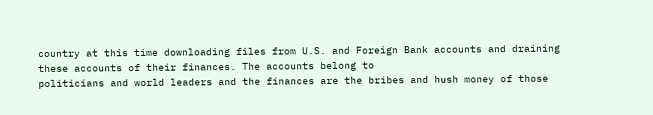country at this time downloading files from U.S. and Foreign Bank accounts and draining these accounts of their finances. The accounts belong to
politicians and world leaders and the finances are the bribes and hush money of those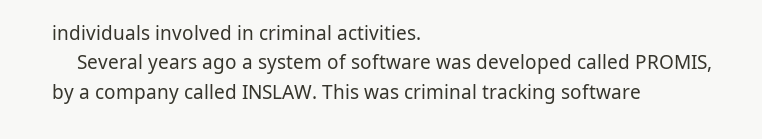individuals involved in criminal activities.
     Several years ago a system of software was developed called PROMIS, by a company called INSLAW. This was criminal tracking software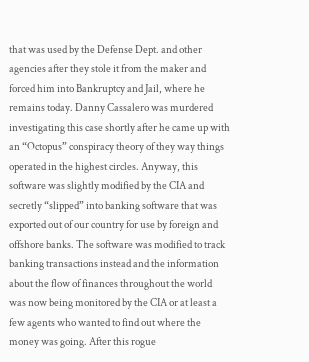that was used by the Defense Dept. and other agencies after they stole it from the maker and forced him into Bankruptcy and Jail, where he remains today. Danny Cassalero was murdered investigating this case shortly after he came up with an “Octopus” conspiracy theory of they way things operated in the highest circles. Anyway, this software was slightly modified by the CIA and secretly “slipped” into banking software that was exported out of our country for use by foreign and offshore banks. The software was modified to track banking transactions instead and the information about the flow of finances throughout the world was now being monitored by the CIA or at least a few agents who wanted to find out where the money was going. After this rogue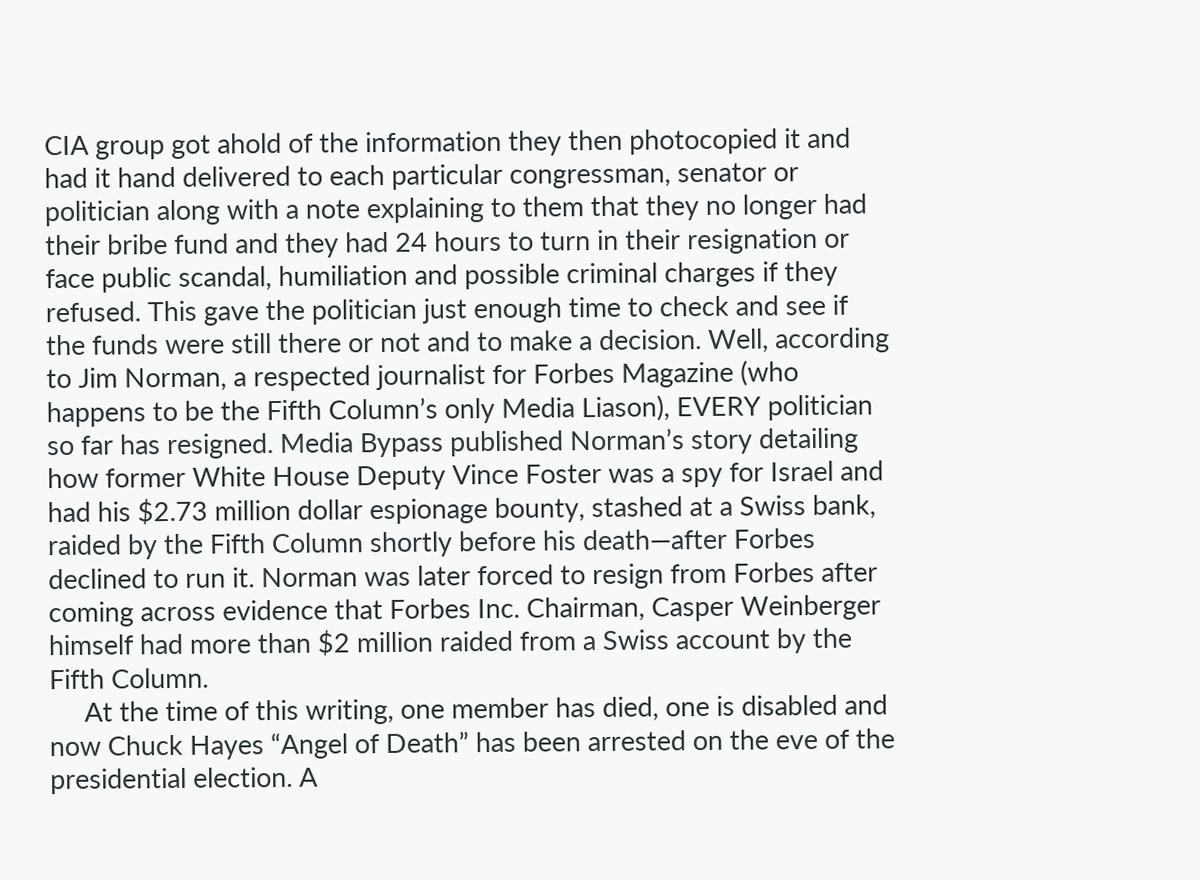CIA group got ahold of the information they then photocopied it and had it hand delivered to each particular congressman, senator or politician along with a note explaining to them that they no longer had their bribe fund and they had 24 hours to turn in their resignation or face public scandal, humiliation and possible criminal charges if they refused. This gave the politician just enough time to check and see if the funds were still there or not and to make a decision. Well, according to Jim Norman, a respected journalist for Forbes Magazine (who happens to be the Fifth Column’s only Media Liason), EVERY politician so far has resigned. Media Bypass published Norman’s story detailing how former White House Deputy Vince Foster was a spy for Israel and had his $2.73 million dollar espionage bounty, stashed at a Swiss bank, raided by the Fifth Column shortly before his death—after Forbes declined to run it. Norman was later forced to resign from Forbes after coming across evidence that Forbes Inc. Chairman, Casper Weinberger himself had more than $2 million raided from a Swiss account by the Fifth Column.
     At the time of this writing, one member has died, one is disabled and now Chuck Hayes “Angel of Death” has been arrested on the eve of the presidential election. A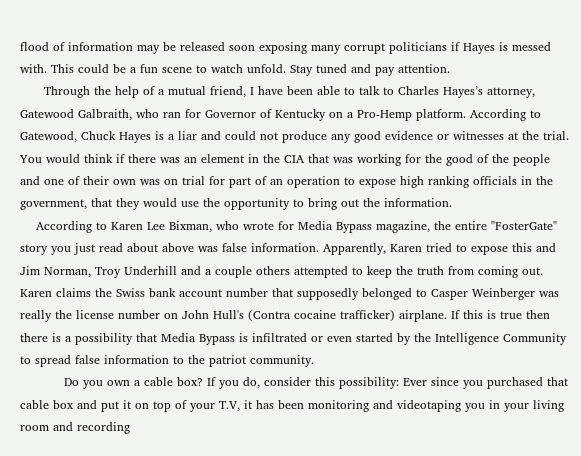flood of information may be released soon exposing many corrupt politicians if Hayes is messed with. This could be a fun scene to watch unfold. Stay tuned and pay attention.
      Through the help of a mutual friend, I have been able to talk to Charles Hayes’s attorney, Gatewood Galbraith, who ran for Governor of Kentucky on a Pro-Hemp platform. According to Gatewood, Chuck Hayes is a liar and could not produce any good evidence or witnesses at the trial. You would think if there was an element in the CIA that was working for the good of the people and one of their own was on trial for part of an operation to expose high ranking officials in the government, that they would use the opportunity to bring out the information.
    According to Karen Lee Bixman, who wrote for Media Bypass magazine, the entire "FosterGate" story you just read about above was false information. Apparently, Karen tried to expose this and Jim Norman, Troy Underhill and a couple others attempted to keep the truth from coming out. Karen claims the Swiss bank account number that supposedly belonged to Casper Weinberger was really the license number on John Hull's (Contra cocaine trafficker) airplane. If this is true then there is a possibility that Media Bypass is infiltrated or even started by the Intelligence Community to spread false information to the patriot community.
           Do you own a cable box? If you do, consider this possibility: Ever since you purchased that cable box and put it on top of your T.V, it has been monitoring and videotaping you in your living room and recording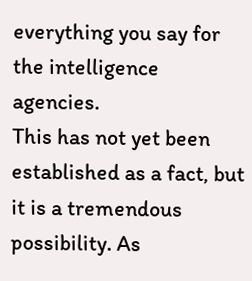everything you say for the intelligence agencies.
This has not yet been established as a fact, but it is a tremendous possibility. As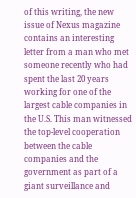of this writing, the new issue of Nexus magazine contains an interesting letter from a man who met someone recently who had spent the last 20 years working for one of the largest cable companies in the U.S. This man witnessed the top-level cooperation between the cable companies and the government as part of a giant surveillance and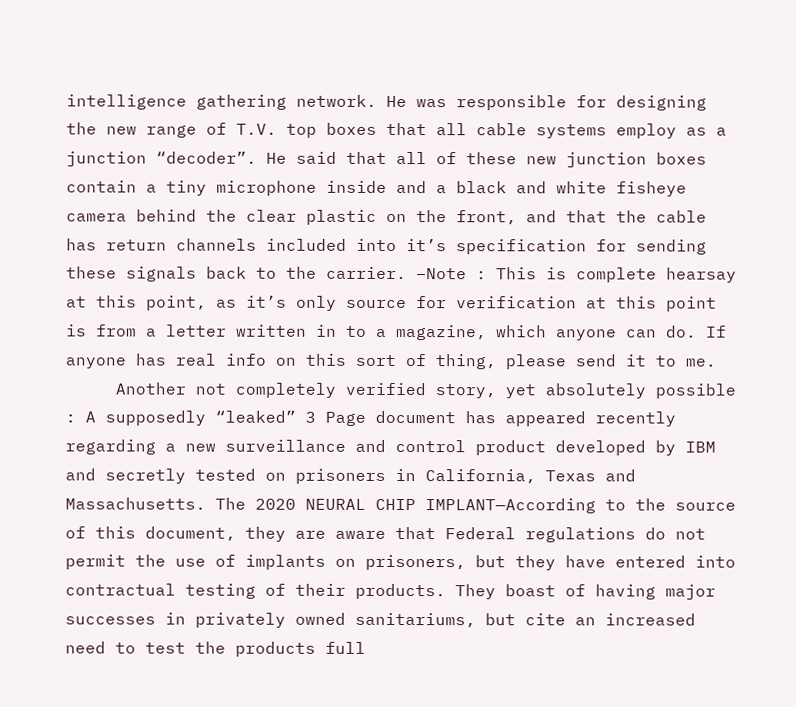intelligence gathering network. He was responsible for designing the new range of T.V. top boxes that all cable systems employ as a junction “decoder”. He said that all of these new junction boxes contain a tiny microphone inside and a black and white fisheye camera behind the clear plastic on the front, and that the cable has return channels included into it’s specification for sending these signals back to the carrier. –Note : This is complete hearsay at this point, as it’s only source for verification at this point is from a letter written in to a magazine, which anyone can do. If anyone has real info on this sort of thing, please send it to me.
     Another not completely verified story, yet absolutely possible : A supposedly “leaked” 3 Page document has appeared recently regarding a new surveillance and control product developed by IBM and secretly tested on prisoners in California, Texas and Massachusetts. The 2020 NEURAL CHIP IMPLANT—According to the source of this document, they are aware that Federal regulations do not permit the use of implants on prisoners, but they have entered into contractual testing of their products. They boast of having major successes in privately owned sanitariums, but cite an increased need to test the products full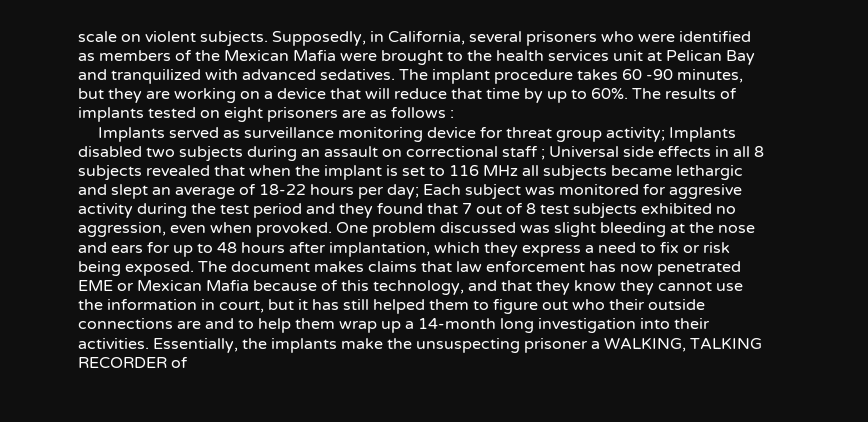scale on violent subjects. Supposedly, in California, several prisoners who were identified as members of the Mexican Mafia were brought to the health services unit at Pelican Bay and tranquilized with advanced sedatives. The implant procedure takes 60 -90 minutes, but they are working on a device that will reduce that time by up to 60%. The results of implants tested on eight prisoners are as follows :
     Implants served as surveillance monitoring device for threat group activity; Implants disabled two subjects during an assault on correctional staff ; Universal side effects in all 8 subjects revealed that when the implant is set to 116 MHz all subjects became lethargic and slept an average of 18-22 hours per day; Each subject was monitored for aggresive activity during the test period and they found that 7 out of 8 test subjects exhibited no aggression, even when provoked. One problem discussed was slight bleeding at the nose and ears for up to 48 hours after implantation, which they express a need to fix or risk being exposed. The document makes claims that law enforcement has now penetrated EME or Mexican Mafia because of this technology, and that they know they cannot use the information in court, but it has still helped them to figure out who their outside connections are and to help them wrap up a 14-month long investigation into their activities. Essentially, the implants make the unsuspecting prisoner a WALKING, TALKING RECORDER of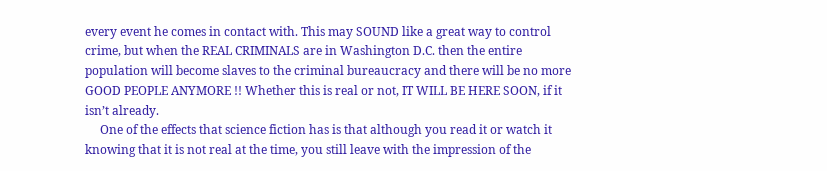every event he comes in contact with. This may SOUND like a great way to control crime, but when the REAL CRIMINALS are in Washington D.C. then the entire population will become slaves to the criminal bureaucracy and there will be no more GOOD PEOPLE ANYMORE !! Whether this is real or not, IT WILL BE HERE SOON, if it isn’t already.
     One of the effects that science fiction has is that although you read it or watch it knowing that it is not real at the time, you still leave with the impression of the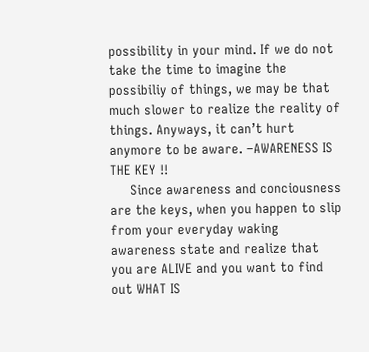possibility in your mind. If we do not take the time to imagine the possibiliy of things, we may be that much slower to realize the reality of things. Anyways, it can’t hurt anymore to be aware. –AWARENESS IS THE KEY !!
     Since awareness and conciousness are the keys, when you happen to slip from your everyday waking awareness state and realize that you are ALIVE and you want to find out WHAT IS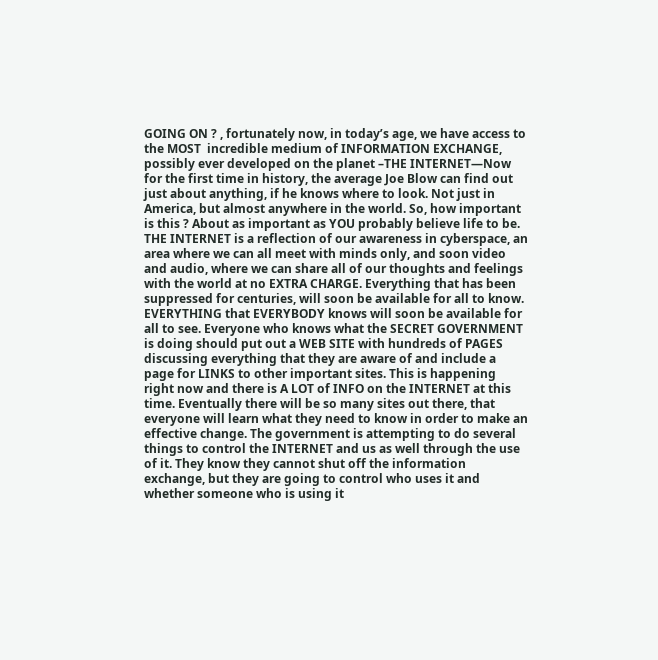GOING ON ? , fortunately now, in today’s age, we have access to the MOST  incredible medium of INFORMATION EXCHANGE, possibly ever developed on the planet –THE INTERNET—Now for the first time in history, the average Joe Blow can find out just about anything, if he knows where to look. Not just in America, but almost anywhere in the world. So, how important is this ? About as important as YOU probably believe life to be. THE INTERNET is a reflection of our awareness in cyberspace, an area where we can all meet with minds only, and soon video and audio, where we can share all of our thoughts and feelings with the world at no EXTRA CHARGE. Everything that has been suppressed for centuries, will soon be available for all to know. EVERYTHING that EVERYBODY knows will soon be available for all to see. Everyone who knows what the SECRET GOVERNMENT is doing should put out a WEB SITE with hundreds of PAGES discussing everything that they are aware of and include a page for LINKS to other important sites. This is happening right now and there is A LOT of INFO on the INTERNET at this time. Eventually there will be so many sites out there, that everyone will learn what they need to know in order to make an effective change. The government is attempting to do several things to control the INTERNET and us as well through the use of it. They know they cannot shut off the information exchange, but they are going to control who uses it and whether someone who is using it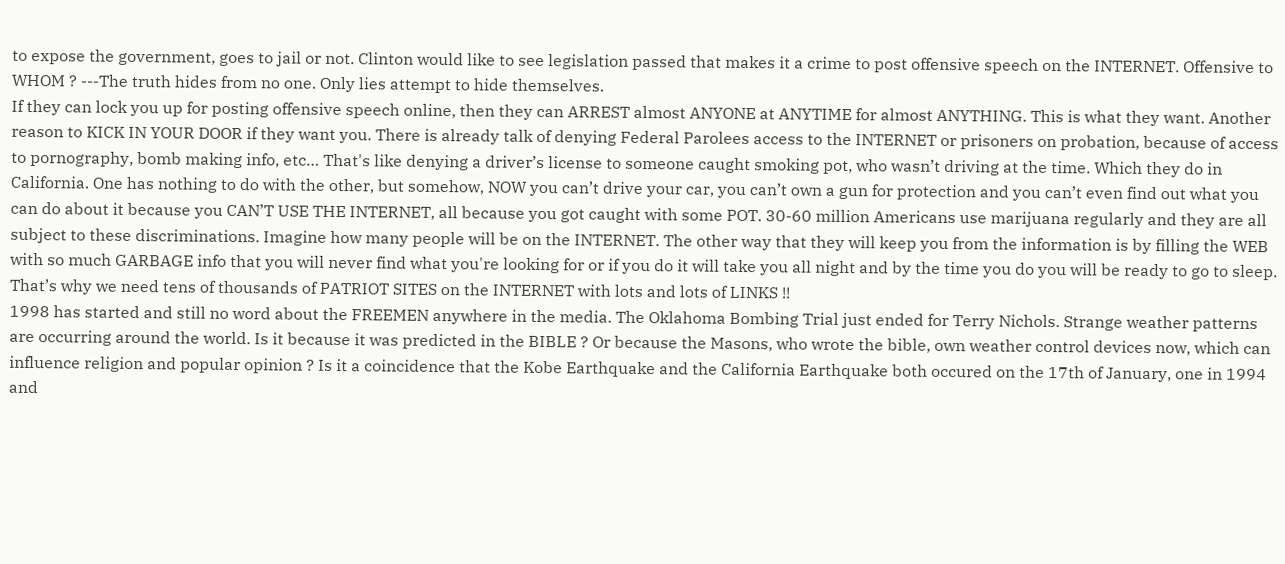to expose the government, goes to jail or not. Clinton would like to see legislation passed that makes it a crime to post offensive speech on the INTERNET. Offensive to WHOM ? ---The truth hides from no one. Only lies attempt to hide themselves.
If they can lock you up for posting offensive speech online, then they can ARREST almost ANYONE at ANYTIME for almost ANYTHING. This is what they want. Another reason to KICK IN YOUR DOOR if they want you. There is already talk of denying Federal Parolees access to the INTERNET or prisoners on probation, because of access to pornography, bomb making info, etc… That's like denying a driver’s license to someone caught smoking pot, who wasn’t driving at the time. Which they do in California. One has nothing to do with the other, but somehow, NOW you can’t drive your car, you can’t own a gun for protection and you can’t even find out what you can do about it because you CAN’T USE THE INTERNET, all because you got caught with some POT. 30-60 million Americans use marijuana regularly and they are all subject to these discriminations. Imagine how many people will be on the INTERNET. The other way that they will keep you from the information is by filling the WEB with so much GARBAGE info that you will never find what you're looking for or if you do it will take you all night and by the time you do you will be ready to go to sleep. That’s why we need tens of thousands of PATRIOT SITES on the INTERNET with lots and lots of LINKS !!
1998 has started and still no word about the FREEMEN anywhere in the media. The Oklahoma Bombing Trial just ended for Terry Nichols. Strange weather patterns are occurring around the world. Is it because it was predicted in the BIBLE ? Or because the Masons, who wrote the bible, own weather control devices now, which can influence religion and popular opinion ? Is it a coincidence that the Kobe Earthquake and the California Earthquake both occured on the 17th of January, one in 1994 and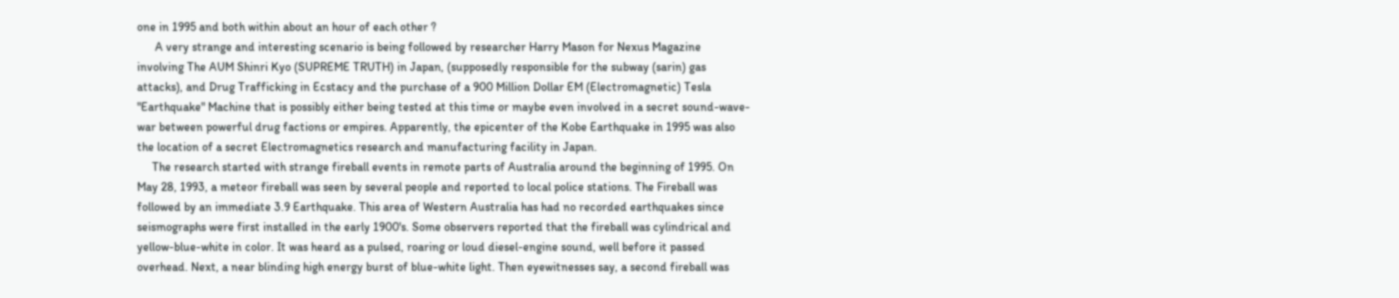one in 1995 and both within about an hour of each other ?
      A very strange and interesting scenario is being followed by researcher Harry Mason for Nexus Magazine involving The AUM Shinri Kyo (SUPREME TRUTH) in Japan, (supposedly responsible for the subway (sarin) gas attacks), and Drug Trafficking in Ecstacy and the purchase of a 900 Million Dollar EM (Electromagnetic) Tesla "Earthquake" Machine that is possibly either being tested at this time or maybe even involved in a secret sound-wave-war between powerful drug factions or empires. Apparently, the epicenter of the Kobe Earthquake in 1995 was also the location of a secret Electromagnetics research and manufacturing facility in Japan.
     The research started with strange fireball events in remote parts of Australia around the beginning of 1995. On May 28, 1993, a meteor fireball was seen by several people and reported to local police stations. The Fireball was followed by an immediate 3.9 Earthquake. This area of Western Australia has had no recorded earthquakes since seismographs were first installed in the early 1900's. Some observers reported that the fireball was cylindrical and yellow-blue-white in color. It was heard as a pulsed, roaring or loud diesel-engine sound, well before it passed overhead. Next, a near blinding high energy burst of blue-white light. Then eyewitnesses say, a second fireball was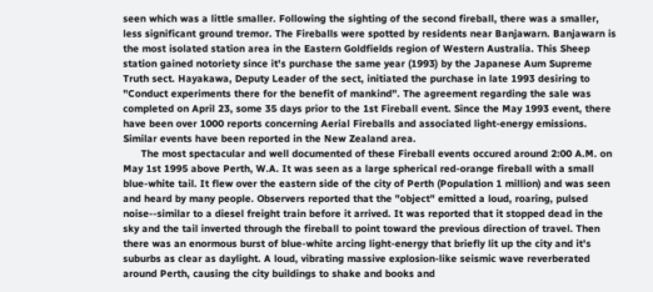seen which was a little smaller. Following the sighting of the second fireball, there was a smaller, less significant ground tremor. The Fireballs were spotted by residents near Banjawarn. Banjawarn is the most isolated station area in the Eastern Goldfields region of Western Australia. This Sheep station gained notoriety since it's purchase the same year (1993) by the Japanese Aum Supreme Truth sect. Hayakawa, Deputy Leader of the sect, initiated the purchase in late 1993 desiring to "Conduct experiments there for the benefit of mankind". The agreement regarding the sale was completed on April 23, some 35 days prior to the 1st Fireball event. Since the May 1993 event, there have been over 1000 reports concerning Aerial Fireballs and associated light-energy emissions. Similar events have been reported in the New Zealand area.
      The most spectacular and well documented of these Fireball events occured around 2:00 A.M. on May 1st 1995 above Perth, W.A. It was seen as a large spherical red-orange fireball with a small blue-white tail. It flew over the eastern side of the city of Perth (Population 1 million) and was seen and heard by many people. Observers reported that the "object" emitted a loud, roaring, pulsed noise--similar to a diesel freight train before it arrived. It was reported that it stopped dead in the sky and the tail inverted through the fireball to point toward the previous direction of travel. Then there was an enormous burst of blue-white arcing light-energy that briefly lit up the city and it's suburbs as clear as daylight. A loud, vibrating massive explosion-like seismic wave reverberated around Perth, causing the city buildings to shake and books and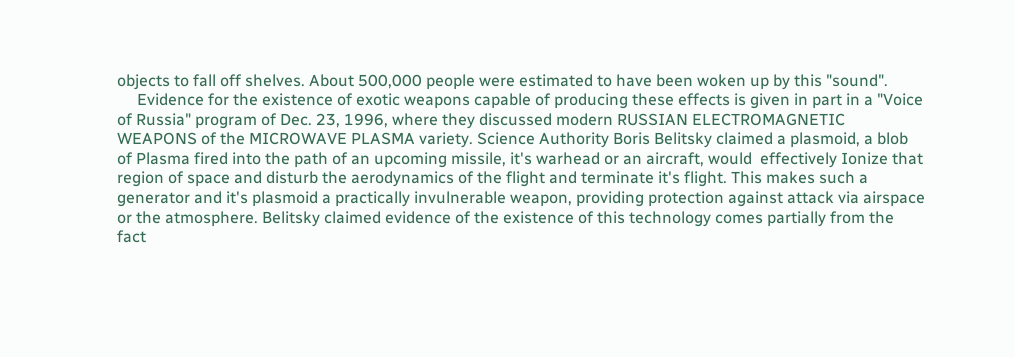objects to fall off shelves. About 500,000 people were estimated to have been woken up by this "sound".
     Evidence for the existence of exotic weapons capable of producing these effects is given in part in a "Voice of Russia" program of Dec. 23, 1996, where they discussed modern RUSSIAN ELECTROMAGNETIC WEAPONS of the MICROWAVE PLASMA variety. Science Authority Boris Belitsky claimed a plasmoid, a blob of Plasma fired into the path of an upcoming missile, it's warhead or an aircraft, would  effectively Ionize that region of space and disturb the aerodynamics of the flight and terminate it's flight. This makes such a generator and it's plasmoid a practically invulnerable weapon, providing protection against attack via airspace or the atmosphere. Belitsky claimed evidence of the existence of this technology comes partially from the fact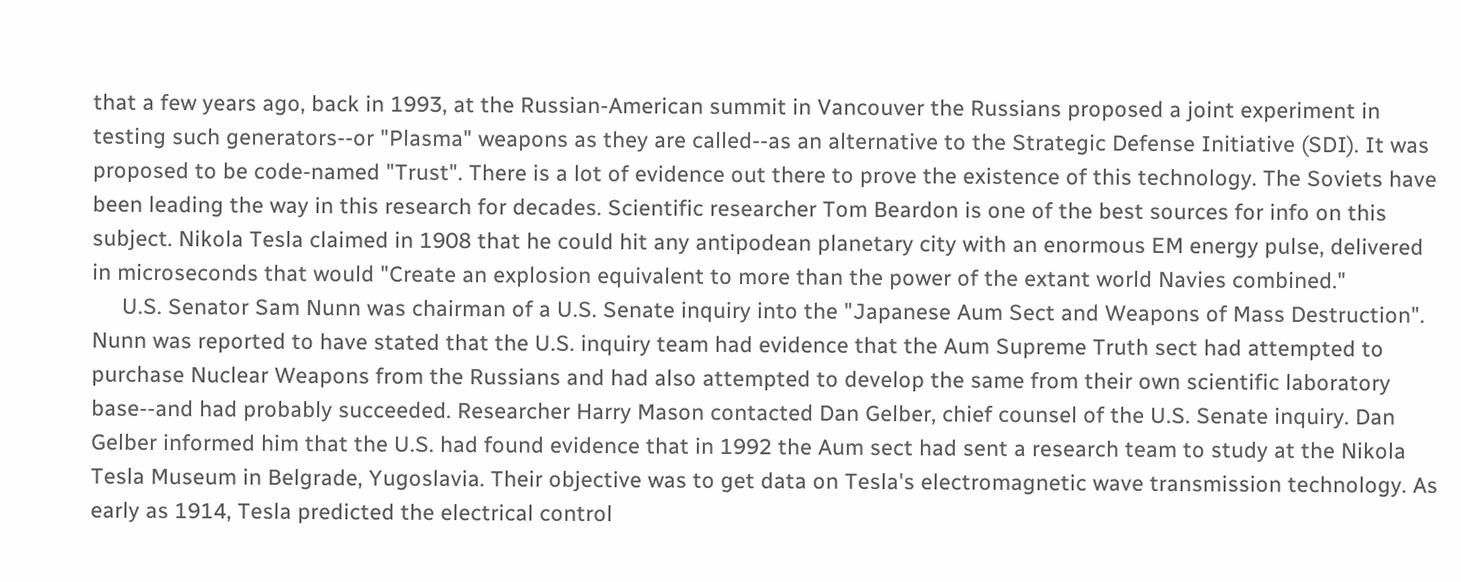that a few years ago, back in 1993, at the Russian-American summit in Vancouver the Russians proposed a joint experiment in testing such generators--or "Plasma" weapons as they are called--as an alternative to the Strategic Defense Initiative (SDI). It was proposed to be code-named "Trust". There is a lot of evidence out there to prove the existence of this technology. The Soviets have been leading the way in this research for decades. Scientific researcher Tom Beardon is one of the best sources for info on this subject. Nikola Tesla claimed in 1908 that he could hit any antipodean planetary city with an enormous EM energy pulse, delivered in microseconds that would "Create an explosion equivalent to more than the power of the extant world Navies combined."
     U.S. Senator Sam Nunn was chairman of a U.S. Senate inquiry into the "Japanese Aum Sect and Weapons of Mass Destruction". Nunn was reported to have stated that the U.S. inquiry team had evidence that the Aum Supreme Truth sect had attempted to purchase Nuclear Weapons from the Russians and had also attempted to develop the same from their own scientific laboratory base--and had probably succeeded. Researcher Harry Mason contacted Dan Gelber, chief counsel of the U.S. Senate inquiry. Dan Gelber informed him that the U.S. had found evidence that in 1992 the Aum sect had sent a research team to study at the Nikola Tesla Museum in Belgrade, Yugoslavia. Their objective was to get data on Tesla's electromagnetic wave transmission technology. As early as 1914, Tesla predicted the electrical control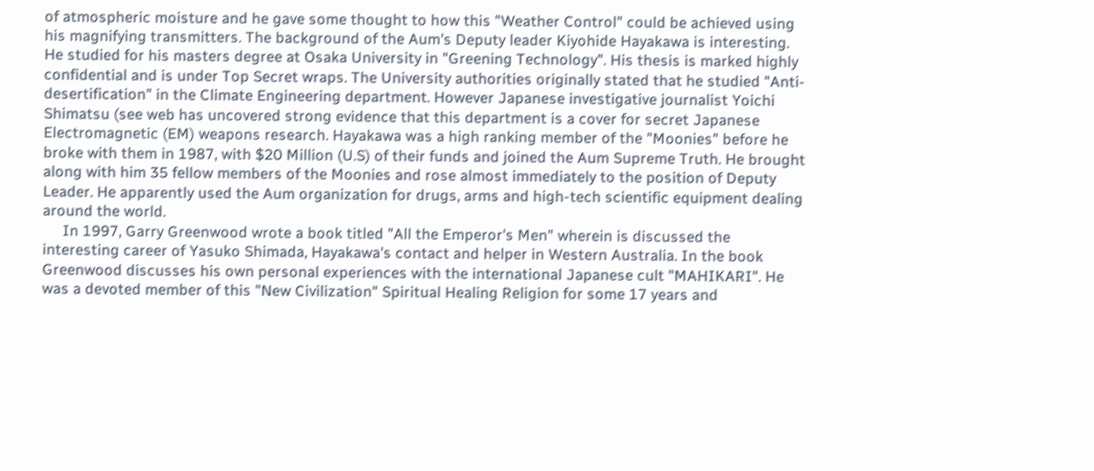of atmospheric moisture and he gave some thought to how this "Weather Control" could be achieved using his magnifying transmitters. The background of the Aum's Deputy leader Kiyohide Hayakawa is interesting. He studied for his masters degree at Osaka University in "Greening Technology". His thesis is marked highly confidential and is under Top Secret wraps. The University authorities originally stated that he studied "Anti-desertification" in the Climate Engineering department. However Japanese investigative journalist Yoichi Shimatsu (see web has uncovered strong evidence that this department is a cover for secret Japanese Electromagnetic (EM) weapons research. Hayakawa was a high ranking member of the "Moonies" before he broke with them in 1987, with $20 Million (U.S) of their funds and joined the Aum Supreme Truth. He brought along with him 35 fellow members of the Moonies and rose almost immediately to the position of Deputy Leader. He apparently used the Aum organization for drugs, arms and high-tech scientific equipment dealing around the world.
     In 1997, Garry Greenwood wrote a book titled "All the Emperor's Men" wherein is discussed the interesting career of Yasuko Shimada, Hayakawa's contact and helper in Western Australia. In the book Greenwood discusses his own personal experiences with the international Japanese cult "MAHIKARI". He was a devoted member of this "New Civilization" Spiritual Healing Religion for some 17 years and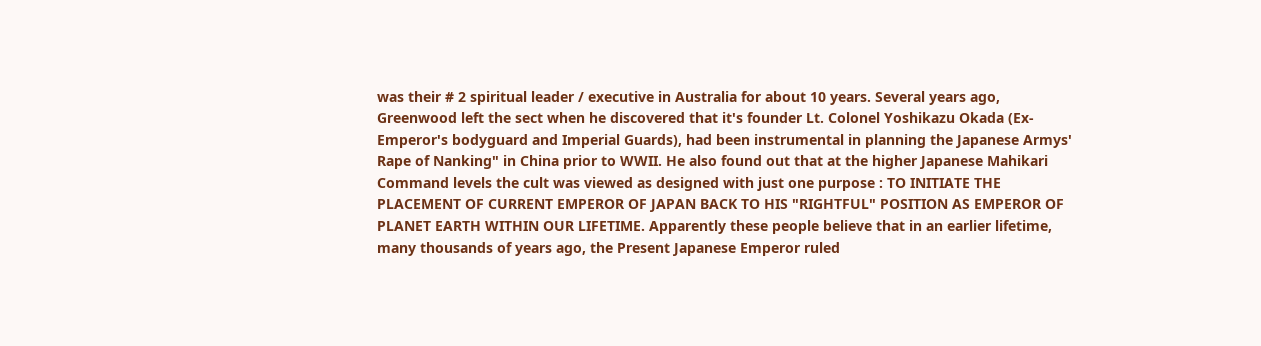was their # 2 spiritual leader / executive in Australia for about 10 years. Several years ago, Greenwood left the sect when he discovered that it's founder Lt. Colonel Yoshikazu Okada (Ex-Emperor's bodyguard and Imperial Guards), had been instrumental in planning the Japanese Armys' Rape of Nanking" in China prior to WWII. He also found out that at the higher Japanese Mahikari Command levels the cult was viewed as designed with just one purpose : TO INITIATE THE PLACEMENT OF CURRENT EMPEROR OF JAPAN BACK TO HIS "RIGHTFUL" POSITION AS EMPEROR OF PLANET EARTH WITHIN OUR LIFETIME. Apparently these people believe that in an earlier lifetime, many thousands of years ago, the Present Japanese Emperor ruled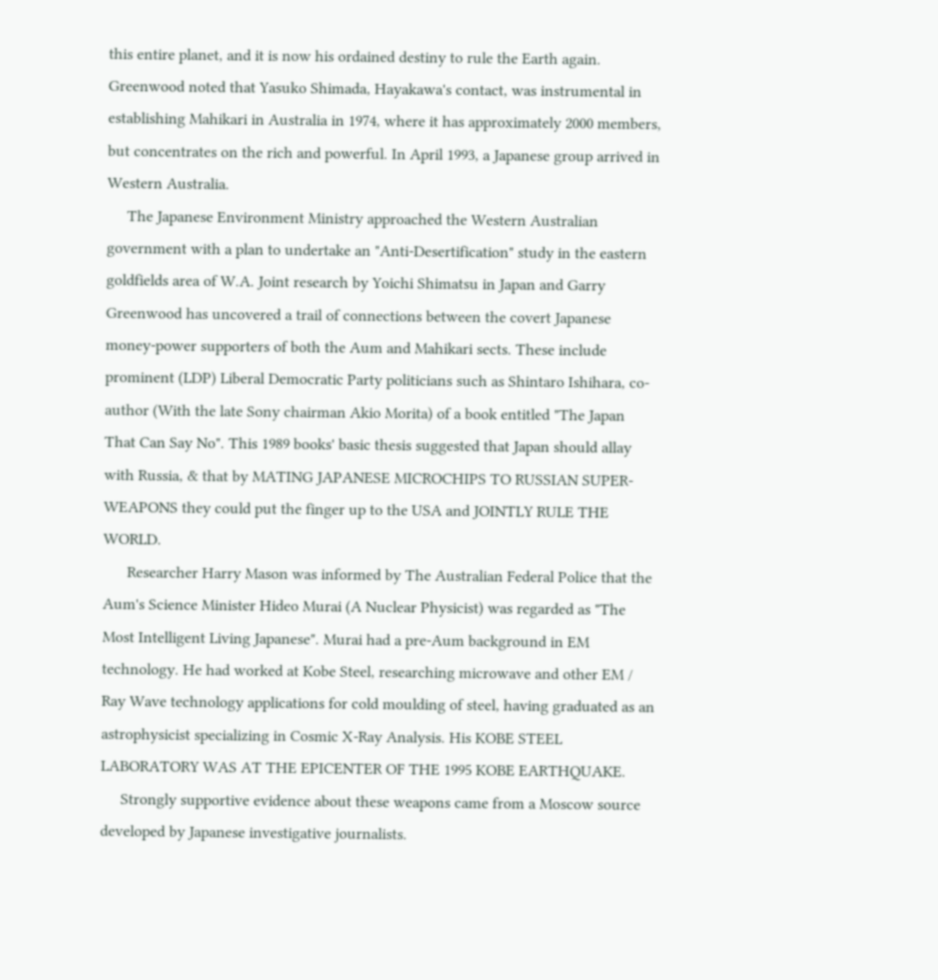this entire planet, and it is now his ordained destiny to rule the Earth again. Greenwood noted that Yasuko Shimada, Hayakawa's contact, was instrumental in establishing Mahikari in Australia in 1974, where it has approximately 2000 members, but concentrates on the rich and powerful. In April 1993, a Japanese group arrived in Western Australia.
     The Japanese Environment Ministry approached the Western Australian government with a plan to undertake an "Anti-Desertification" study in the eastern goldfields area of W.A. Joint research by Yoichi Shimatsu in Japan and Garry Greenwood has uncovered a trail of connections between the covert Japanese money-power supporters of both the Aum and Mahikari sects. These include prominent (LDP) Liberal Democratic Party politicians such as Shintaro Ishihara, co-author (With the late Sony chairman Akio Morita) of a book entitled "The Japan That Can Say No". This 1989 books' basic thesis suggested that Japan should allay with Russia, & that by MATING JAPANESE MICROCHIPS TO RUSSIAN SUPER-WEAPONS they could put the finger up to the USA and JOINTLY RULE THE WORLD.
      Researcher Harry Mason was informed by The Australian Federal Police that the Aum's Science Minister Hideo Murai (A Nuclear Physicist) was regarded as "The Most Intelligent Living Japanese". Murai had a pre-Aum background in EM technology. He had worked at Kobe Steel, researching microwave and other EM / Ray Wave technology applications for cold moulding of steel, having graduated as an astrophysicist specializing in Cosmic X-Ray Analysis. His KOBE STEEL LABORATORY WAS AT THE EPICENTER OF THE 1995 KOBE EARTHQUAKE.
     Strongly supportive evidence about these weapons came from a Moscow source developed by Japanese investigative journalists.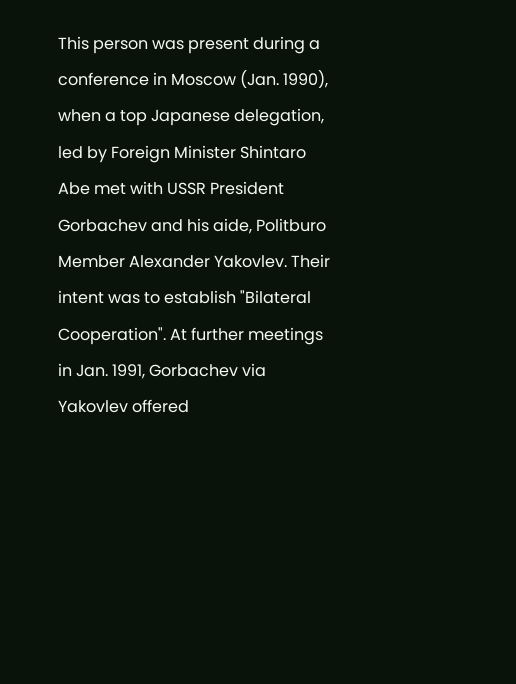This person was present during a conference in Moscow (Jan. 1990), when a top Japanese delegation, led by Foreign Minister Shintaro Abe met with USSR President Gorbachev and his aide, Politburo Member Alexander Yakovlev. Their intent was to establish "Bilateral Cooperation". At further meetings in Jan. 1991, Gorbachev via Yakovlev offered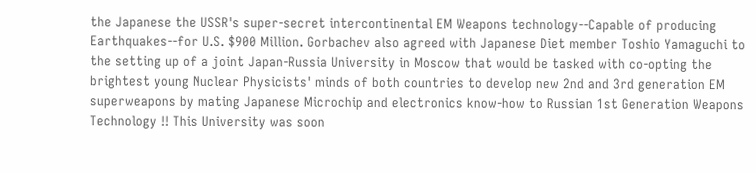the Japanese the USSR's super-secret intercontinental EM Weapons technology--Capable of producing Earthquakes--for U.S. $900 Million. Gorbachev also agreed with Japanese Diet member Toshio Yamaguchi to the setting up of a joint Japan-Russia University in Moscow that would be tasked with co-opting the brightest young Nuclear Physicists' minds of both countries to develop new 2nd and 3rd generation EM superweapons by mating Japanese Microchip and electronics know-how to Russian 1st Generation Weapons Technology !! This University was soon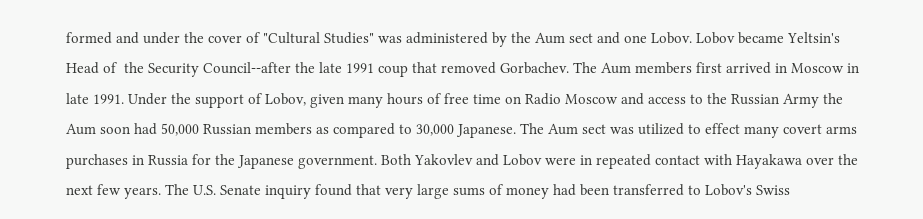formed and under the cover of "Cultural Studies" was administered by the Aum sect and one Lobov. Lobov became Yeltsin's Head of  the Security Council--after the late 1991 coup that removed Gorbachev. The Aum members first arrived in Moscow in late 1991. Under the support of Lobov, given many hours of free time on Radio Moscow and access to the Russian Army the Aum soon had 50,000 Russian members as compared to 30,000 Japanese. The Aum sect was utilized to effect many covert arms purchases in Russia for the Japanese government. Both Yakovlev and Lobov were in repeated contact with Hayakawa over the next few years. The U.S. Senate inquiry found that very large sums of money had been transferred to Lobov's Swiss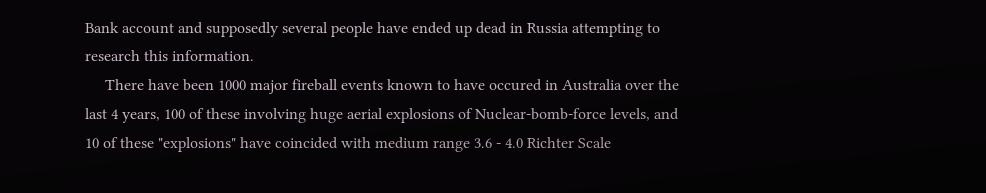Bank account and supposedly several people have ended up dead in Russia attempting to research this information.
     There have been 1000 major fireball events known to have occured in Australia over the last 4 years, 100 of these involving huge aerial explosions of Nuclear-bomb-force levels, and 10 of these "explosions" have coincided with medium range 3.6 - 4.0 Richter Scale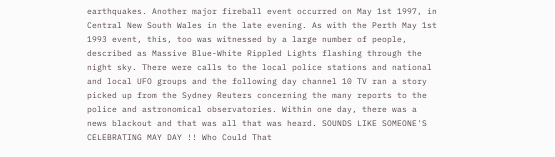earthquakes. Another major fireball event occurred on May 1st 1997, in Central New South Wales in the late evening. As with the Perth May 1st 1993 event, this, too was witnessed by a large number of people, described as Massive Blue-White Rippled Lights flashing through the night sky. There were calls to the local police stations and national and local UFO groups and the following day channel 10 TV ran a story picked up from the Sydney Reuters concerning the many reports to the police and astronomical observatories. Within one day, there was a news blackout and that was all that was heard. SOUNDS LIKE SOMEONE'S CELEBRATING MAY DAY !! Who Could That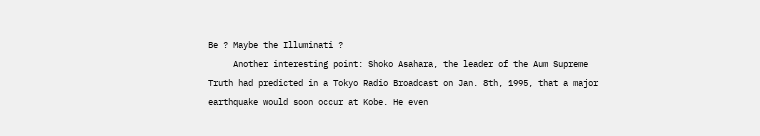Be ? Maybe the Illuminati ?
     Another interesting point: Shoko Asahara, the leader of the Aum Supreme Truth had predicted in a Tokyo Radio Broadcast on Jan. 8th, 1995, that a major earthquake would soon occur at Kobe. He even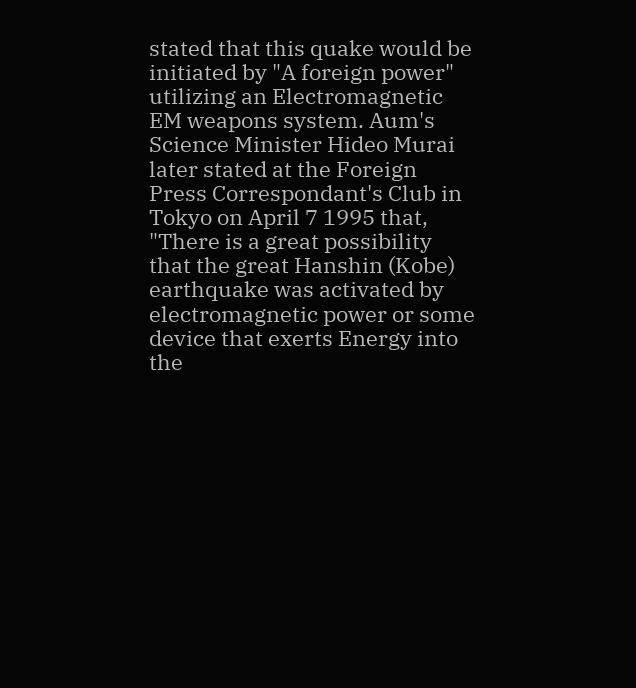stated that this quake would be initiated by "A foreign power" utilizing an Electromagnetic EM weapons system. Aum's Science Minister Hideo Murai later stated at the Foreign Press Correspondant's Club in Tokyo on April 7 1995 that, "There is a great possibility that the great Hanshin (Kobe) earthquake was activated by electromagnetic power or some device that exerts Energy into the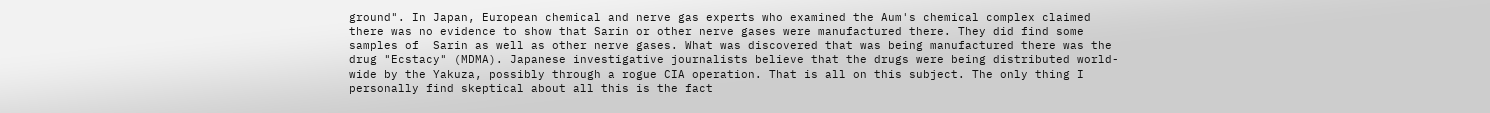ground". In Japan, European chemical and nerve gas experts who examined the Aum's chemical complex claimed there was no evidence to show that Sarin or other nerve gases were manufactured there. They did find some samples of  Sarin as well as other nerve gases. What was discovered that was being manufactured there was the drug "Ecstacy" (MDMA). Japanese investigative journalists believe that the drugs were being distributed world-wide by the Yakuza, possibly through a rogue CIA operation. That is all on this subject. The only thing I personally find skeptical about all this is the fact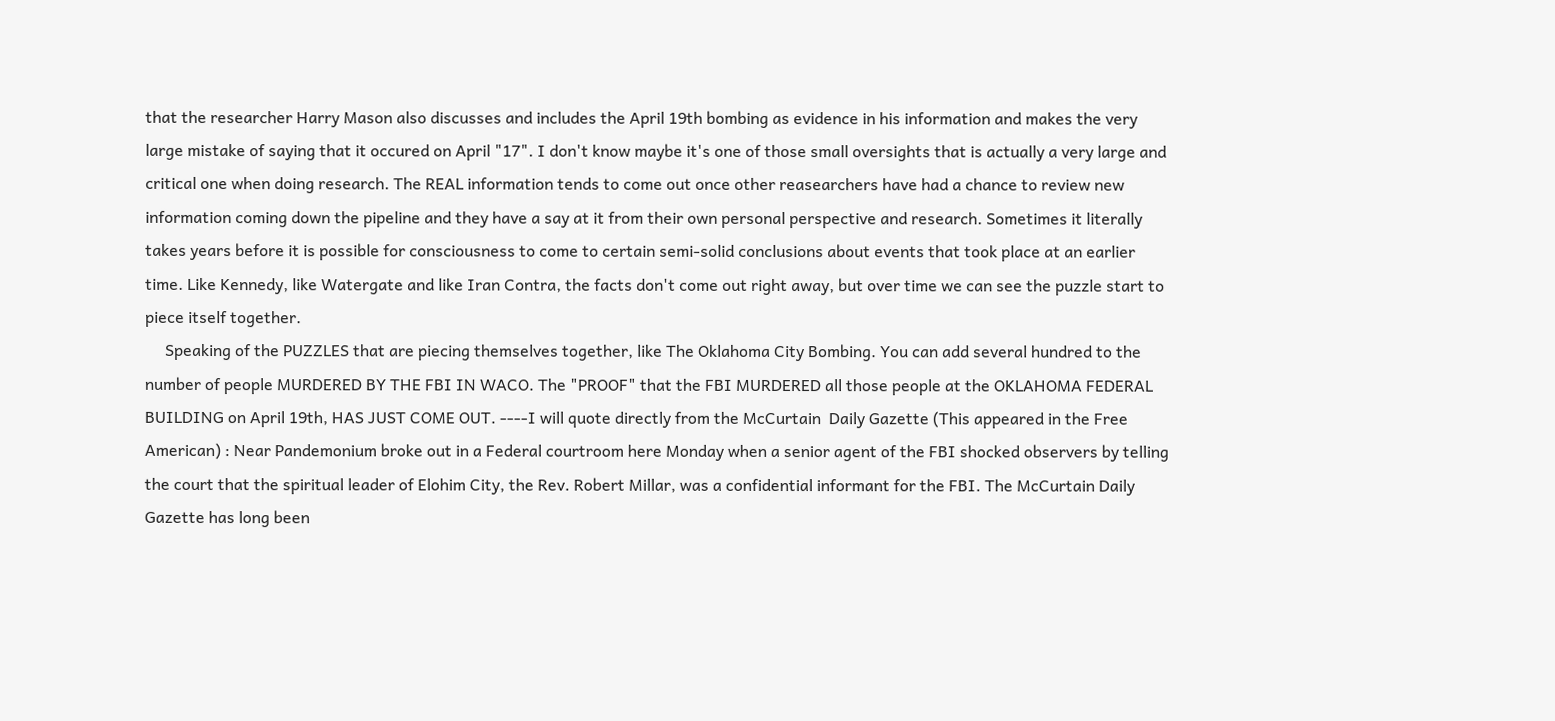that the researcher Harry Mason also discusses and includes the April 19th bombing as evidence in his information and makes the very large mistake of saying that it occured on April "17". I don't know maybe it's one of those small oversights that is actually a very large and critical one when doing research. The REAL information tends to come out once other reasearchers have had a chance to review new information coming down the pipeline and they have a say at it from their own personal perspective and research. Sometimes it literally takes years before it is possible for consciousness to come to certain semi-solid conclusions about events that took place at an earlier time. Like Kennedy, like Watergate and like Iran Contra, the facts don't come out right away, but over time we can see the puzzle start to piece itself together.
     Speaking of the PUZZLES that are piecing themselves together, like The Oklahoma City Bombing. You can add several hundred to the number of people MURDERED BY THE FBI IN WACO. The "PROOF" that the FBI MURDERED all those people at the OKLAHOMA FEDERAL BUILDING on April 19th, HAS JUST COME OUT. ----I will quote directly from the McCurtain  Daily Gazette (This appeared in the Free American) : Near Pandemonium broke out in a Federal courtroom here Monday when a senior agent of the FBI shocked observers by telling the court that the spiritual leader of Elohim City, the Rev. Robert Millar, was a confidential informant for the FBI. The McCurtain Daily Gazette has long been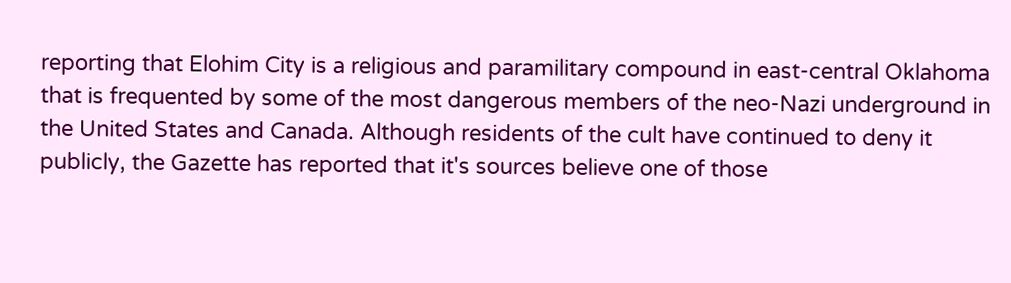reporting that Elohim City is a religious and paramilitary compound in east-central Oklahoma that is frequented by some of the most dangerous members of the neo-Nazi underground in the United States and Canada. Although residents of the cult have continued to deny it publicly, the Gazette has reported that it's sources believe one of those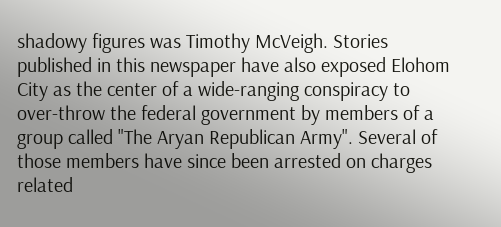shadowy figures was Timothy McVeigh. Stories published in this newspaper have also exposed Elohom City as the center of a wide-ranging conspiracy to over-throw the federal government by members of a group called "The Aryan Republican Army". Several of those members have since been arrested on charges related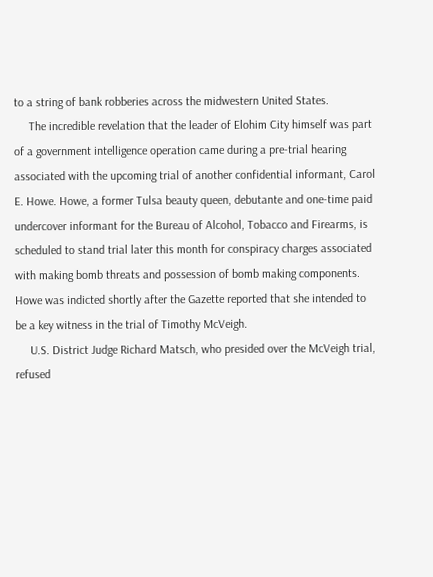to a string of bank robberies across the midwestern United States.
     The incredible revelation that the leader of Elohim City himself was part of a government intelligence operation came during a pre-trial hearing associated with the upcoming trial of another confidential informant, Carol E. Howe. Howe, a former Tulsa beauty queen, debutante and one-time paid undercover informant for the Bureau of Alcohol, Tobacco and Firearms, is scheduled to stand trial later this month for conspiracy charges associated with making bomb threats and possession of bomb making components. Howe was indicted shortly after the Gazette reported that she intended to be a key witness in the trial of Timothy McVeigh.
     U.S. District Judge Richard Matsch, who presided over the McVeigh trial, refused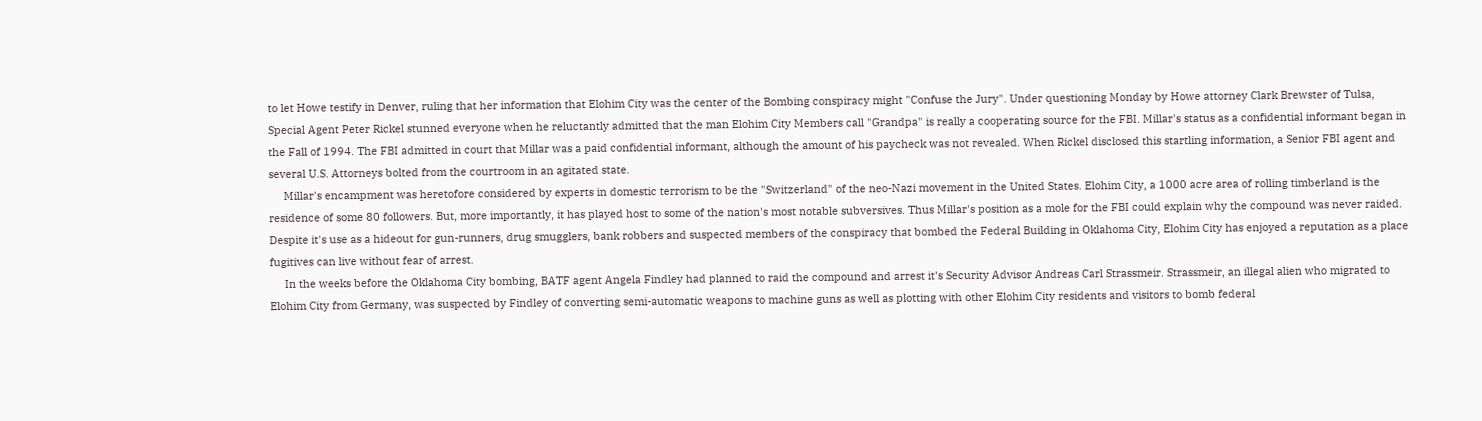to let Howe testify in Denver, ruling that her information that Elohim City was the center of the Bombing conspiracy might "Confuse the Jury". Under questioning Monday by Howe attorney Clark Brewster of Tulsa, Special Agent Peter Rickel stunned everyone when he reluctantly admitted that the man Elohim City Members call "Grandpa" is really a cooperating source for the FBI. Millar's status as a confidential informant began in the Fall of 1994. The FBI admitted in court that Millar was a paid confidential informant, although the amount of his paycheck was not revealed. When Rickel disclosed this startling information, a Senior FBI agent and several U.S. Attorneys bolted from the courtroom in an agitated state.
     Millar's encampment was heretofore considered by experts in domestic terrorism to be the "Switzerland" of the neo-Nazi movement in the United States. Elohim City, a 1000 acre area of rolling timberland is the residence of some 80 followers. But, more importantly, it has played host to some of the nation's most notable subversives. Thus Millar's position as a mole for the FBI could explain why the compound was never raided. Despite it's use as a hideout for gun-runners, drug smugglers, bank robbers and suspected members of the conspiracy that bombed the Federal Building in Oklahoma City, Elohim City has enjoyed a reputation as a place fugitives can live without fear of arrest.
     In the weeks before the Oklahoma City bombing, BATF agent Angela Findley had planned to raid the compound and arrest it's Security Advisor Andreas Carl Strassmeir. Strassmeir, an illegal alien who migrated to Elohim City from Germany, was suspected by Findley of converting semi-automatic weapons to machine guns as well as plotting with other Elohim City residents and visitors to bomb federal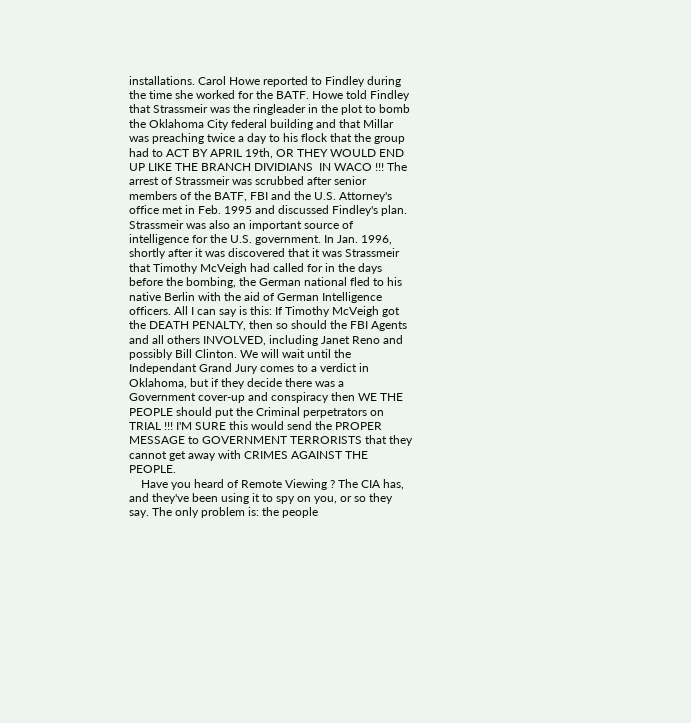installations. Carol Howe reported to Findley during the time she worked for the BATF. Howe told Findley that Strassmeir was the ringleader in the plot to bomb the Oklahoma City federal building and that Millar was preaching twice a day to his flock that the group had to ACT BY APRIL 19th, OR THEY WOULD END UP LIKE THE BRANCH DIVIDIANS  IN WACO !!! The arrest of Strassmeir was scrubbed after senior members of the BATF, FBI and the U.S. Attorney's office met in Feb. 1995 and discussed Findley's plan. Strassmeir was also an important source of intelligence for the U.S. government. In Jan. 1996, shortly after it was discovered that it was Strassmeir that Timothy McVeigh had called for in the days before the bombing, the German national fled to his native Berlin with the aid of German Intelligence officers. All I can say is this: If Timothy McVeigh got the DEATH PENALTY, then so should the FBI Agents and all others INVOLVED, including Janet Reno and possibly Bill Clinton. We will wait until the Independant Grand Jury comes to a verdict in Oklahoma, but if they decide there was a Government cover-up and conspiracy then WE THE PEOPLE should put the Criminal perpetrators on TRIAL !!! I'M SURE this would send the PROPER MESSAGE to GOVERNMENT TERRORISTS that they cannot get away with CRIMES AGAINST THE PEOPLE.
    Have you heard of Remote Viewing ? The CIA has, and they've been using it to spy on you, or so they say. The only problem is: the people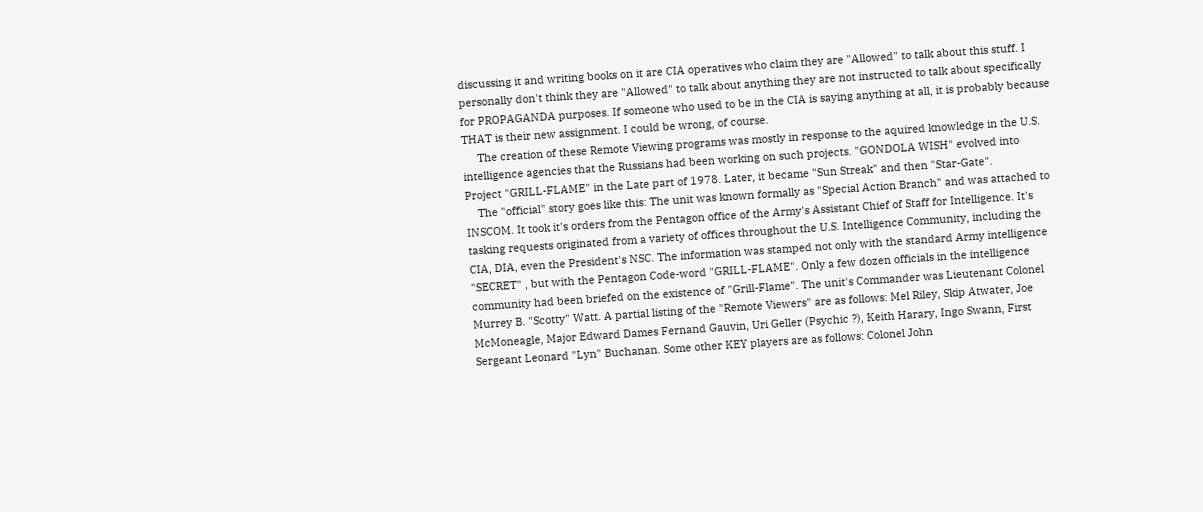discussing it and writing books on it are CIA operatives who claim they are "Allowed" to talk about this stuff. I personally don't think they are "Allowed" to talk about anything they are not instructed to talk about specifically for PROPAGANDA purposes. If someone who used to be in the CIA is saying anything at all, it is probably because THAT is their new assignment. I could be wrong, of course.
     The creation of these Remote Viewing programs was mostly in response to the aquired knowledge in the U.S. intelligence agencies that the Russians had been working on such projects. "GONDOLA WISH" evolved into Project "GRILL-FLAME" in the Late part of 1978. Later, it became "Sun Streak" and then "Star-Gate".
    The "official" story goes like this: The unit was known formally as "Special Action Branch" and was attached to INSCOM. It took it's orders from the Pentagon office of the Army's Assistant Chief of Staff for Intelligence. It's tasking requests originated from a variety of offices throughout the U.S. Intelligence Community, including the CIA, DIA, even the President's NSC. The information was stamped not only with the standard Army intelligence "SECRET" , but with the Pentagon Code-word "GRILL-FLAME". Only a few dozen officials in the intelligence community had been briefed on the existence of "Grill-Flame". The unit's Commander was Lieutenant Colonel Murrey B. "Scotty" Watt. A partial listing of the "Remote Viewers" are as follows: Mel Riley, Skip Atwater, Joe McMoneagle, Major Edward Dames Fernand Gauvin, Uri Geller (Psychic ?), Keith Harary, Ingo Swann, First Sergeant Leonard "Lyn" Buchanan. Some other KEY players are as follows: Colonel John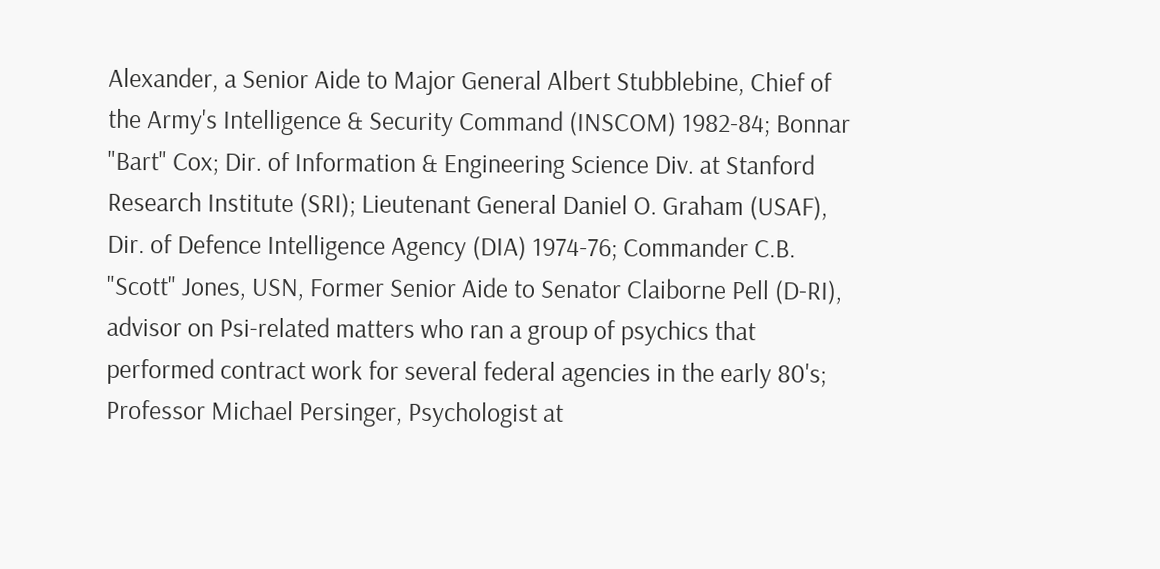Alexander, a Senior Aide to Major General Albert Stubblebine, Chief of the Army's Intelligence & Security Command (INSCOM) 1982-84; Bonnar "Bart" Cox; Dir. of Information & Engineering Science Div. at Stanford Research Institute (SRI); Lieutenant General Daniel O. Graham (USAF), Dir. of Defence Intelligence Agency (DIA) 1974-76; Commander C.B. "Scott" Jones, USN, Former Senior Aide to Senator Claiborne Pell (D-RI), advisor on Psi-related matters who ran a group of psychics that performed contract work for several federal agencies in the early 80's; Professor Michael Persinger, Psychologist at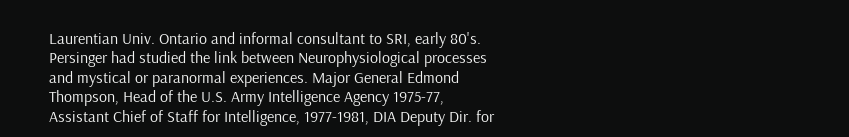Laurentian Univ. Ontario and informal consultant to SRI, early 80's. Persinger had studied the link between Neurophysiological processes and mystical or paranormal experiences. Major General Edmond Thompson, Head of the U.S. Army Intelligence Agency 1975-77, Assistant Chief of Staff for Intelligence, 1977-1981, DIA Deputy Dir. for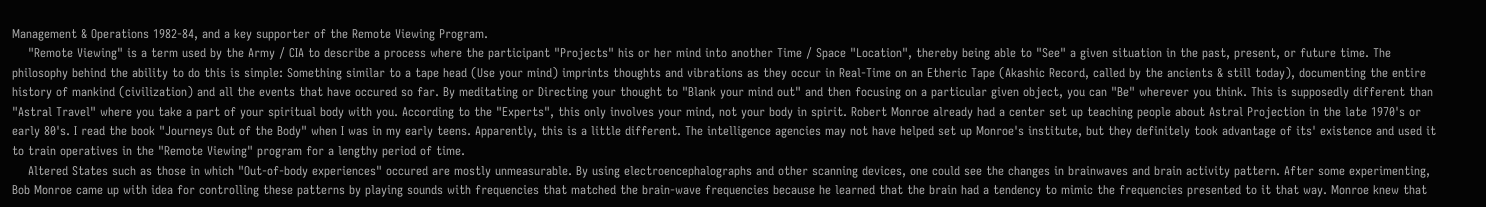Management & Operations 1982-84, and a key supporter of the Remote Viewing Program.
    "Remote Viewing" is a term used by the Army / CIA to describe a process where the participant "Projects" his or her mind into another Time / Space "Location", thereby being able to "See" a given situation in the past, present, or future time. The philosophy behind the ability to do this is simple: Something similar to a tape head (Use your mind) imprints thoughts and vibrations as they occur in Real-Time on an Etheric Tape (Akashic Record, called by the ancients & still today), documenting the entire history of mankind (civilization) and all the events that have occured so far. By meditating or Directing your thought to "Blank your mind out" and then focusing on a particular given object, you can "Be" wherever you think. This is supposedly different than "Astral Travel" where you take a part of your spiritual body with you. According to the "Experts", this only involves your mind, not your body in spirit. Robert Monroe already had a center set up teaching people about Astral Projection in the late 1970's or early 80's. I read the book "Journeys Out of the Body" when I was in my early teens. Apparently, this is a little different. The intelligence agencies may not have helped set up Monroe's institute, but they definitely took advantage of its' existence and used it to train operatives in the "Remote Viewing" program for a lengthy period of time.
    Altered States such as those in which "Out-of-body experiences" occured are mostly unmeasurable. By using electroencephalographs and other scanning devices, one could see the changes in brainwaves and brain activity pattern. After some experimenting, Bob Monroe came up with idea for controlling these patterns by playing sounds with frequencies that matched the brain-wave frequencies because he learned that the brain had a tendency to mimic the frequencies presented to it that way. Monroe knew that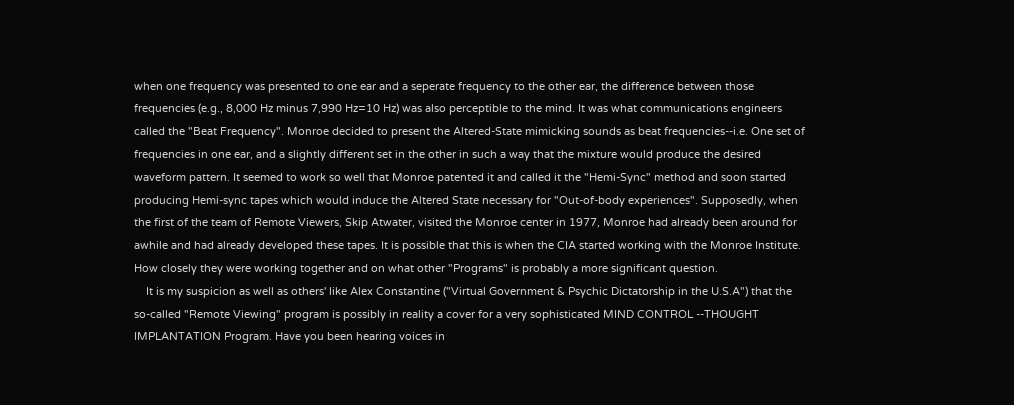when one frequency was presented to one ear and a seperate frequency to the other ear, the difference between those frequencies (e.g., 8,000 Hz minus 7,990 Hz=10 Hz) was also perceptible to the mind. It was what communications engineers called the "Beat Frequency". Monroe decided to present the Altered-State mimicking sounds as beat frequencies--i.e. One set of frequencies in one ear, and a slightly different set in the other in such a way that the mixture would produce the desired waveform pattern. It seemed to work so well that Monroe patented it and called it the "Hemi-Sync" method and soon started producing Hemi-sync tapes which would induce the Altered State necessary for "Out-of-body experiences". Supposedly, when the first of the team of Remote Viewers, Skip Atwater, visited the Monroe center in 1977, Monroe had already been around for awhile and had already developed these tapes. It is possible that this is when the CIA started working with the Monroe Institute. How closely they were working together and on what other "Programs" is probably a more significant question.
    It is my suspicion as well as others' like Alex Constantine ("Virtual Government & Psychic Dictatorship in the U.S.A") that the so-called "Remote Viewing" program is possibly in reality a cover for a very sophisticated MIND CONTROL --THOUGHT IMPLANTATION Program. Have you been hearing voices in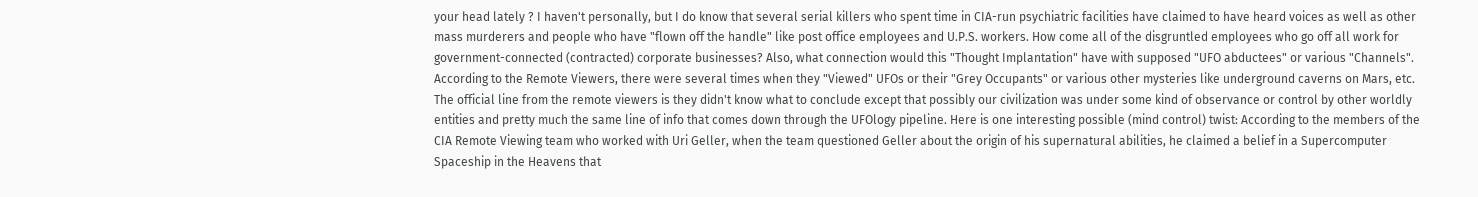your head lately ? I haven't personally, but I do know that several serial killers who spent time in CIA-run psychiatric facilities have claimed to have heard voices as well as other mass murderers and people who have "flown off the handle" like post office employees and U.P.S. workers. How come all of the disgruntled employees who go off all work for government-connected (contracted) corporate businesses? Also, what connection would this "Thought Implantation" have with supposed "UFO abductees" or various "Channels". According to the Remote Viewers, there were several times when they "Viewed" UFOs or their "Grey Occupants" or various other mysteries like underground caverns on Mars, etc. The official line from the remote viewers is they didn't know what to conclude except that possibly our civilization was under some kind of observance or control by other worldly entities and pretty much the same line of info that comes down through the UFOlogy pipeline. Here is one interesting possible (mind control) twist: According to the members of the CIA Remote Viewing team who worked with Uri Geller, when the team questioned Geller about the origin of his supernatural abilities, he claimed a belief in a Supercomputer Spaceship in the Heavens that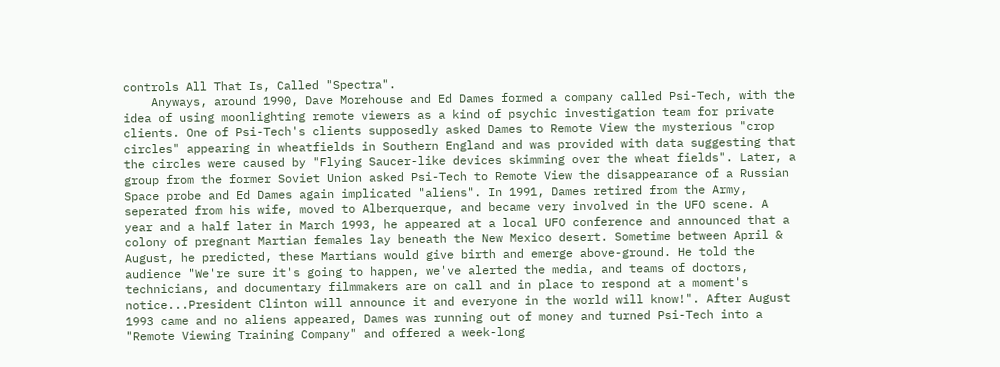controls All That Is, Called "Spectra".
    Anyways, around 1990, Dave Morehouse and Ed Dames formed a company called Psi-Tech, with the idea of using moonlighting remote viewers as a kind of psychic investigation team for private clients. One of Psi-Tech's clients supposedly asked Dames to Remote View the mysterious "crop circles" appearing in wheatfields in Southern England and was provided with data suggesting that the circles were caused by "Flying Saucer-like devices skimming over the wheat fields". Later, a group from the former Soviet Union asked Psi-Tech to Remote View the disappearance of a Russian Space probe and Ed Dames again implicated "aliens". In 1991, Dames retired from the Army, seperated from his wife, moved to Alberquerque, and became very involved in the UFO scene. A year and a half later in March 1993, he appeared at a local UFO conference and announced that a colony of pregnant Martian females lay beneath the New Mexico desert. Sometime between April & August, he predicted, these Martians would give birth and emerge above-ground. He told the audience "We're sure it's going to happen, we've alerted the media, and teams of doctors, technicians, and documentary filmmakers are on call and in place to respond at a moment's notice...President Clinton will announce it and everyone in the world will know!". After August 1993 came and no aliens appeared, Dames was running out of money and turned Psi-Tech into a "Remote Viewing Training Company" and offered a week-long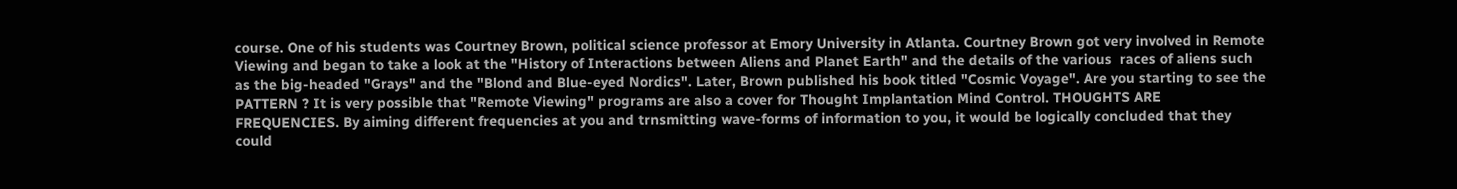course. One of his students was Courtney Brown, political science professor at Emory University in Atlanta. Courtney Brown got very involved in Remote Viewing and began to take a look at the "History of Interactions between Aliens and Planet Earth" and the details of the various  races of aliens such as the big-headed "Grays" and the "Blond and Blue-eyed Nordics". Later, Brown published his book titled "Cosmic Voyage". Are you starting to see the PATTERN ? It is very possible that "Remote Viewing" programs are also a cover for Thought Implantation Mind Control. THOUGHTS ARE FREQUENCIES. By aiming different frequencies at you and trnsmitting wave-forms of information to you, it would be logically concluded that they could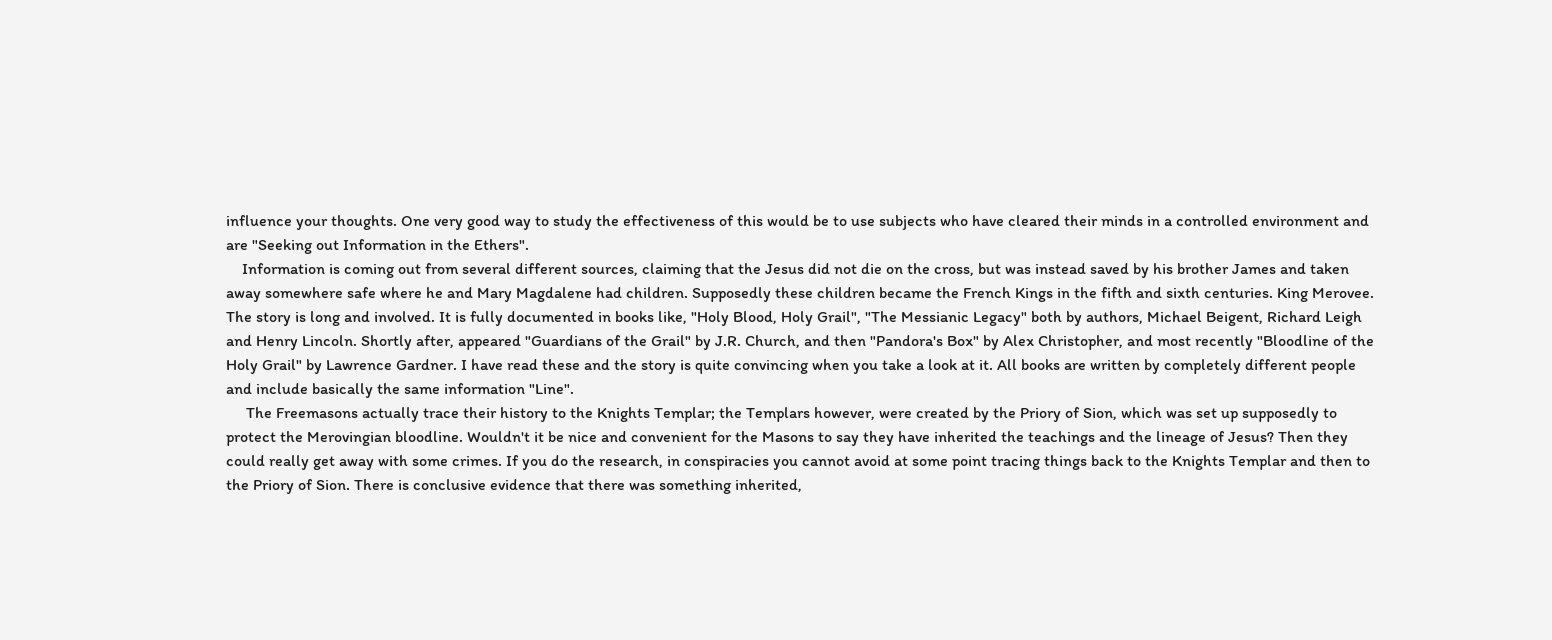influence your thoughts. One very good way to study the effectiveness of this would be to use subjects who have cleared their minds in a controlled environment and are "Seeking out Information in the Ethers".
    Information is coming out from several different sources, claiming that the Jesus did not die on the cross, but was instead saved by his brother James and taken away somewhere safe where he and Mary Magdalene had children. Supposedly these children became the French Kings in the fifth and sixth centuries. King Merovee. The story is long and involved. It is fully documented in books like, "Holy Blood, Holy Grail", "The Messianic Legacy" both by authors, Michael Beigent, Richard Leigh and Henry Lincoln. Shortly after, appeared "Guardians of the Grail" by J.R. Church, and then "Pandora's Box" by Alex Christopher, and most recently "Bloodline of the Holy Grail" by Lawrence Gardner. I have read these and the story is quite convincing when you take a look at it. All books are written by completely different people and include basically the same information "Line".
     The Freemasons actually trace their history to the Knights Templar; the Templars however, were created by the Priory of Sion, which was set up supposedly to protect the Merovingian bloodline. Wouldn't it be nice and convenient for the Masons to say they have inherited the teachings and the lineage of Jesus? Then they could really get away with some crimes. If you do the research, in conspiracies you cannot avoid at some point tracing things back to the Knights Templar and then to the Priory of Sion. There is conclusive evidence that there was something inherited,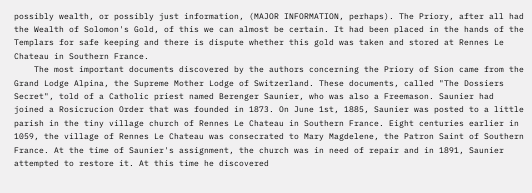possibly wealth, or possibly just information, (MAJOR INFORMATION, perhaps). The Priory, after all had the Wealth of Solomon's Gold, of this we can almost be certain. It had been placed in the hands of the Templars for safe keeping and there is dispute whether this gold was taken and stored at Rennes Le Chateau in Southern France.
    The most important documents discovered by the authors concerning the Priory of Sion came from the Grand Lodge Alpina, the Supreme Mother Lodge of Switzerland. These documents, called "The Dossiers Secret", told of a Catholic priest named Berenger Saunier, who was also a Freemason. Saunier had joined a Rosicrucion Order that was founded in 1873. On June 1st, 1885, Saunier was posted to a little parish in the tiny village church of Rennes Le Chateau in Southern France. Eight centuries earlier in 1059, the village of Rennes Le Chateau was consecrated to Mary Magdelene, the Patron Saint of Southern France. At the time of Saunier's assignment, the church was in need of repair and in 1891, Saunier attempted to restore it. At this time he discovered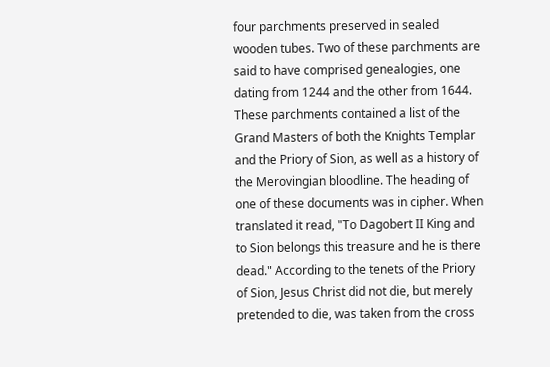four parchments preserved in sealed wooden tubes. Two of these parchments are said to have comprised genealogies, one dating from 1244 and the other from 1644. These parchments contained a list of the Grand Masters of both the Knights Templar and the Priory of Sion, as well as a history of the Merovingian bloodline. The heading of one of these documents was in cipher. When translated it read, "To Dagobert II King and to Sion belongs this treasure and he is there dead." According to the tenets of the Priory of Sion, Jesus Christ did not die, but merely pretended to die, was taken from the cross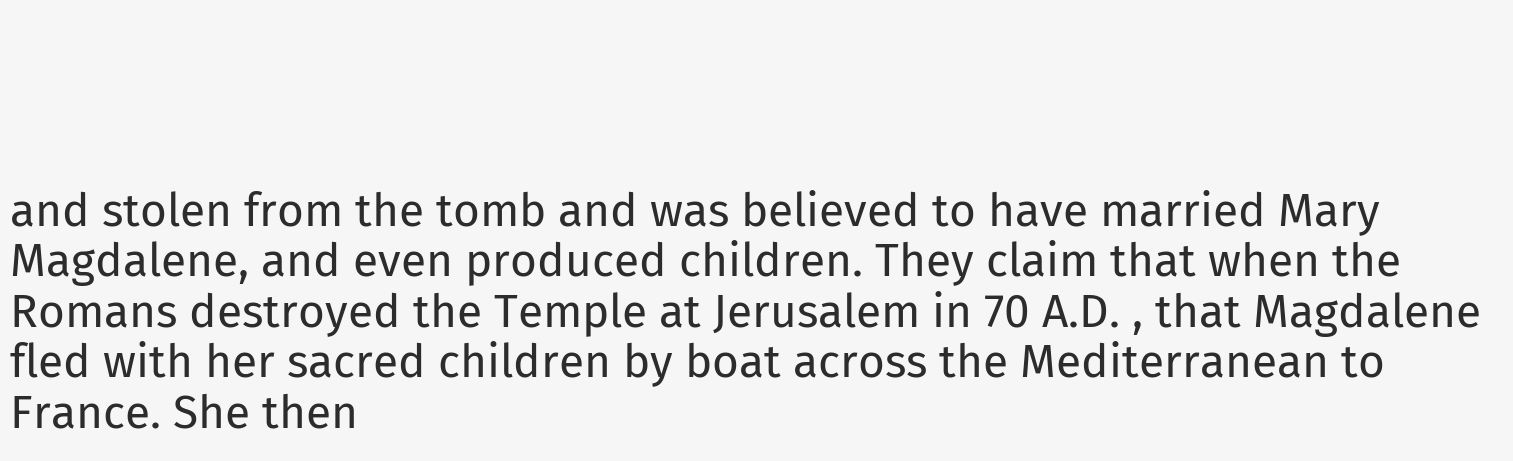and stolen from the tomb and was believed to have married Mary Magdalene, and even produced children. They claim that when the Romans destroyed the Temple at Jerusalem in 70 A.D. , that Magdalene fled with her sacred children by boat across the Mediterranean to France. She then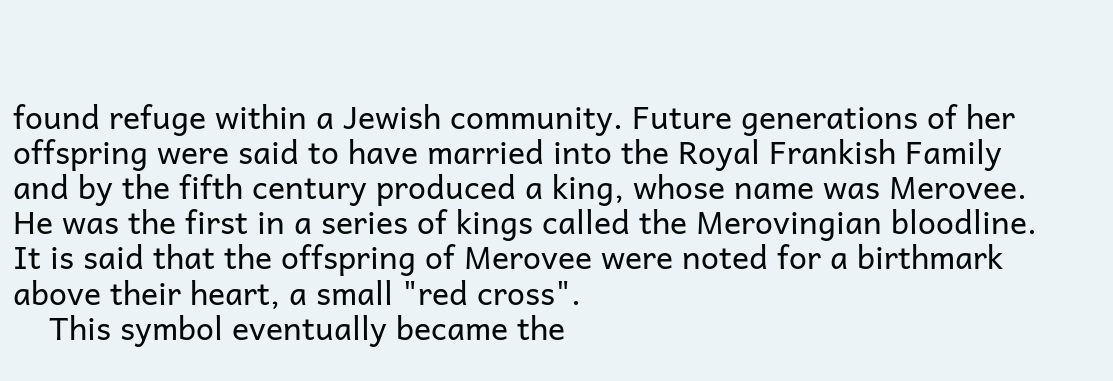found refuge within a Jewish community. Future generations of her offspring were said to have married into the Royal Frankish Family and by the fifth century produced a king, whose name was Merovee. He was the first in a series of kings called the Merovingian bloodline. It is said that the offspring of Merovee were noted for a birthmark above their heart, a small "red cross".
    This symbol eventually became the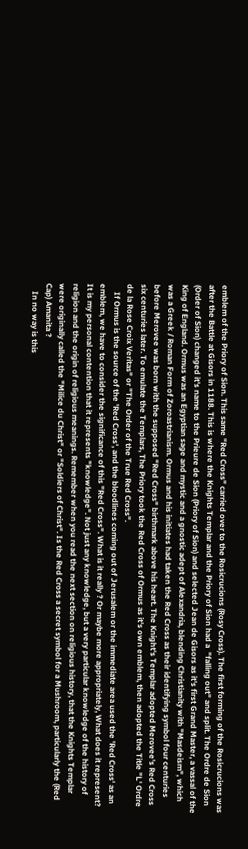emblem of the Priory of Sion. This same "Red Cross" carried over to the Rosicrucions (Rosy Cross). The first forming of the Rosicrucions was after the Battle at Gisors in 1188. This is where the Knights Templar and the Priory of Sion had a  "falling out" and split. The Ordre de Sion (Order of Sion) changed it's name to the Prieure de Sion (Priory of Sion) and selected Jean de Gisors as it's first Grand Master, a vassal of the King of England. Ormus was an Egyptian sage and mystic and a gnostic adept of Alexandria, blending Christianity with "Masdeism", which was a Greek / Roman Form of Zoroastrianism. Ormus and his initiates had taken the Red Cross as their identifying symbol four centuries before Merovee was born with the supposed "Red Cross" birthmark above his heart. The Knight's Templar adopted Merovee's Red Cross six centuries later. To emulate the Templars, The Priory took the Red Cross of Ormus as it's own emblem, then adopted the Title "L' Ordre de la Rose Croix Veritas" or "The Order of the True Red Cross".
    If Ormus is the source of the 'Red Cross', and the bloodlines coming out of Jerusalem or the immediate area used the 'Red Cross' as an emblem, we have to consider the significance of this "Red Cross". What is it really ? Or maybe more appropriately, What does it represent? It is my personal contention that it represents "knowledge". Not just any knowledge, but a very particular knowledge of the history of religion and the origin of religious meanings. Remember when you read the next section on religious history, that the Knights Templar were originally called the "Milice du Christ" or "Soldiers of Christ". Is the Red Cross a secret symbol for a Mushroom, particularly the (Red Cap) Amanita ?
    In no way is this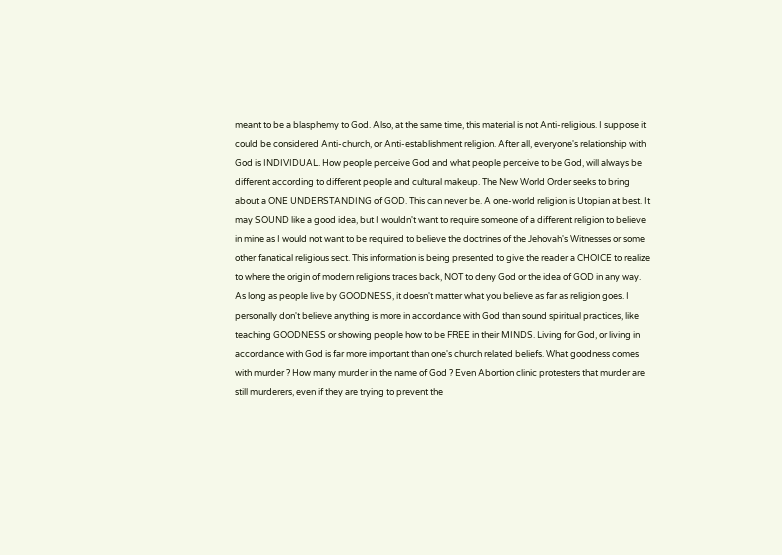meant to be a blasphemy to God. Also, at the same time, this material is not Anti-religious. I suppose it could be considered Anti-church, or Anti-establishment religion. After all, everyone's relationship with God is INDIVIDUAL. How people perceive God and what people perceive to be God, will always be different according to different people and cultural makeup. The New World Order seeks to bring about a ONE UNDERSTANDING of GOD. This can never be. A one-world religion is Utopian at best. It may SOUND like a good idea, but I wouldn't want to require someone of a different religion to believe in mine as I would not want to be required to believe the doctrines of the Jehovah's Witnesses or some other fanatical religious sect. This information is being presented to give the reader a CHOICE to realize to where the origin of modern religions traces back, NOT to deny God or the idea of GOD in any way. As long as people live by GOODNESS, it doesn't matter what you believe as far as religion goes. I personally don't believe anything is more in accordance with God than sound spiritual practices, like teaching GOODNESS or showing people how to be FREE in their MINDS. Living for God, or living in accordance with God is far more important than one's church related beliefs. What goodness comes with murder ? How many murder in the name of God ? Even Abortion clinic protesters that murder are still murderers, even if they are trying to prevent the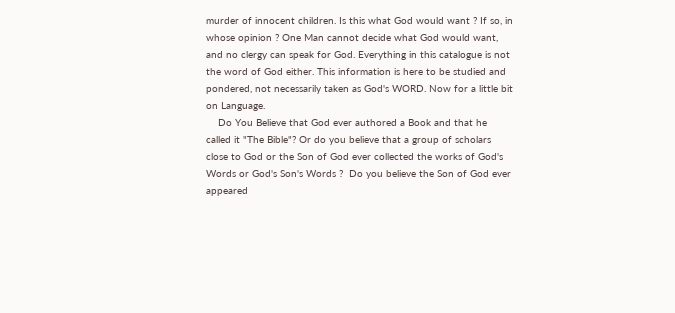murder of innocent children. Is this what God would want ? If so, in whose opinion ? One Man cannot decide what God would want, and no clergy can speak for God. Everything in this catalogue is not the word of God either. This information is here to be studied and pondered, not necessarily taken as God's WORD. Now for a little bit on Language.
    Do You Believe that God ever authored a Book and that he called it "The Bible"? Or do you believe that a group of scholars close to God or the Son of God ever collected the works of God's Words or God's Son's Words ?  Do you believe the Son of God ever appeared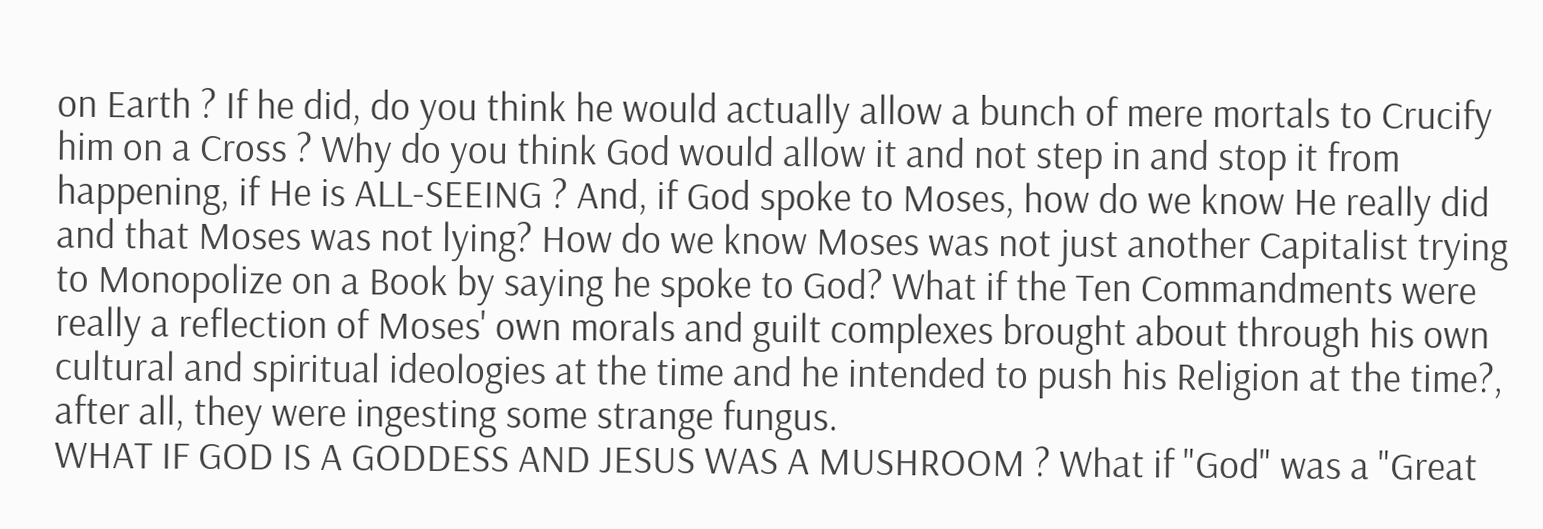on Earth ? If he did, do you think he would actually allow a bunch of mere mortals to Crucify him on a Cross ? Why do you think God would allow it and not step in and stop it from happening, if He is ALL-SEEING ? And, if God spoke to Moses, how do we know He really did and that Moses was not lying? How do we know Moses was not just another Capitalist trying to Monopolize on a Book by saying he spoke to God? What if the Ten Commandments were really a reflection of Moses' own morals and guilt complexes brought about through his own cultural and spiritual ideologies at the time and he intended to push his Religion at the time?, after all, they were ingesting some strange fungus.
WHAT IF GOD IS A GODDESS AND JESUS WAS A MUSHROOM ? What if "God" was a "Great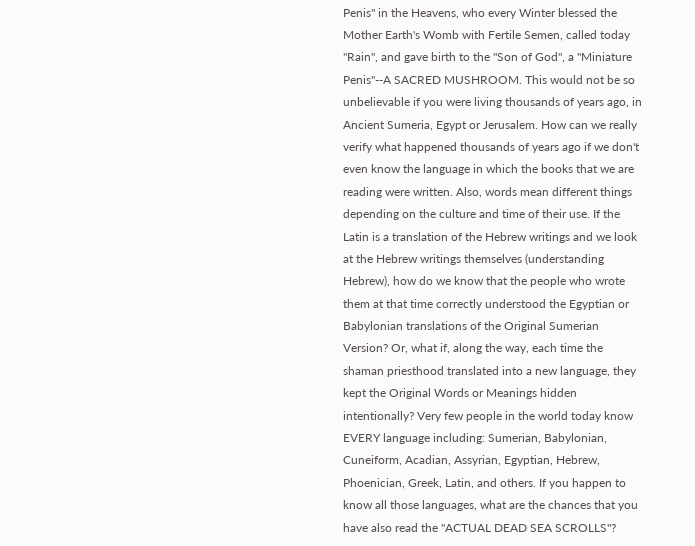Penis" in the Heavens, who every Winter blessed the Mother Earth's Womb with Fertile Semen, called today "Rain", and gave birth to the "Son of God", a "Miniature Penis"--A SACRED MUSHROOM. This would not be so unbelievable if you were living thousands of years ago, in Ancient Sumeria, Egypt or Jerusalem. How can we really verify what happened thousands of years ago if we don't even know the language in which the books that we are reading were written. Also, words mean different things depending on the culture and time of their use. If the Latin is a translation of the Hebrew writings and we look at the Hebrew writings themselves (understanding Hebrew), how do we know that the people who wrote them at that time correctly understood the Egyptian or Babylonian translations of the Original Sumerian Version? Or, what if, along the way, each time the shaman priesthood translated into a new language, they kept the Original Words or Meanings hidden intentionally? Very few people in the world today know EVERY language including: Sumerian, Babylonian, Cuneiform, Acadian, Assyrian, Egyptian, Hebrew, Phoenician, Greek, Latin, and others. If you happen to know all those languages, what are the chances that you have also read the "ACTUAL DEAD SEA SCROLLS"?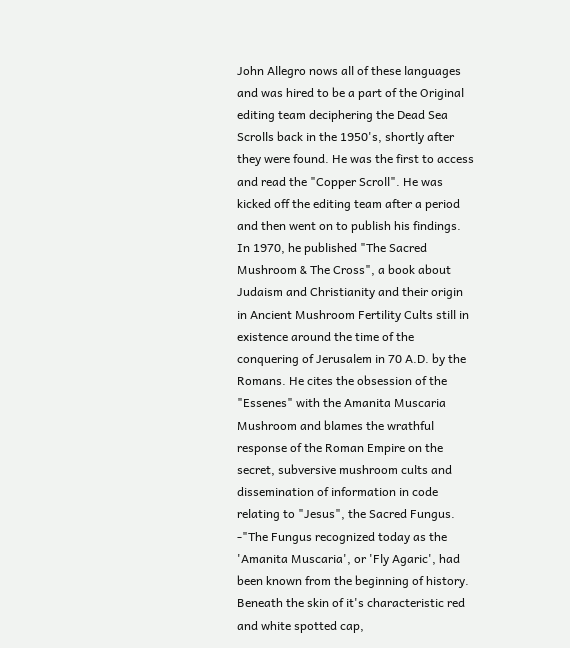John Allegro nows all of these languages and was hired to be a part of the Original editing team deciphering the Dead Sea Scrolls back in the 1950's, shortly after they were found. He was the first to access and read the "Copper Scroll". He was kicked off the editing team after a period and then went on to publish his findings. In 1970, he published "The Sacred Mushroom & The Cross", a book about Judaism and Christianity and their origin in Ancient Mushroom Fertility Cults still in existence around the time of the conquering of Jerusalem in 70 A.D. by the Romans. He cites the obsession of the "Essenes" with the Amanita Muscaria Mushroom and blames the wrathful response of the Roman Empire on the secret, subversive mushroom cults and dissemination of information in code relating to "Jesus", the Sacred Fungus. -"The Fungus recognized today as the 'Amanita Muscaria', or 'Fly Agaric', had been known from the beginning of history. Beneath the skin of it's characteristic red and white spotted cap,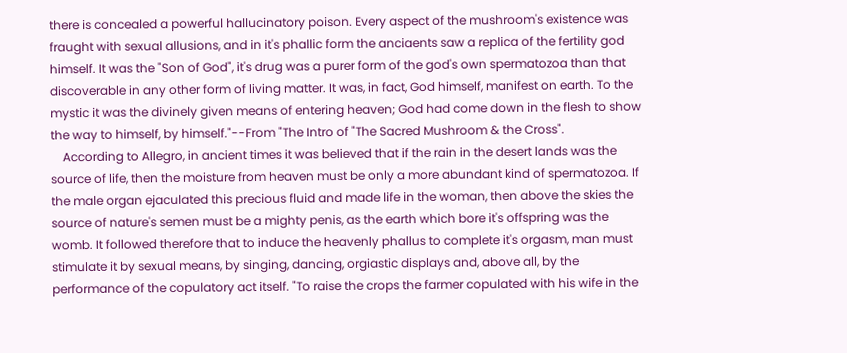there is concealed a powerful hallucinatory poison. Every aspect of the mushroom's existence was fraught with sexual allusions, and in it's phallic form the anciaents saw a replica of the fertility god himself. It was the "Son of God", it's drug was a purer form of the god's own spermatozoa than that discoverable in any other form of living matter. It was, in fact, God himself, manifest on earth. To the mystic it was the divinely given means of entering heaven; God had come down in the flesh to show the way to himself, by himself."--From "The Intro of "The Sacred Mushroom & the Cross".
    According to Allegro, in ancient times it was believed that if the rain in the desert lands was the source of life, then the moisture from heaven must be only a more abundant kind of spermatozoa. If the male organ ejaculated this precious fluid and made life in the woman, then above the skies the source of nature's semen must be a mighty penis, as the earth which bore it's offspring was the womb. It followed therefore that to induce the heavenly phallus to complete it's orgasm, man must stimulate it by sexual means, by singing, dancing, orgiastic displays and, above all, by the performance of the copulatory act itself. "To raise the crops the farmer copulated with his wife in the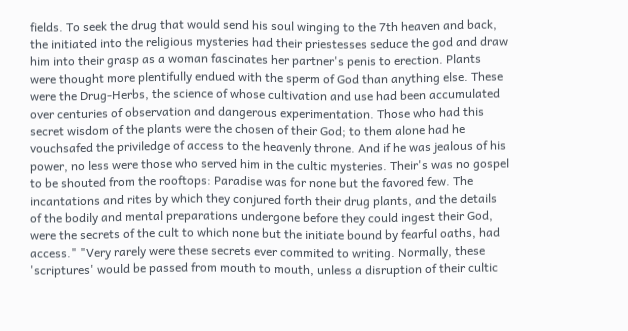fields. To seek the drug that would send his soul winging to the 7th heaven and back, the initiated into the religious mysteries had their priestesses seduce the god and draw him into their grasp as a woman fascinates her partner's penis to erection. Plants were thought more plentifully endued with the sperm of God than anything else. These were the Drug-Herbs, the science of whose cultivation and use had been accumulated over centuries of observation and dangerous experimentation. Those who had this secret wisdom of the plants were the chosen of their God; to them alone had he vouchsafed the priviledge of access to the heavenly throne. And if he was jealous of his power, no less were those who served him in the cultic mysteries. Their's was no gospel to be shouted from the rooftops: Paradise was for none but the favored few. The incantations and rites by which they conjured forth their drug plants, and the details of the bodily and mental preparations undergone before they could ingest their God, were the secrets of the cult to which none but the initiate bound by fearful oaths, had access." "Very rarely were these secrets ever commited to writing. Normally, these 'scriptures' would be passed from mouth to mouth, unless a disruption of their cultic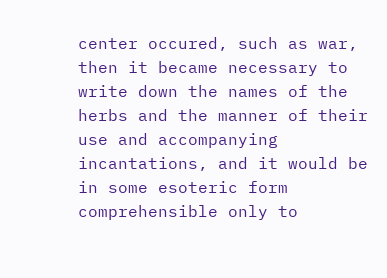center occured, such as war, then it became necessary to write down the names of the herbs and the manner of their use and accompanying incantations, and it would be in some esoteric form comprehensible only to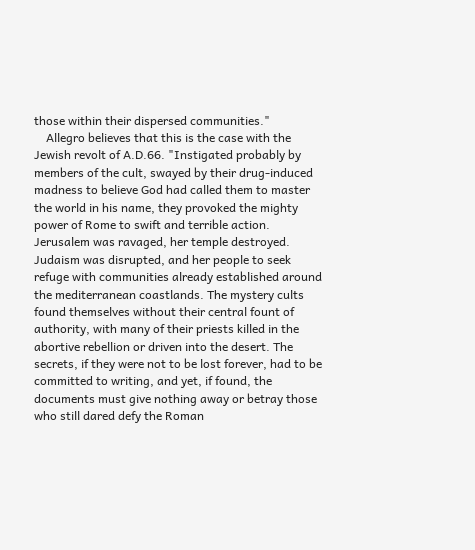those within their dispersed communities."
    Allegro believes that this is the case with the Jewish revolt of A.D.66. "Instigated probably by members of the cult, swayed by their drug-induced madness to believe God had called them to master the world in his name, they provoked the mighty power of Rome to swift and terrible action. Jerusalem was ravaged, her temple destroyed. Judaism was disrupted, and her people to seek refuge with communities already established around the mediterranean coastlands. The mystery cults found themselves without their central fount of authority, with many of their priests killed in the abortive rebellion or driven into the desert. The secrets, if they were not to be lost forever, had to be committed to writing, and yet, if found, the documents must give nothing away or betray those who still dared defy the Roman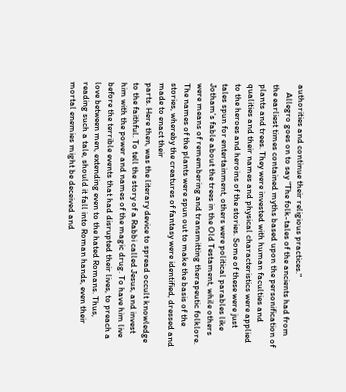authorities and continue their religious practices."
    Allegro goes on to say "The folk-tales of the ancients had from the earliest times contained myths based upon the personification of plants and trees. They were invested with human faculties and qualities and their names and physical characteristics were applied to the heroes and heroins of the stories. Some of these were just tales spun for entertainment, others were political parables like Jotham's fable about the trees in the Old Testament, while others were means of remembering and transmitting therapeutic folklore. The names of the plants were spun out to make the basis of the stories, whereby the creatures of fantasy were identified, dressed and made to enact their
parts. Here then, was the literary device to spread occult knowledge to the faithful. To tell the story of a Rabbi called Jesus, and invest him with the power and names of the magic drug. To have him live before the terrible events that had disrupted their lives, to preach a love between men, extending even to the hated Romans. Thus, reading such a tale, should it fall into Roman hands, even their mortal enemies might be deceived and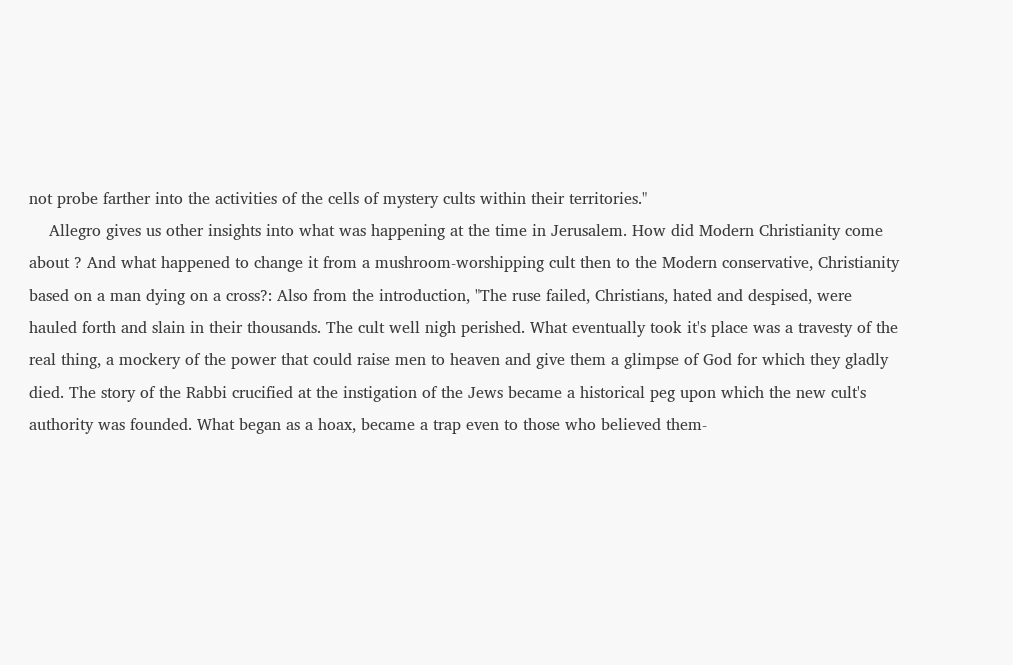not probe farther into the activities of the cells of mystery cults within their territories."
    Allegro gives us other insights into what was happening at the time in Jerusalem. How did Modern Christianity come about ? And what happened to change it from a mushroom-worshipping cult then to the Modern conservative, Christianity based on a man dying on a cross?: Also from the introduction, "The ruse failed, Christians, hated and despised, were hauled forth and slain in their thousands. The cult well nigh perished. What eventually took it's place was a travesty of the real thing, a mockery of the power that could raise men to heaven and give them a glimpse of God for which they gladly died. The story of the Rabbi crucified at the instigation of the Jews became a historical peg upon which the new cult's authority was founded. What began as a hoax, became a trap even to those who believed them-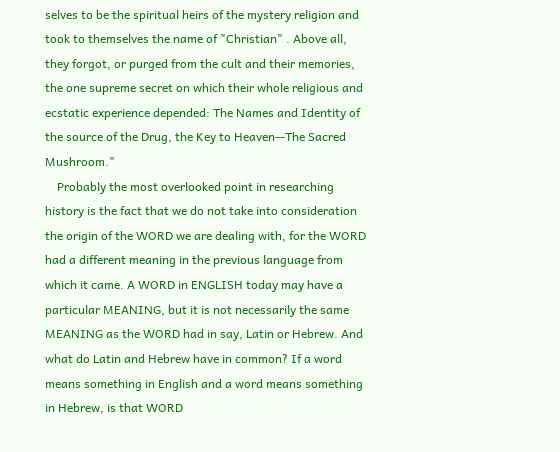selves to be the spiritual heirs of the mystery religion and took to themselves the name of "Christian" . Above all, they forgot, or purged from the cult and their memories, the one supreme secret on which their whole religious and ecstatic experience depended: The Names and Identity of the source of the Drug, the Key to Heaven--The Sacred Mushroom."
    Probably the most overlooked point in researching history is the fact that we do not take into consideration the origin of the WORD we are dealing with, for the WORD had a different meaning in the previous language from which it came. A WORD in ENGLISH today may have a particular MEANING, but it is not necessarily the same MEANING as the WORD had in say, Latin or Hebrew. And what do Latin and Hebrew have in common? If a word means something in English and a word means something in Hebrew, is that WORD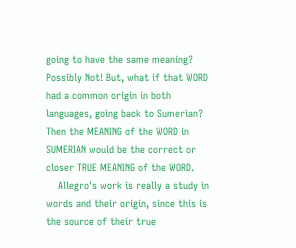going to have the same meaning? Possibly Not! But, what if that WORD had a common origin in both languages, going back to Sumerian? Then the MEANING of the WORD in SUMERIAN would be the correct or closer TRUE MEANING of the WORD.
    Allegro's work is really a study in words and their origin, since this is the source of their true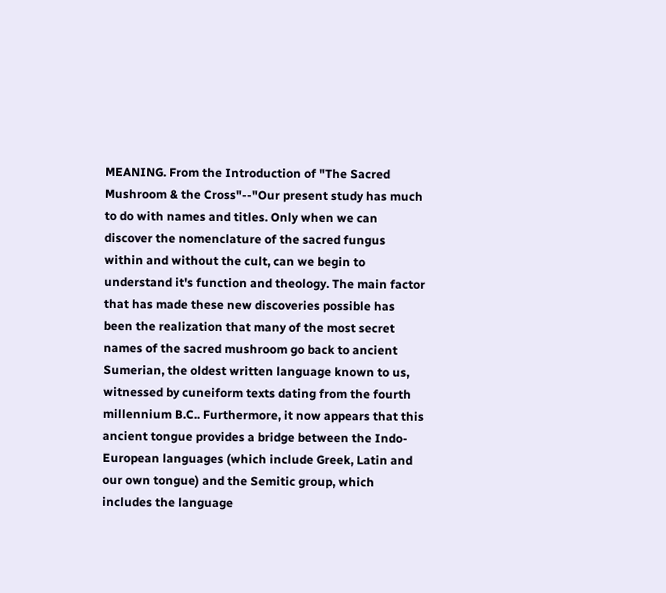MEANING. From the Introduction of "The Sacred Mushroom & the Cross"--"Our present study has much to do with names and titles. Only when we can discover the nomenclature of the sacred fungus within and without the cult, can we begin to understand it's function and theology. The main factor that has made these new discoveries possible has been the realization that many of the most secret names of the sacred mushroom go back to ancient Sumerian, the oldest written language known to us, witnessed by cuneiform texts dating from the fourth millennium B.C.. Furthermore, it now appears that this ancient tongue provides a bridge between the Indo-European languages (which include Greek, Latin and our own tongue) and the Semitic group, which includes the language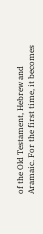of the Old Testament, Hebrew and Aramaic. For the first time, it becomes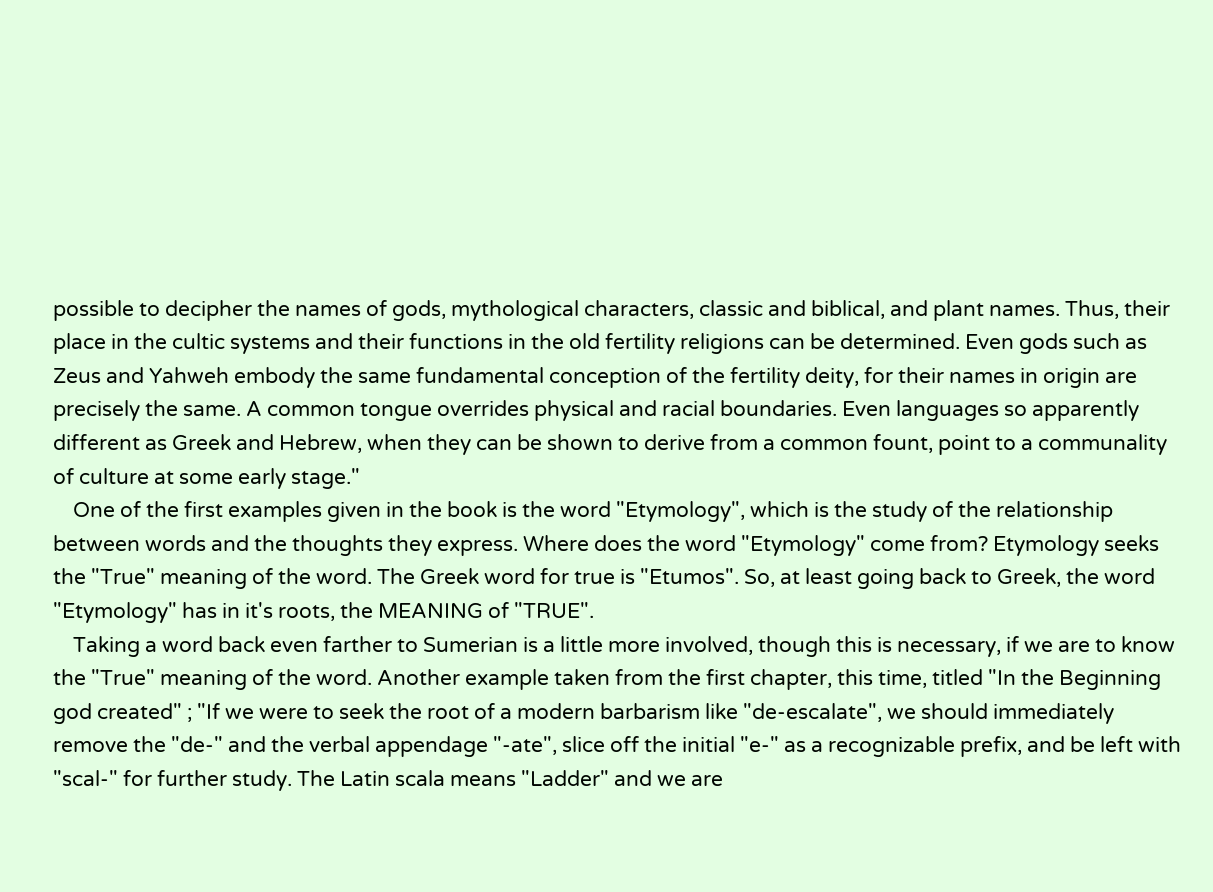possible to decipher the names of gods, mythological characters, classic and biblical, and plant names. Thus, their place in the cultic systems and their functions in the old fertility religions can be determined. Even gods such as Zeus and Yahweh embody the same fundamental conception of the fertility deity, for their names in origin are precisely the same. A common tongue overrides physical and racial boundaries. Even languages so apparently different as Greek and Hebrew, when they can be shown to derive from a common fount, point to a communality of culture at some early stage."
    One of the first examples given in the book is the word "Etymology", which is the study of the relationship between words and the thoughts they express. Where does the word "Etymology" come from? Etymology seeks the "True" meaning of the word. The Greek word for true is "Etumos". So, at least going back to Greek, the word "Etymology" has in it's roots, the MEANING of "TRUE".
    Taking a word back even farther to Sumerian is a little more involved, though this is necessary, if we are to know the "True" meaning of the word. Another example taken from the first chapter, this time, titled "In the Beginning god created" ; "If we were to seek the root of a modern barbarism like "de-escalate", we should immediately remove the "de-" and the verbal appendage "-ate", slice off the initial "e-" as a recognizable prefix, and be left with "scal-" for further study. The Latin scala means "Ladder" and we are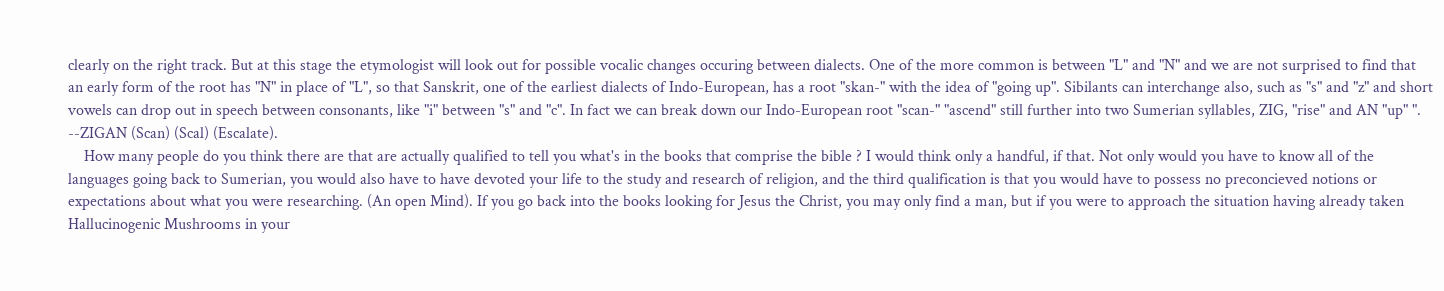clearly on the right track. But at this stage the etymologist will look out for possible vocalic changes occuring between dialects. One of the more common is between "L" and "N" and we are not surprised to find that an early form of the root has "N" in place of "L", so that Sanskrit, one of the earliest dialects of Indo-European, has a root "skan-" with the idea of "going up". Sibilants can interchange also, such as "s" and "z" and short vowels can drop out in speech between consonants, like "i" between "s" and "c". In fact we can break down our Indo-European root "scan-" "ascend" still further into two Sumerian syllables, ZIG, "rise" and AN "up" ". --ZIGAN (Scan) (Scal) (Escalate).
    How many people do you think there are that are actually qualified to tell you what's in the books that comprise the bible ? I would think only a handful, if that. Not only would you have to know all of the languages going back to Sumerian, you would also have to have devoted your life to the study and research of religion, and the third qualification is that you would have to possess no preconcieved notions or expectations about what you were researching. (An open Mind). If you go back into the books looking for Jesus the Christ, you may only find a man, but if you were to approach the situation having already taken Hallucinogenic Mushrooms in your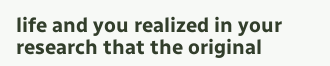life and you realized in your research that the original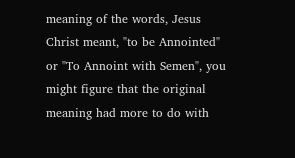meaning of the words, Jesus Christ meant, "to be Annointed" or "To Annoint with Semen", you might figure that the original meaning had more to do with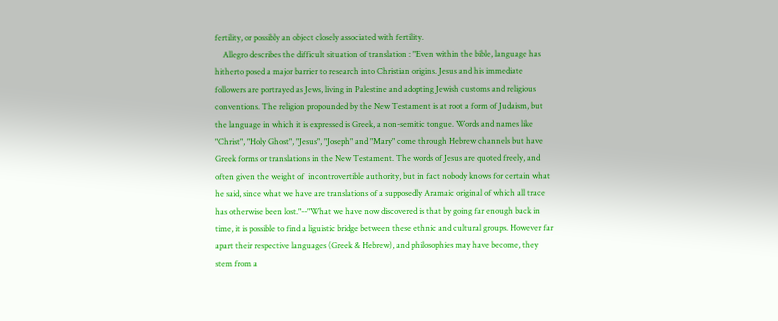fertility, or possibly an object closely associated with fertility.
    Allegro describes the difficult situation of translation : "Even within the bible, language has hitherto posed a major barrier to research into Christian origins. Jesus and his immediate followers are portrayed as Jews, living in Palestine and adopting Jewish customs and religious conventions. The religion propounded by the New Testament is at root a form of Judaism, but the language in which it is expressed is Greek, a non-semitic tongue. Words and names like "Christ", "Holy Ghost", "Jesus", "Joseph" and "Mary" come through Hebrew channels but have Greek forms or translations in the New Testament. The words of Jesus are quoted freely, and often given the weight of  incontrovertible authority, but in fact nobody knows for certain what he said, since what we have are translations of a supposedly Aramaic original of which all trace has otherwise been lost."--"What we have now discovered is that by going far enough back in time, it is possible to find a liguistic bridge between these ethnic and cultural groups. However far apart their respective languages (Greek & Hebrew), and philosophies may have become, they stem from a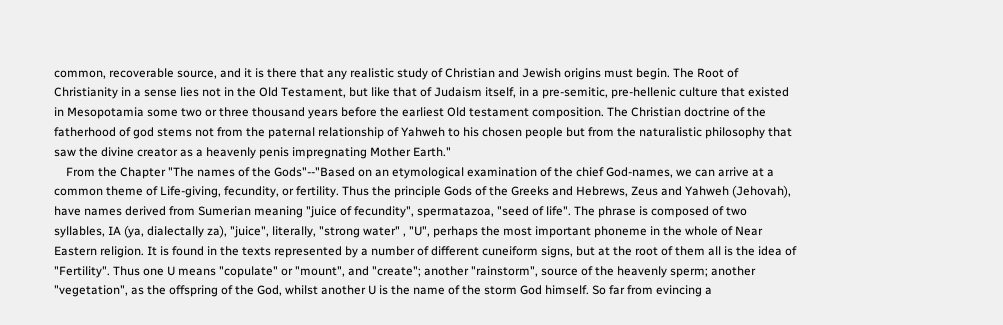common, recoverable source, and it is there that any realistic study of Christian and Jewish origins must begin. The Root of Christianity in a sense lies not in the Old Testament, but like that of Judaism itself, in a pre-semitic, pre-hellenic culture that existed in Mesopotamia some two or three thousand years before the earliest Old testament composition. The Christian doctrine of the fatherhood of god stems not from the paternal relationship of Yahweh to his chosen people but from the naturalistic philosophy that saw the divine creator as a heavenly penis impregnating Mother Earth."
    From the Chapter "The names of the Gods"--"Based on an etymological examination of the chief God-names, we can arrive at a common theme of Life-giving, fecundity, or fertility. Thus the principle Gods of the Greeks and Hebrews, Zeus and Yahweh (Jehovah), have names derived from Sumerian meaning "juice of fecundity", spermatazoa, "seed of life". The phrase is composed of two syllables, IA (ya, dialectally za), "juice", literally, "strong water" , "U", perhaps the most important phoneme in the whole of Near Eastern religion. It is found in the texts represented by a number of different cuneiform signs, but at the root of them all is the idea of "Fertility". Thus one U means "copulate" or "mount", and "create"; another "rainstorm", source of the heavenly sperm; another "vegetation", as the offspring of the God, whilst another U is the name of the storm God himself. So far from evincing a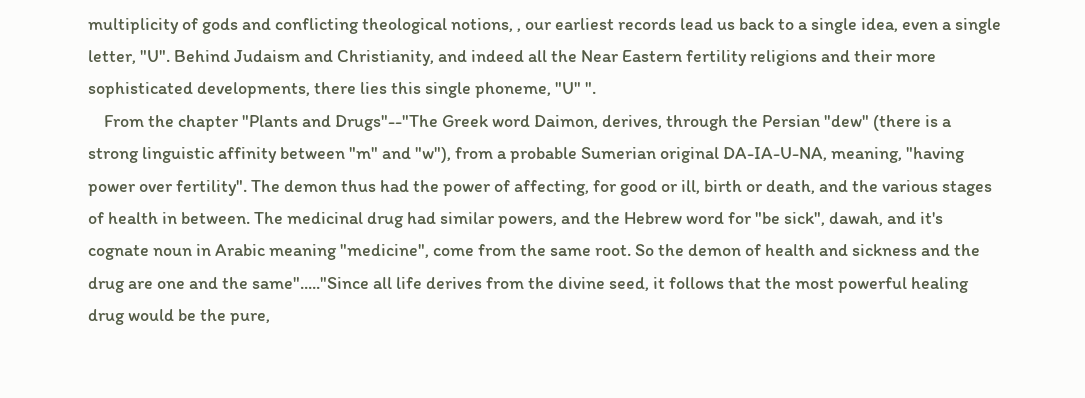multiplicity of gods and conflicting theological notions, , our earliest records lead us back to a single idea, even a single letter, "U". Behind Judaism and Christianity, and indeed all the Near Eastern fertility religions and their more sophisticated developments, there lies this single phoneme, "U" ".
    From the chapter "Plants and Drugs"--"The Greek word Daimon, derives, through the Persian "dew" (there is a strong linguistic affinity between "m" and "w"), from a probable Sumerian original DA-IA-U-NA, meaning, "having power over fertility". The demon thus had the power of affecting, for good or ill, birth or death, and the various stages of health in between. The medicinal drug had similar powers, and the Hebrew word for "be sick", dawah, and it's cognate noun in Arabic meaning "medicine", come from the same root. So the demon of health and sickness and the drug are one and the same"....."Since all life derives from the divine seed, it follows that the most powerful healing drug would be the pure,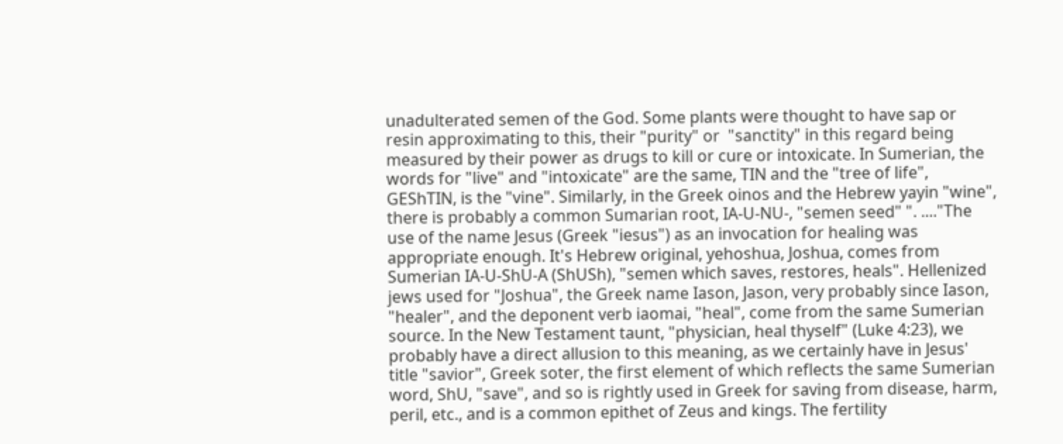unadulterated semen of the God. Some plants were thought to have sap or resin approximating to this, their "purity" or  "sanctity" in this regard being measured by their power as drugs to kill or cure or intoxicate. In Sumerian, the words for "live" and "intoxicate" are the same, TIN and the "tree of life", GEShTIN, is the "vine". Similarly, in the Greek oinos and the Hebrew yayin "wine", there is probably a common Sumarian root, IA-U-NU-, "semen seed" ". ...."The use of the name Jesus (Greek "iesus") as an invocation for healing was appropriate enough. It's Hebrew original, yehoshua, Joshua, comes from Sumerian IA-U-ShU-A (ShUSh), "semen which saves, restores, heals". Hellenized jews used for "Joshua", the Greek name Iason, Jason, very probably since Iason, "healer", and the deponent verb iaomai, "heal", come from the same Sumerian source. In the New Testament taunt, "physician, heal thyself" (Luke 4:23), we probably have a direct allusion to this meaning, as we certainly have in Jesus' title "savior", Greek soter, the first element of which reflects the same Sumerian word, ShU, "save", and so is rightly used in Greek for saving from disease, harm, peril, etc., and is a common epithet of Zeus and kings. The fertility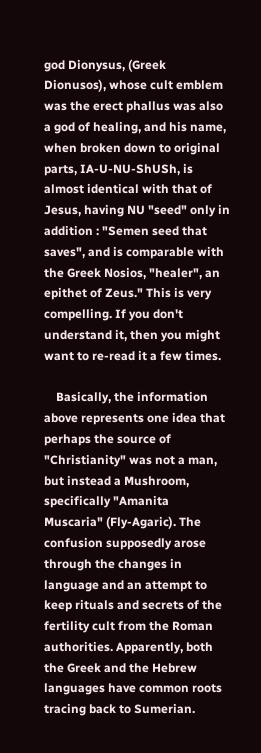god Dionysus, (Greek Dionusos), whose cult emblem was the erect phallus was also a god of healing, and his name, when broken down to original parts, IA-U-NU-ShUSh, is almost identical with that of Jesus, having NU "seed" only in addition : "Semen seed that saves", and is comparable with the Greek Nosios, "healer", an epithet of Zeus." This is very compelling. If you don't understand it, then you might want to re-read it a few times.

    Basically, the information above represents one idea that perhaps the source of "Christianity" was not a man, but instead a Mushroom, specifically "Amanita Muscaria" (Fly-Agaric). The confusion supposedly arose through the changes in language and an attempt to keep rituals and secrets of the fertility cult from the Roman authorities. Apparently, both the Greek and the Hebrew languages have common roots tracing back to Sumerian.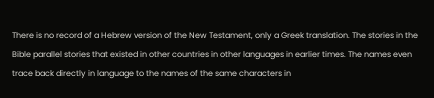There is no record of a Hebrew version of the New Testament, only a Greek translation. The stories in the Bible parallel stories that existed in other countries in other languages in earlier times. The names even trace back directly in language to the names of the same characters in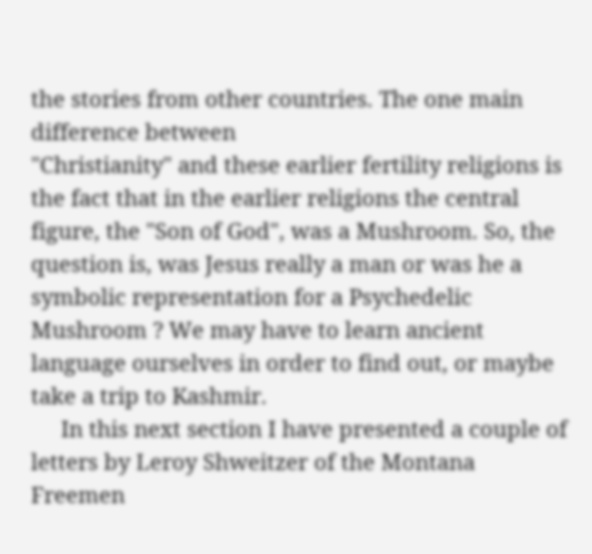the stories from other countries. The one main difference between
"Christianity" and these earlier fertility religions is the fact that in the earlier religions the central figure, the "Son of God", was a Mushroom. So, the question is, was Jesus really a man or was he a symbolic representation for a Psychedelic Mushroom ? We may have to learn ancient language ourselves in order to find out, or maybe take a trip to Kashmir.
     In this next section I have presented a couple of letters by Leroy Shweitzer of the Montana Freemen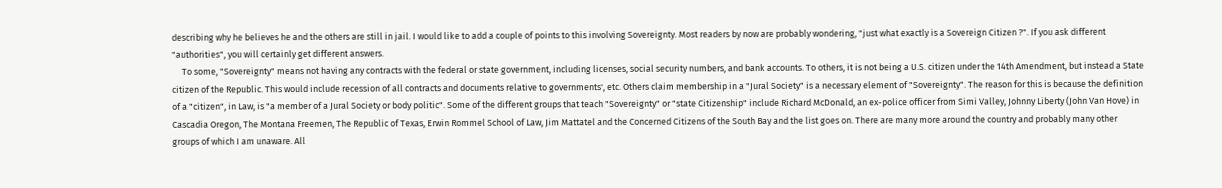describing why he believes he and the others are still in jail. I would like to add a couple of points to this involving Sovereignty. Most readers by now are probably wondering, "just what exactly is a Sovereign Citizen ?". If you ask different "authorities", you will certainly get different answers.
     To some, "Sovereignty" means not having any contracts with the federal or state government, including licenses, social security numbers, and bank accounts. To others, it is not being a U.S. citizen under the 14th Amendment, but instead a State citizen of the Republic. This would include recession of all contracts and documents relative to governments', etc. Others claim membership in a "Jural Society" is a necessary element of "Sovereignty". The reason for this is because the definition of a "citizen", in Law, is "a member of a Jural Society or body politic". Some of the different groups that teach "Sovereignty" or "state Citizenship" include Richard McDonald, an ex-police officer from Simi Valley, Johnny Liberty (John Van Hove) in Cascadia Oregon, The Montana Freemen, The Republic of Texas, Erwin Rommel School of Law, Jim Mattatel and the Concerned Citizens of the South Bay and the list goes on. There are many more around the country and probably many other groups of which I am unaware. All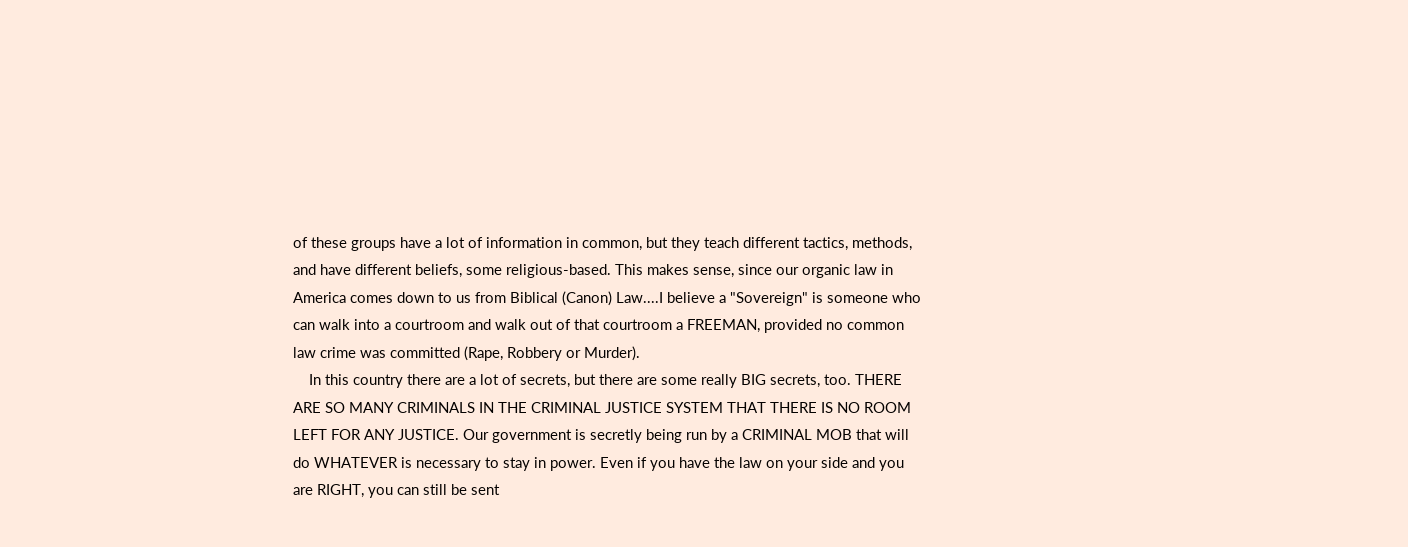of these groups have a lot of information in common, but they teach different tactics, methods, and have different beliefs, some religious-based. This makes sense, since our organic law in America comes down to us from Biblical (Canon) Law....I believe a "Sovereign" is someone who can walk into a courtroom and walk out of that courtroom a FREEMAN, provided no common law crime was committed (Rape, Robbery or Murder).
    In this country there are a lot of secrets, but there are some really BIG secrets, too. THERE ARE SO MANY CRIMINALS IN THE CRIMINAL JUSTICE SYSTEM THAT THERE IS NO ROOM LEFT FOR ANY JUSTICE. Our government is secretly being run by a CRIMINAL MOB that will do WHATEVER is necessary to stay in power. Even if you have the law on your side and you are RIGHT, you can still be sent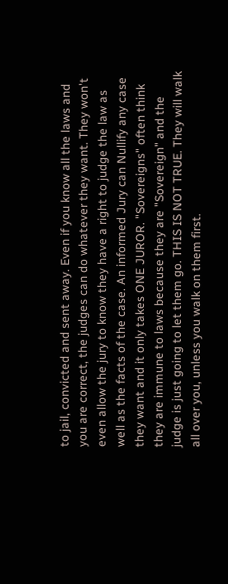to jail, convicted and sent away. Even if you know all the laws and you are correct, the judges can do whatever they want. They won't even allow the jury to know they have a right to judge the law as well as the facts of the case. An informed Jury can Nullify any case they want and it only takes ONE JUROR. "Sovereigns" often think they are immune to laws because they are "Sovereign" and the judge is just going to let them go. THIS IS NOT TRUE. They will walk all over you, unless you walk on them first.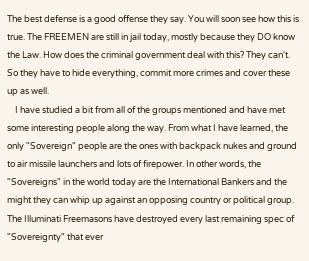The best defense is a good offense they say. You will soon see how this is true. The FREEMEN are still in jail today, mostly because they DO know the Law. How does the criminal government deal with this? They can't. So they have to hide everything, commit more crimes and cover these up as well.
    I have studied a bit from all of the groups mentioned and have met some interesting people along the way. From what I have learned, the only "Sovereign" people are the ones with backpack nukes and ground to air missile launchers and lots of firepower. In other words, the "Sovereigns" in the world today are the International Bankers and the might they can whip up against an opposing country or political group. The Illuminati Freemasons have destroyed every last remaining spec of "Sovereignty" that ever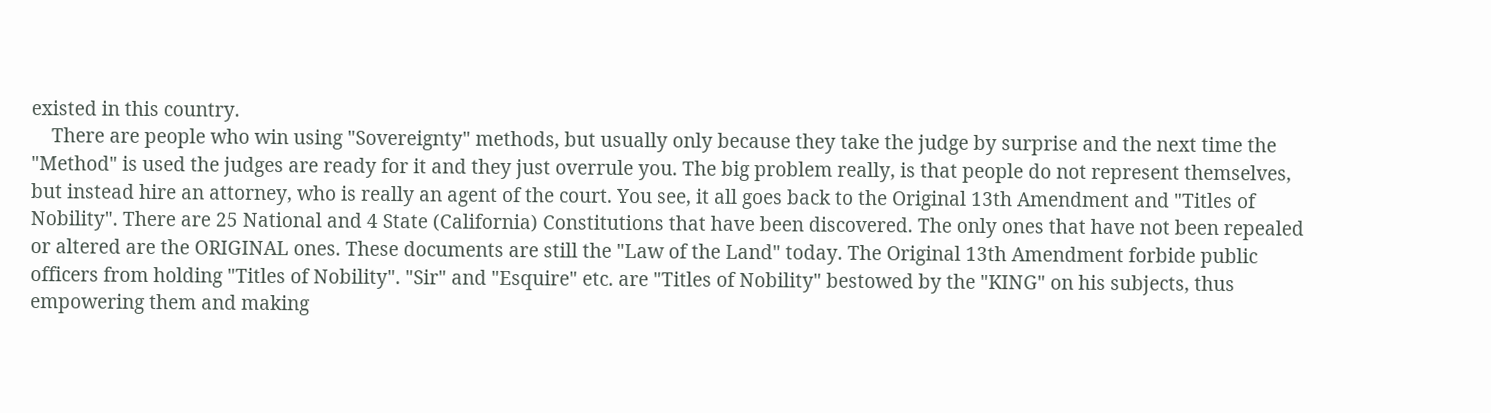existed in this country.
    There are people who win using "Sovereignty" methods, but usually only because they take the judge by surprise and the next time the "Method" is used the judges are ready for it and they just overrule you. The big problem really, is that people do not represent themselves, but instead hire an attorney, who is really an agent of the court. You see, it all goes back to the Original 13th Amendment and "Titles of Nobility". There are 25 National and 4 State (California) Constitutions that have been discovered. The only ones that have not been repealed or altered are the ORIGINAL ones. These documents are still the "Law of the Land" today. The Original 13th Amendment forbide public officers from holding "Titles of Nobility". "Sir" and "Esquire" etc. are "Titles of Nobility" bestowed by the "KING" on his subjects, thus empowering them and making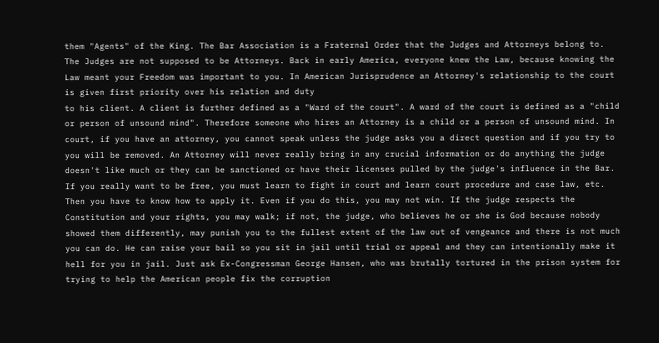them "Agents" of the King. The Bar Association is a Fraternal Order that the Judges and Attorneys belong to. The Judges are not supposed to be Attorneys. Back in early America, everyone knew the Law, because knowing the Law meant your Freedom was important to you. In American Jurisprudence an Attorney's relationship to the court is given first priority over his relation and duty
to his client. A client is further defined as a "Ward of the court". A ward of the court is defined as a "child or person of unsound mind". Therefore someone who hires an Attorney is a child or a person of unsound mind. In court, if you have an attorney, you cannot speak unless the judge asks you a direct question and if you try to you will be removed. An Attorney will never really bring in any crucial information or do anything the judge doesn't like much or they can be sanctioned or have their licenses pulled by the judge's influence in the Bar. If you really want to be free, you must learn to fight in court and learn court procedure and case law, etc. Then you have to know how to apply it. Even if you do this, you may not win. If the judge respects the Constitution and your rights, you may walk; if not, the judge, who believes he or she is God because nobody showed them differently, may punish you to the fullest extent of the law out of vengeance and there is not much you can do. He can raise your bail so you sit in jail until trial or appeal and they can intentionally make it hell for you in jail. Just ask Ex-Congressman George Hansen, who was brutally tortured in the prison system for trying to help the American people fix the corruption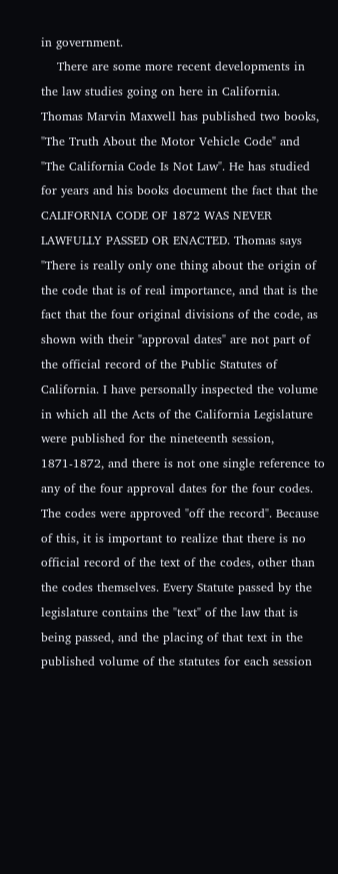in government.
    There are some more recent developments in the law studies going on here in California. Thomas Marvin Maxwell has published two books, "The Truth About the Motor Vehicle Code" and "The California Code Is Not Law". He has studied for years and his books document the fact that the CALIFORNIA CODE OF 1872 WAS NEVER LAWFULLY PASSED OR ENACTED. Thomas says "There is really only one thing about the origin of the code that is of real importance, and that is the fact that the four original divisions of the code, as shown with their "approval dates" are not part of the official record of the Public Statutes of California. I have personally inspected the volume in which all the Acts of the California Legislature were published for the nineteenth session, 1871-1872, and there is not one single reference to any of the four approval dates for the four codes. The codes were approved "off the record". Because of this, it is important to realize that there is no official record of the text of the codes, other than the codes themselves. Every Statute passed by the legislature contains the "text" of the law that is being passed, and the placing of that text in the published volume of the statutes for each session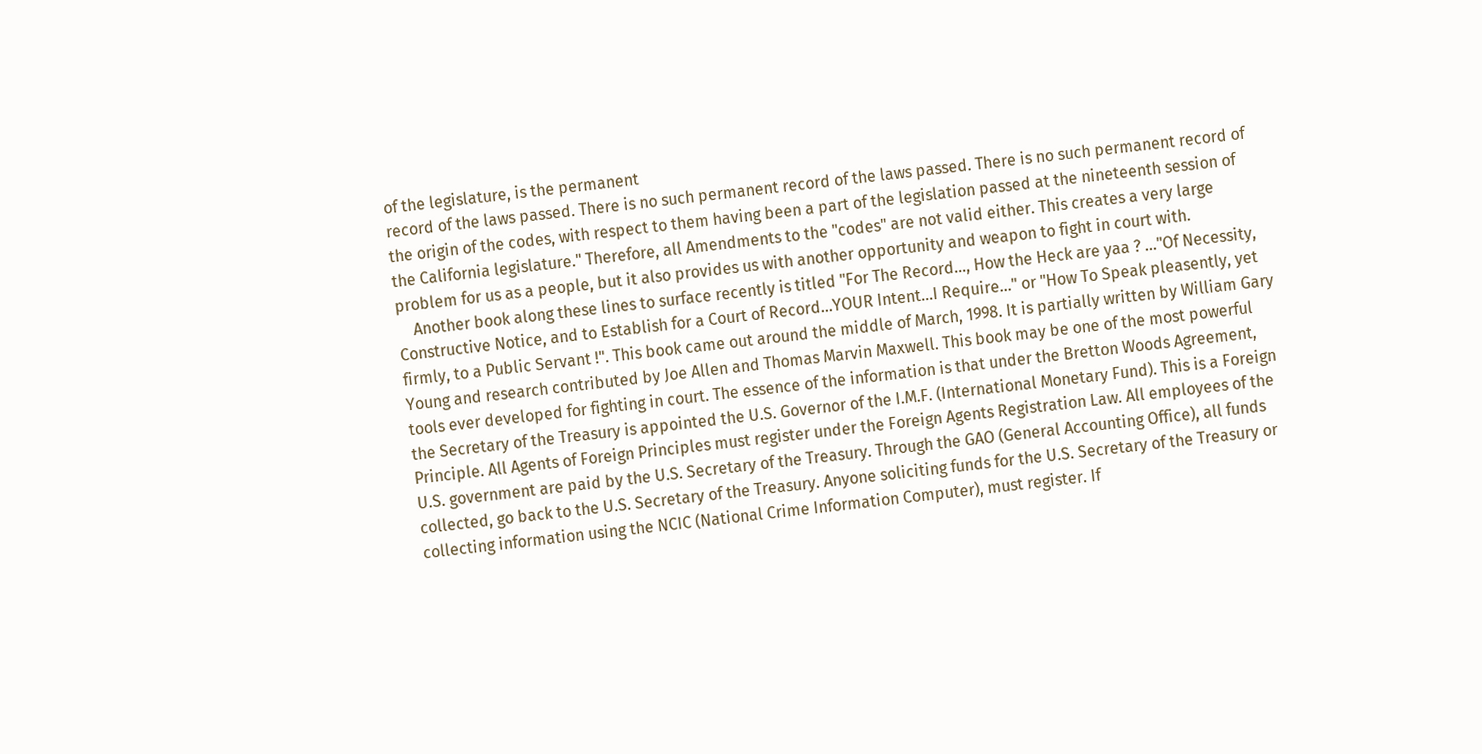of the legislature, is the permanent
record of the laws passed. There is no such permanent record of the laws passed. There is no such permanent record of the origin of the codes, with respect to them having been a part of the legislation passed at the nineteenth session of the California legislature." Therefore, all Amendments to the "codes" are not valid either. This creates a very large problem for us as a people, but it also provides us with another opportunity and weapon to fight in court with.
    Another book along these lines to surface recently is titled "For The Record..., How the Heck are yaa ? ..."Of Necessity, Constructive Notice, and to Establish for a Court of Record...YOUR Intent...I Require..." or "How To Speak pleasently, yet firmly, to a Public Servant !". This book came out around the middle of March, 1998. It is partially written by William Gary Young and research contributed by Joe Allen and Thomas Marvin Maxwell. This book may be one of the most powerful tools ever developed for fighting in court. The essence of the information is that under the Bretton Woods Agreement, the Secretary of the Treasury is appointed the U.S. Governor of the I.M.F. (International Monetary Fund). This is a Foreign Principle. All Agents of Foreign Principles must register under the Foreign Agents Registration Law. All employees of the U.S. government are paid by the U.S. Secretary of the Treasury. Through the GAO (General Accounting Office), all funds collected, go back to the U.S. Secretary of the Treasury. Anyone soliciting funds for the U.S. Secretary of the Treasury or collecting information using the NCIC (National Crime Information Computer), must register. If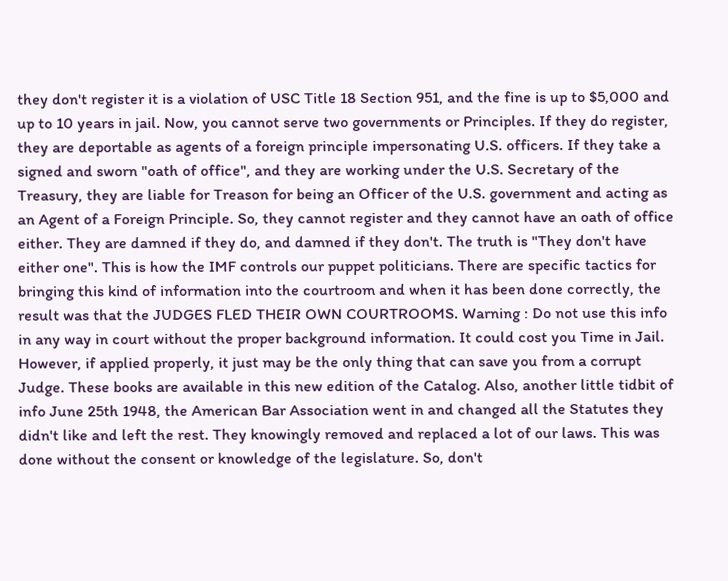they don't register it is a violation of USC Title 18 Section 951, and the fine is up to $5,000 and up to 10 years in jail. Now, you cannot serve two governments or Principles. If they do register, they are deportable as agents of a foreign principle impersonating U.S. officers. If they take a signed and sworn "oath of office", and they are working under the U.S. Secretary of the Treasury, they are liable for Treason for being an Officer of the U.S. government and acting as an Agent of a Foreign Principle. So, they cannot register and they cannot have an oath of office either. They are damned if they do, and damned if they don't. The truth is "They don't have either one". This is how the IMF controls our puppet politicians. There are specific tactics for bringing this kind of information into the courtroom and when it has been done correctly, the result was that the JUDGES FLED THEIR OWN COURTROOMS. Warning : Do not use this info in any way in court without the proper background information. It could cost you Time in Jail. However, if applied properly, it just may be the only thing that can save you from a corrupt Judge. These books are available in this new edition of the Catalog. Also, another little tidbit of info June 25th 1948, the American Bar Association went in and changed all the Statutes they didn't like and left the rest. They knowingly removed and replaced a lot of our laws. This was done without the consent or knowledge of the legislature. So, don't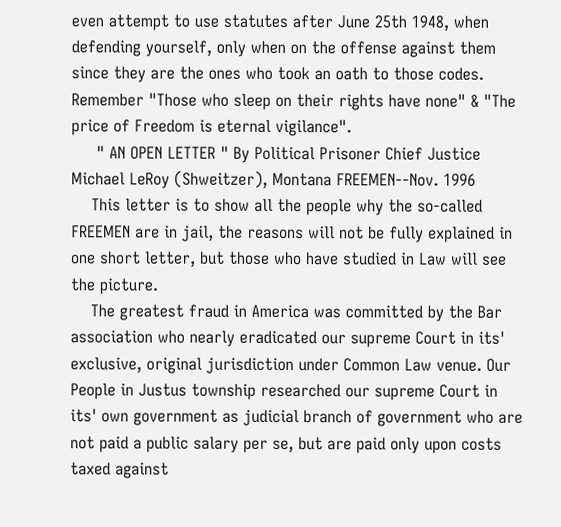even attempt to use statutes after June 25th 1948, when defending yourself, only when on the offense against them since they are the ones who took an oath to those codes. Remember "Those who sleep on their rights have none" & "The price of Freedom is eternal vigilance".
     " AN OPEN LETTER " By Political Prisoner Chief Justice Michael LeRoy (Shweitzer), Montana FREEMEN--Nov. 1996
    This letter is to show all the people why the so-called FREEMEN are in jail, the reasons will not be fully explained in one short letter, but those who have studied in Law will see the picture.
    The greatest fraud in America was committed by the Bar association who nearly eradicated our supreme Court in its' exclusive, original jurisdiction under Common Law venue. Our People in Justus township researched our supreme Court in its' own government as judicial branch of government who are not paid a public salary per se, but are paid only upon costs taxed against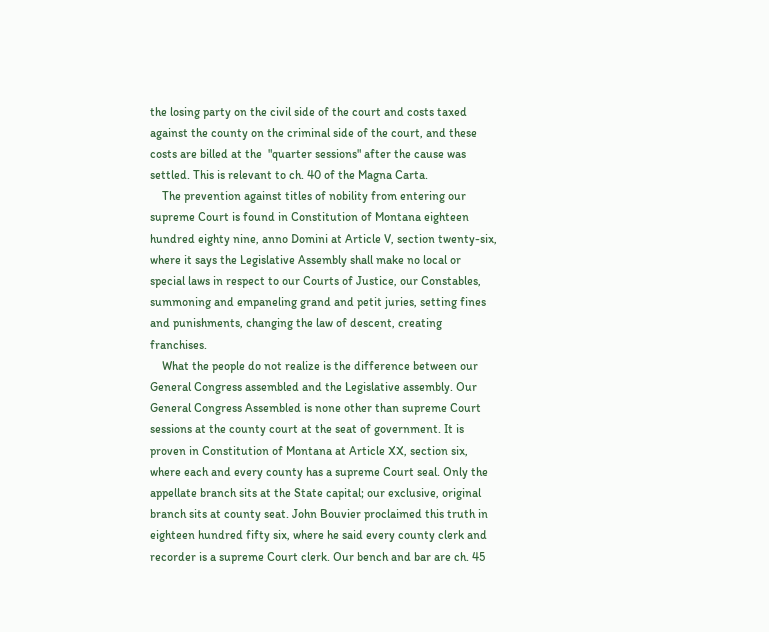the losing party on the civil side of the court and costs taxed against the county on the criminal side of the court, and these costs are billed at the  "quarter sessions" after the cause was settled. This is relevant to ch. 40 of the Magna Carta.
    The prevention against titles of nobility from entering our supreme Court is found in Constitution of Montana eighteen hundred eighty nine, anno Domini at Article V, section twenty-six, where it says the Legislative Assembly shall make no local or special laws in respect to our Courts of Justice, our Constables, summoning and empaneling grand and petit juries, setting fines and punishments, changing the law of descent, creating franchises.
    What the people do not realize is the difference between our General Congress assembled and the Legislative assembly. Our General Congress Assembled is none other than supreme Court sessions at the county court at the seat of government. It is proven in Constitution of Montana at Article XX, section six, where each and every county has a supreme Court seal. Only the appellate branch sits at the State capital; our exclusive, original branch sits at county seat. John Bouvier proclaimed this truth in eighteen hundred fifty six, where he said every county clerk and recorder is a supreme Court clerk. Our bench and bar are ch. 45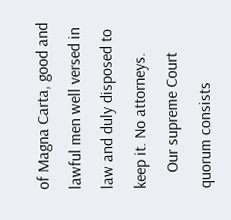of Magna Carta, good and lawful men well versed in law and duly disposed to keep it. No attorneys.
    Our supreme Court quorum consists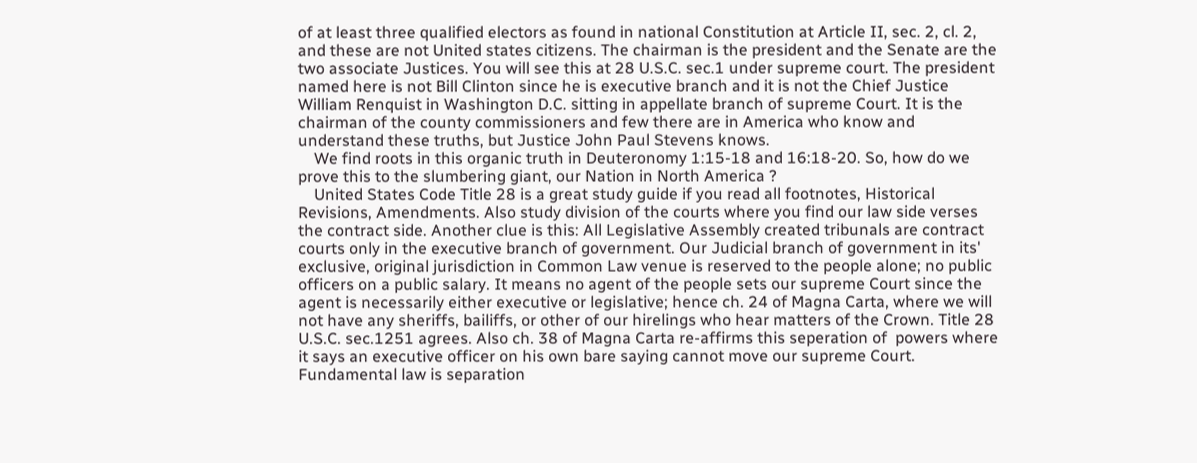of at least three qualified electors as found in national Constitution at Article II, sec. 2, cl. 2, and these are not United states citizens. The chairman is the president and the Senate are the two associate Justices. You will see this at 28 U.S.C. sec.1 under supreme court. The president named here is not Bill Clinton since he is executive branch and it is not the Chief Justice William Renquist in Washington D.C. sitting in appellate branch of supreme Court. It is the chairman of the county commissioners and few there are in America who know and understand these truths, but Justice John Paul Stevens knows.
    We find roots in this organic truth in Deuteronomy 1:15-18 and 16:18-20. So, how do we prove this to the slumbering giant, our Nation in North America ?
    United States Code Title 28 is a great study guide if you read all footnotes, Historical Revisions, Amendments. Also study division of the courts where you find our law side verses the contract side. Another clue is this: All Legislative Assembly created tribunals are contract courts only in the executive branch of government. Our Judicial branch of government in its' exclusive, original jurisdiction in Common Law venue is reserved to the people alone; no public officers on a public salary. It means no agent of the people sets our supreme Court since the agent is necessarily either executive or legislative; hence ch. 24 of Magna Carta, where we will not have any sheriffs, bailiffs, or other of our hirelings who hear matters of the Crown. Title 28 U.S.C. sec.1251 agrees. Also ch. 38 of Magna Carta re-affirms this seperation of  powers where it says an executive officer on his own bare saying cannot move our supreme Court. Fundamental law is separation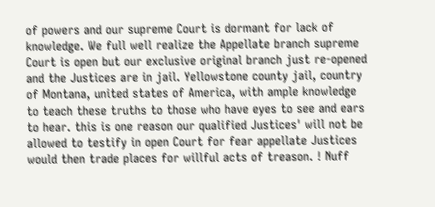of powers and our supreme Court is dormant for lack of knowledge. We full well realize the Appellate branch supreme Court is open but our exclusive original branch just re-opened and the Justices are in jail. Yellowstone county jail, country of Montana, united states of America, with ample knowledge to teach these truths to those who have eyes to see and ears to hear. this is one reason our qualified Justices' will not be allowed to testify in open Court for fear appellate Justices would then trade places for willful acts of treason. ! Nuff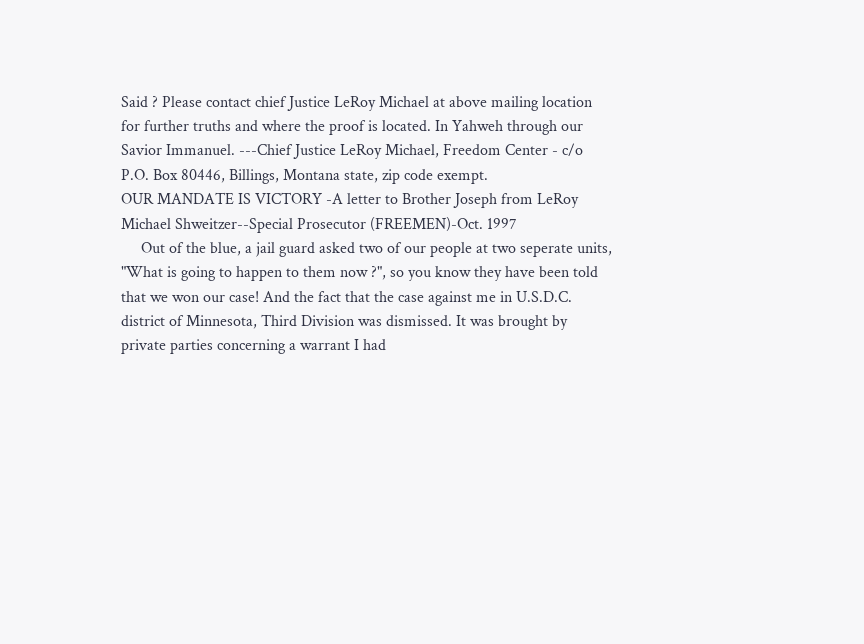Said ? Please contact chief Justice LeRoy Michael at above mailing location for further truths and where the proof is located. In Yahweh through our Savior Immanuel. ---Chief Justice LeRoy Michael, Freedom Center - c/o P.O. Box 80446, Billings, Montana state, zip code exempt.
OUR MANDATE IS VICTORY -A letter to Brother Joseph from LeRoy Michael Shweitzer--Special Prosecutor (FREEMEN)-Oct. 1997
     Out of the blue, a jail guard asked two of our people at two seperate units, "What is going to happen to them now ?", so you know they have been told that we won our case! And the fact that the case against me in U.S.D.C. district of Minnesota, Third Division was dismissed. It was brought by private parties concerning a warrant I had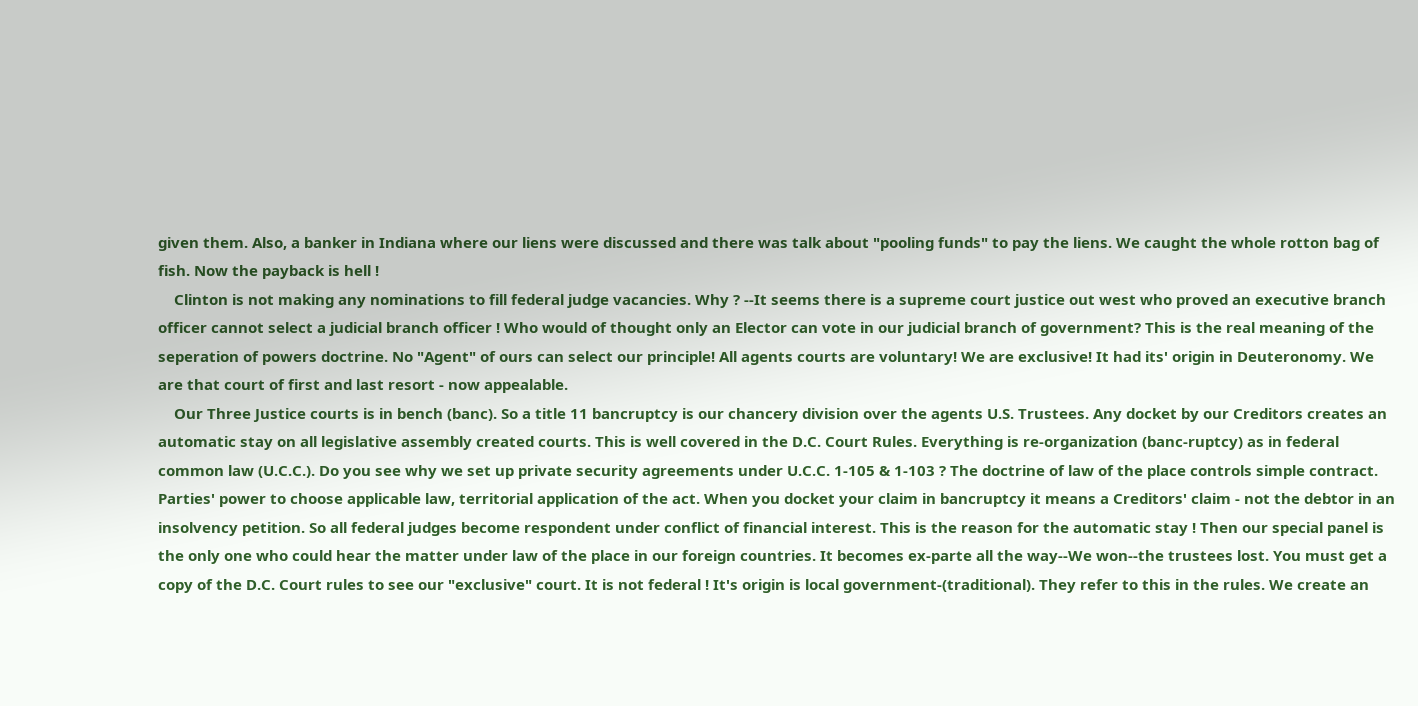given them. Also, a banker in Indiana where our liens were discussed and there was talk about "pooling funds" to pay the liens. We caught the whole rotton bag of fish. Now the payback is hell !
    Clinton is not making any nominations to fill federal judge vacancies. Why ? --It seems there is a supreme court justice out west who proved an executive branch officer cannot select a judicial branch officer ! Who would of thought only an Elector can vote in our judicial branch of government? This is the real meaning of the seperation of powers doctrine. No "Agent" of ours can select our principle! All agents courts are voluntary! We are exclusive! It had its' origin in Deuteronomy. We are that court of first and last resort - now appealable.
    Our Three Justice courts is in bench (banc). So a title 11 bancruptcy is our chancery division over the agents U.S. Trustees. Any docket by our Creditors creates an automatic stay on all legislative assembly created courts. This is well covered in the D.C. Court Rules. Everything is re-organization (banc-ruptcy) as in federal common law (U.C.C.). Do you see why we set up private security agreements under U.C.C. 1-105 & 1-103 ? The doctrine of law of the place controls simple contract. Parties' power to choose applicable law, territorial application of the act. When you docket your claim in bancruptcy it means a Creditors' claim - not the debtor in an insolvency petition. So all federal judges become respondent under conflict of financial interest. This is the reason for the automatic stay ! Then our special panel is the only one who could hear the matter under law of the place in our foreign countries. It becomes ex-parte all the way--We won--the trustees lost. You must get a copy of the D.C. Court rules to see our "exclusive" court. It is not federal ! It's origin is local government-(traditional). They refer to this in the rules. We create an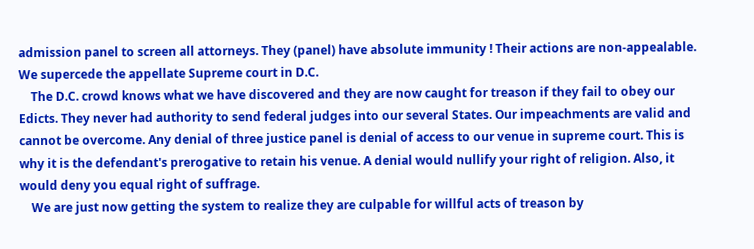admission panel to screen all attorneys. They (panel) have absolute immunity ! Their actions are non-appealable. We supercede the appellate Supreme court in D.C.
    The D.C. crowd knows what we have discovered and they are now caught for treason if they fail to obey our Edicts. They never had authority to send federal judges into our several States. Our impeachments are valid and cannot be overcome. Any denial of three justice panel is denial of access to our venue in supreme court. This is why it is the defendant's prerogative to retain his venue. A denial would nullify your right of religion. Also, it would deny you equal right of suffrage.
    We are just now getting the system to realize they are culpable for willful acts of treason by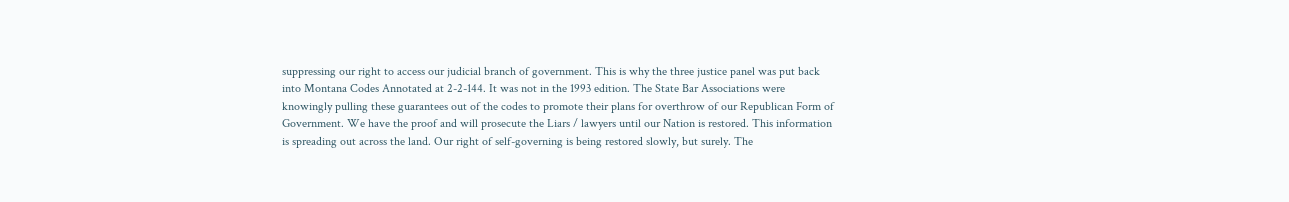suppressing our right to access our judicial branch of government. This is why the three justice panel was put back into Montana Codes Annotated at 2-2-144. It was not in the 1993 edition. The State Bar Associations were knowingly pulling these guarantees out of the codes to promote their plans for overthrow of our Republican Form of Government. We have the proof and will prosecute the Liars / lawyers until our Nation is restored. This information is spreading out across the land. Our right of self-governing is being restored slowly, but surely. The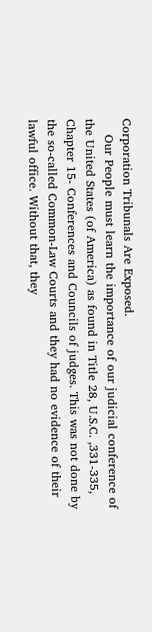Corporation Tribunals Are Exposed.
    Our People must learn the importance of our judicial conference of the United States (of America) as found in Title 28, U.S.C. ,331-335, Chapter 15- Conferences and Councils of judges. This was not done by the so-called Common-Law Courts and they had no evidence of their lawful office. Without that, they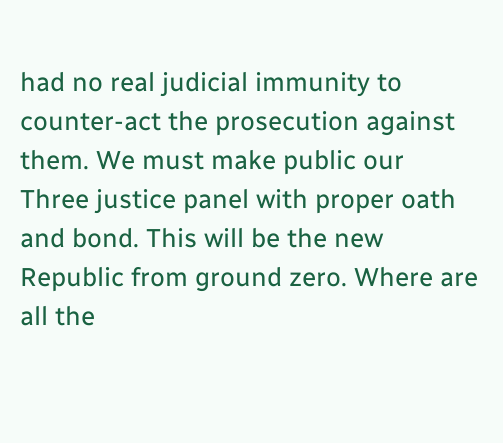had no real judicial immunity to counter-act the prosecution against them. We must make public our Three justice panel with proper oath and bond. This will be the new Republic from ground zero. Where are all the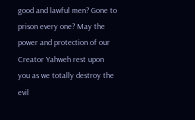good and lawful men? Gone to prison every one? May the power and protection of our Creator Yahweh rest upon you as we totally destroy the evil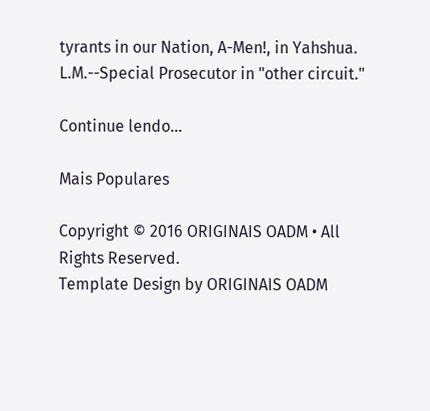tyrants in our Nation, A-Men!, in Yahshua. L.M.--Special Prosecutor in "other circuit."

Continue lendo...

Mais Populares

Copyright © 2016 ORIGINAIS OADM • All Rights Reserved.
Template Design by ORIGINAIS OADM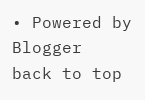• Powered by Blogger
back to top